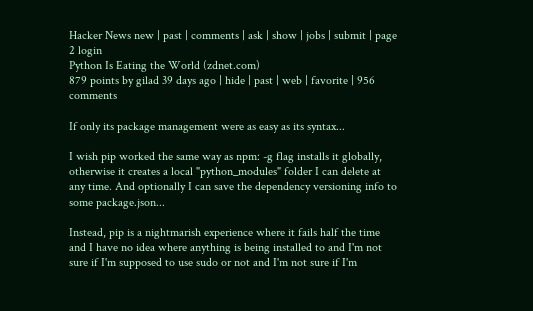Hacker News new | past | comments | ask | show | jobs | submit | page 2 login
Python Is Eating the World (zdnet.com)
879 points by gilad 39 days ago | hide | past | web | favorite | 956 comments

If only its package management were as easy as its syntax...

I wish pip worked the same way as npm: -g flag installs it globally, otherwise it creates a local "python_modules" folder I can delete at any time. And optionally I can save the dependency versioning info to some package.json...

Instead, pip is a nightmarish experience where it fails half the time and I have no idea where anything is being installed to and I'm not sure if I'm supposed to use sudo or not and I'm not sure if I'm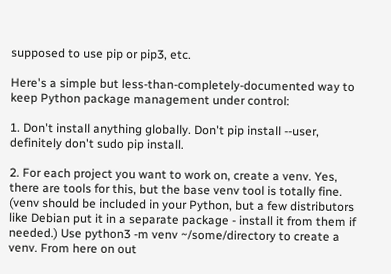supposed to use pip or pip3, etc.

Here's a simple but less-than-completely-documented way to keep Python package management under control:

1. Don't install anything globally. Don't pip install --user, definitely don't sudo pip install.

2. For each project you want to work on, create a venv. Yes, there are tools for this, but the base venv tool is totally fine. (venv should be included in your Python, but a few distributors like Debian put it in a separate package - install it from them if needed.) Use python3 -m venv ~/some/directory to create a venv. From here on out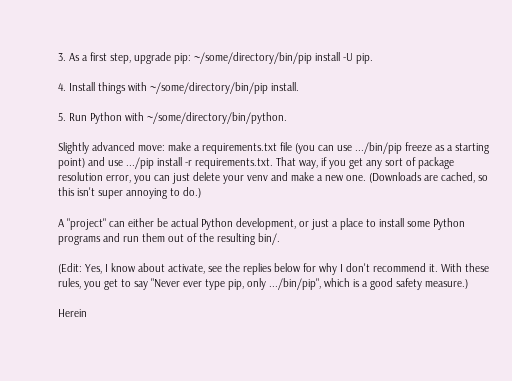3. As a first step, upgrade pip: ~/some/directory/bin/pip install -U pip.

4. Install things with ~/some/directory/bin/pip install.

5. Run Python with ~/some/directory/bin/python.

Slightly advanced move: make a requirements.txt file (you can use .../bin/pip freeze as a starting point) and use .../pip install -r requirements.txt. That way, if you get any sort of package resolution error, you can just delete your venv and make a new one. (Downloads are cached, so this isn't super annoying to do.)

A "project" can either be actual Python development, or just a place to install some Python programs and run them out of the resulting bin/.

(Edit: Yes, I know about activate, see the replies below for why I don't recommend it. With these rules, you get to say "Never ever type pip, only .../bin/pip", which is a good safety measure.)

Herein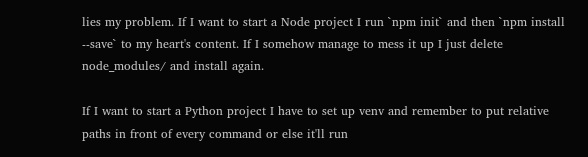lies my problem. If I want to start a Node project I run `npm init` and then `npm install --save` to my heart's content. If I somehow manage to mess it up I just delete node_modules/ and install again.

If I want to start a Python project I have to set up venv and remember to put relative paths in front of every command or else it'll run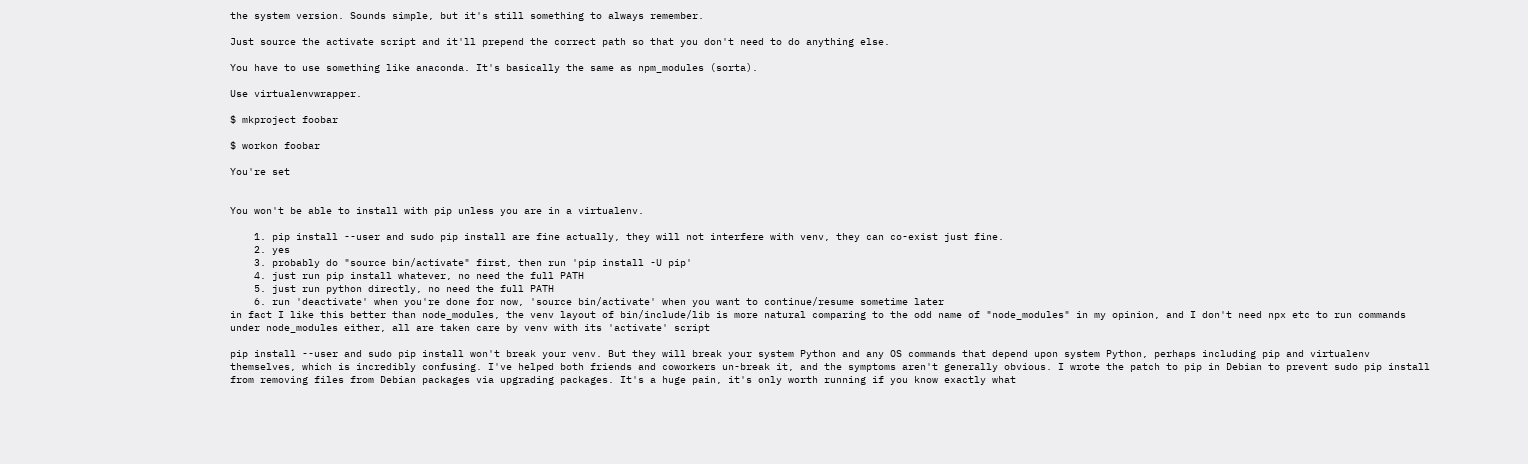the system version. Sounds simple, but it's still something to always remember.

Just source the activate script and it'll prepend the correct path so that you don't need to do anything else.

You have to use something like anaconda. It's basically the same as npm_modules (sorta).

Use virtualenvwrapper.

$ mkproject foobar

$ workon foobar

You're set


You won't be able to install with pip unless you are in a virtualenv.

    1. pip install --user and sudo pip install are fine actually, they will not interfere with venv, they can co-exist just fine.
    2. yes
    3. probably do "source bin/activate" first, then run 'pip install -U pip'
    4. just run pip install whatever, no need the full PATH
    5. just run python directly, no need the full PATH
    6. run 'deactivate' when you're done for now, 'source bin/activate' when you want to continue/resume sometime later
in fact I like this better than node_modules, the venv layout of bin/include/lib is more natural comparing to the odd name of "node_modules" in my opinion, and I don't need npx etc to run commands under node_modules either, all are taken care by venv with its 'activate' script

pip install --user and sudo pip install won't break your venv. But they will break your system Python and any OS commands that depend upon system Python, perhaps including pip and virtualenv themselves, which is incredibly confusing. I've helped both friends and coworkers un-break it, and the symptoms aren't generally obvious. I wrote the patch to pip in Debian to prevent sudo pip install from removing files from Debian packages via upgrading packages. It's a huge pain, it's only worth running if you know exactly what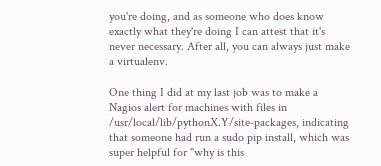you're doing, and as someone who does know exactly what they're doing I can attest that it's never necessary. After all, you can always just make a virtualenv.

One thing I did at my last job was to make a Nagios alert for machines with files in /usr/local/lib/pythonX.Y/site-packages, indicating that someone had run a sudo pip install, which was super helpful for "why is this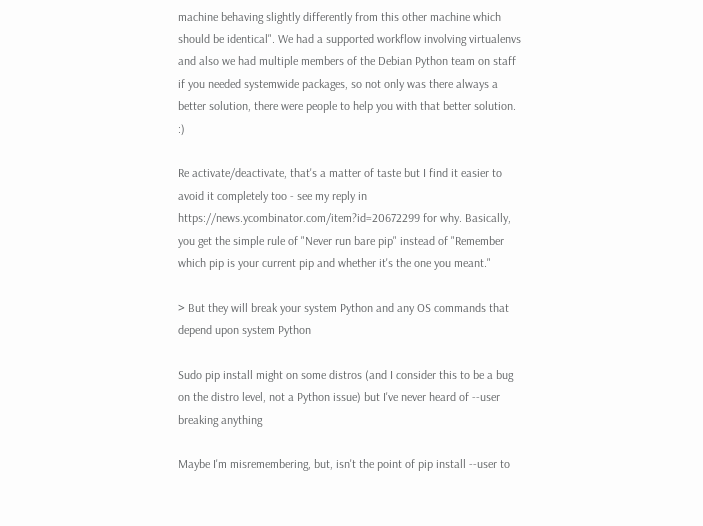machine behaving slightly differently from this other machine which should be identical". We had a supported workflow involving virtualenvs and also we had multiple members of the Debian Python team on staff if you needed systemwide packages, so not only was there always a better solution, there were people to help you with that better solution. :)

Re activate/deactivate, that's a matter of taste but I find it easier to avoid it completely too - see my reply in https://news.ycombinator.com/item?id=20672299 for why. Basically, you get the simple rule of "Never run bare pip" instead of "Remember which pip is your current pip and whether it's the one you meant."

> But they will break your system Python and any OS commands that depend upon system Python

Sudo pip install might on some distros (and I consider this to be a bug on the distro level, not a Python issue) but I've never heard of --user breaking anything

Maybe I'm misremembering, but, isn't the point of pip install --user to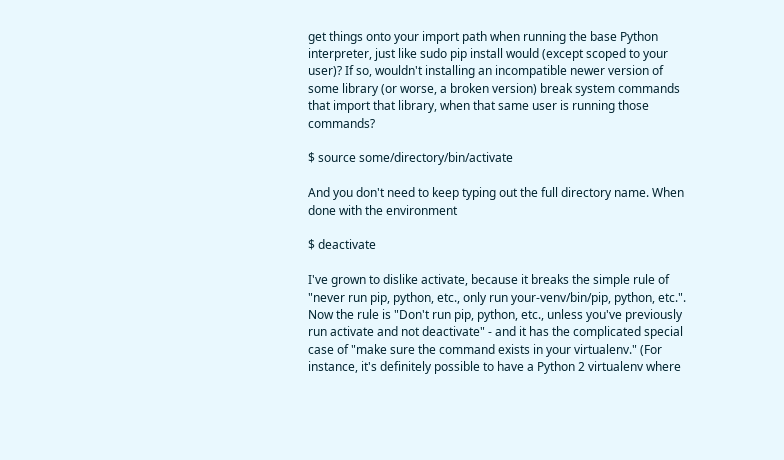get things onto your import path when running the base Python interpreter, just like sudo pip install would (except scoped to your user)? If so, wouldn't installing an incompatible newer version of some library (or worse, a broken version) break system commands that import that library, when that same user is running those commands?

$ source some/directory/bin/activate

And you don't need to keep typing out the full directory name. When done with the environment

$ deactivate

I've grown to dislike activate, because it breaks the simple rule of "never run pip, python, etc., only run your-venv/bin/pip, python, etc.". Now the rule is "Don't run pip, python, etc., unless you've previously run activate and not deactivate" - and it has the complicated special case of "make sure the command exists in your virtualenv." (For instance, it's definitely possible to have a Python 2 virtualenv where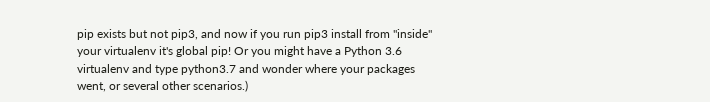pip exists but not pip3, and now if you run pip3 install from "inside" your virtualenv it's global pip! Or you might have a Python 3.6 virtualenv and type python3.7 and wonder where your packages went, or several other scenarios.)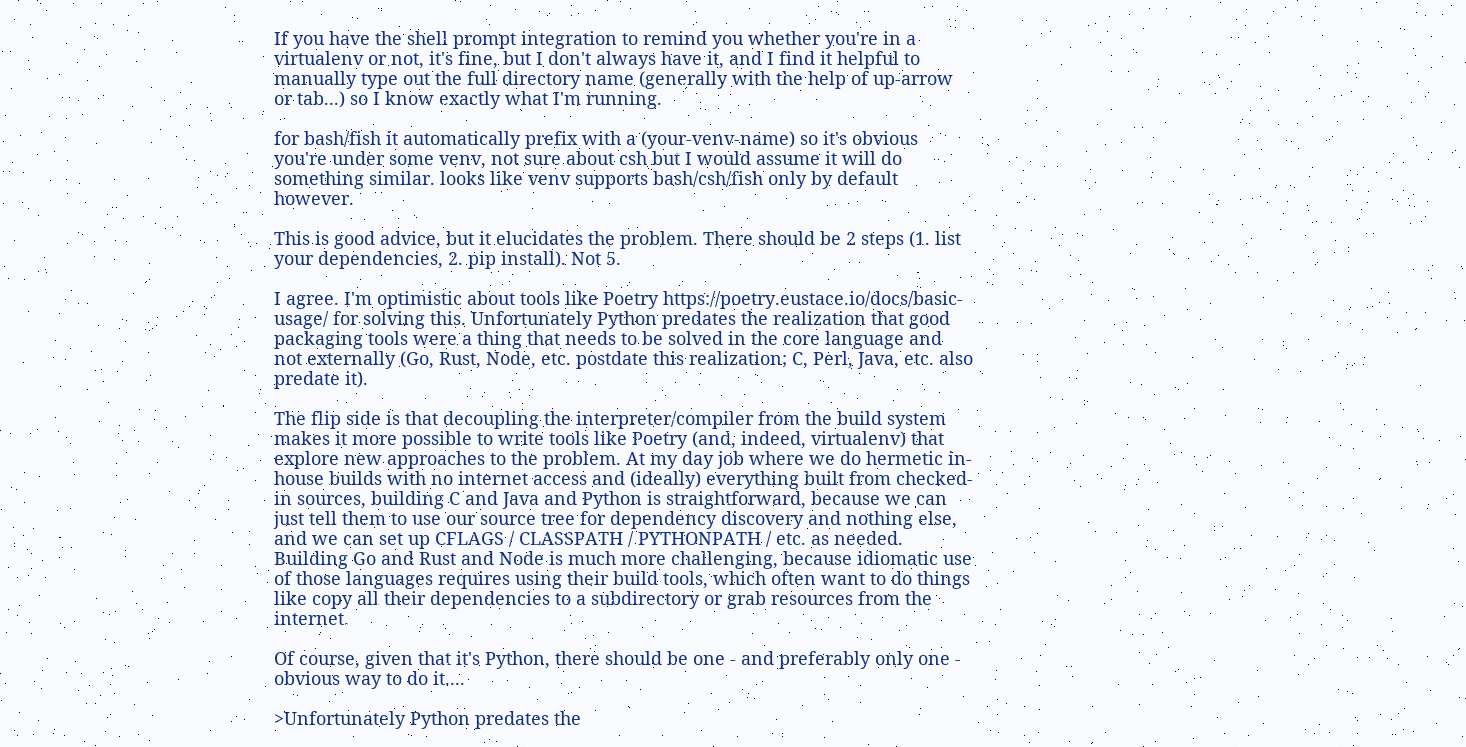If you have the shell prompt integration to remind you whether you're in a virtualenv or not, it's fine, but I don't always have it, and I find it helpful to manually type out the full directory name (generally with the help of up-arrow or tab...) so I know exactly what I'm running.

for bash/fish it automatically prefix with a (your-venv-name) so it's obvious you're under some venv, not sure about csh but I would assume it will do something similar. looks like venv supports bash/csh/fish only by default however.

This is good advice, but it elucidates the problem. There should be 2 steps (1. list your dependencies, 2. pip install). Not 5.

I agree. I'm optimistic about tools like Poetry https://poetry.eustace.io/docs/basic-usage/ for solving this. Unfortunately Python predates the realization that good packaging tools were a thing that needs to be solved in the core language and not externally (Go, Rust, Node, etc. postdate this realization; C, Perl, Java, etc. also predate it).

The flip side is that decoupling the interpreter/compiler from the build system makes it more possible to write tools like Poetry (and, indeed, virtualenv) that explore new approaches to the problem. At my day job where we do hermetic in-house builds with no internet access and (ideally) everything built from checked-in sources, building C and Java and Python is straightforward, because we can just tell them to use our source tree for dependency discovery and nothing else, and we can set up CFLAGS / CLASSPATH / PYTHONPATH / etc. as needed. Building Go and Rust and Node is much more challenging, because idiomatic use of those languages requires using their build tools, which often want to do things like copy all their dependencies to a subdirectory or grab resources from the internet.

Of course, given that it's Python, there should be one - and preferably only one - obvious way to do it....

>Unfortunately Python predates the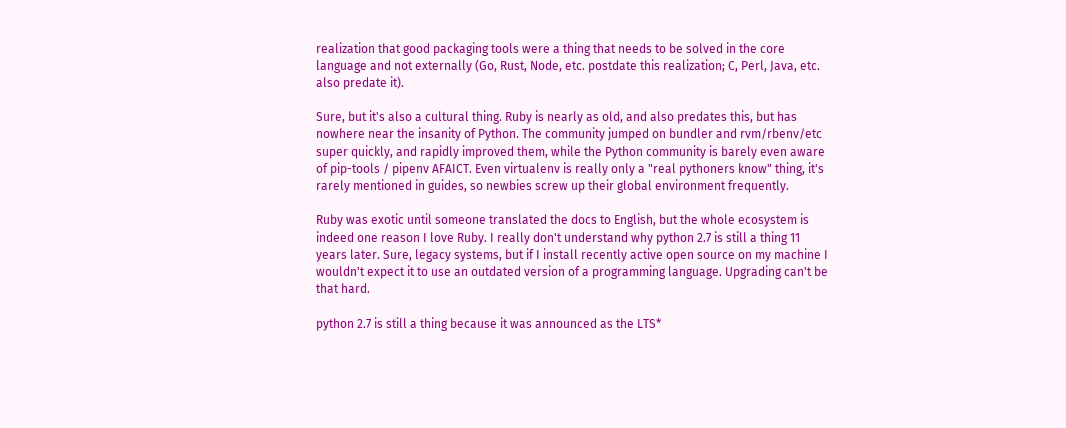realization that good packaging tools were a thing that needs to be solved in the core language and not externally (Go, Rust, Node, etc. postdate this realization; C, Perl, Java, etc. also predate it).

Sure, but it's also a cultural thing. Ruby is nearly as old, and also predates this, but has nowhere near the insanity of Python. The community jumped on bundler and rvm/rbenv/etc super quickly, and rapidly improved them, while the Python community is barely even aware of pip-tools / pipenv AFAICT. Even virtualenv is really only a "real pythoners know" thing, it's rarely mentioned in guides, so newbies screw up their global environment frequently.

Ruby was exotic until someone translated the docs to English, but the whole ecosystem is indeed one reason I love Ruby. I really don't understand why python 2.7 is still a thing 11 years later. Sure, legacy systems, but if I install recently active open source on my machine I wouldn't expect it to use an outdated version of a programming language. Upgrading can't be that hard.

python 2.7 is still a thing because it was announced as the LTS*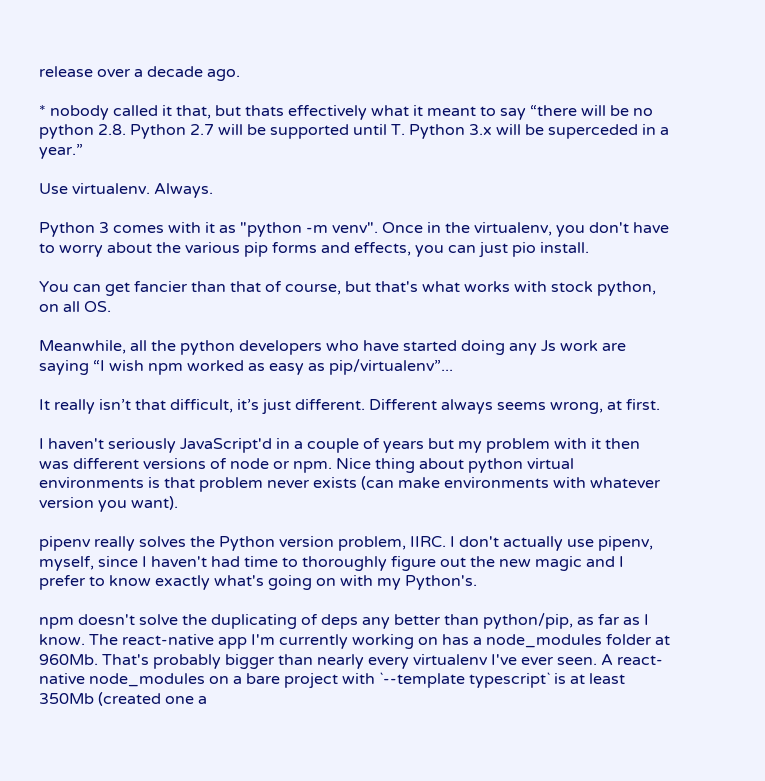release over a decade ago.

* nobody called it that, but thats effectively what it meant to say “there will be no python 2.8. Python 2.7 will be supported until T. Python 3.x will be superceded in a year.”

Use virtualenv. Always.

Python 3 comes with it as "python -m venv". Once in the virtualenv, you don't have to worry about the various pip forms and effects, you can just pio install.

You can get fancier than that of course, but that's what works with stock python, on all OS.

Meanwhile, all the python developers who have started doing any Js work are saying “I wish npm worked as easy as pip/virtualenv”...

It really isn’t that difficult, it’s just different. Different always seems wrong, at first.

I haven't seriously JavaScript'd in a couple of years but my problem with it then was different versions of node or npm. Nice thing about python virtual environments is that problem never exists (can make environments with whatever version you want).

pipenv really solves the Python version problem, IIRC. I don't actually use pipenv, myself, since I haven't had time to thoroughly figure out the new magic and I prefer to know exactly what's going on with my Python's.

npm doesn't solve the duplicating of deps any better than python/pip, as far as I know. The react-native app I'm currently working on has a node_modules folder at 960Mb. That's probably bigger than nearly every virtualenv I've ever seen. A react-native node_modules on a bare project with `--template typescript` is at least 350Mb (created one a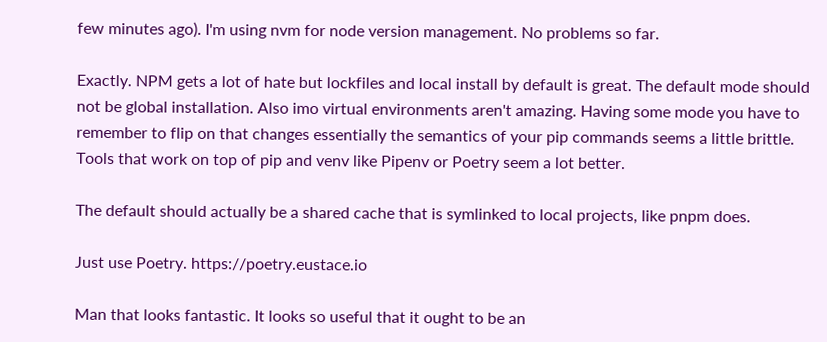few minutes ago). I'm using nvm for node version management. No problems so far.

Exactly. NPM gets a lot of hate but lockfiles and local install by default is great. The default mode should not be global installation. Also imo virtual environments aren't amazing. Having some mode you have to remember to flip on that changes essentially the semantics of your pip commands seems a little brittle. Tools that work on top of pip and venv like Pipenv or Poetry seem a lot better.

The default should actually be a shared cache that is symlinked to local projects, like pnpm does.

Just use Poetry. https://poetry.eustace.io

Man that looks fantastic. It looks so useful that it ought to be an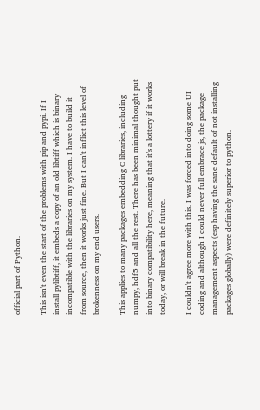official part of Python.

This isn't even the start of the problems with pip and pypi. If I install pylibtiff, it embeds a copy of an old libtiff which is binary incompatible with the libraries on my system. I have to build it from source, then it works just fine. But I can't inflict this level of brokenness on my end users.

This applies to many packages embedding C libraries, including numpy, hdf5 and all the rest. There has been minimal thought put into binary compatibility here, meaning that it's a lottery if it works today, or will break in the future.

I couldn't agree more with this. I was forced into doing some UI coding and although I could never full embrace js, the package management aspects (esp having the sane default of not installing packages globally) were definitely superior to python.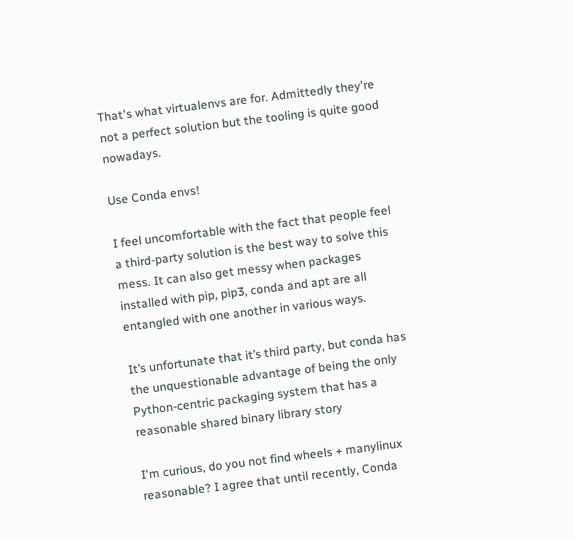That's what virtualenvs are for. Admittedly they're not a perfect solution but the tooling is quite good nowadays.

Use Conda envs!

I feel uncomfortable with the fact that people feel a third-party solution is the best way to solve this mess. It can also get messy when packages installed with pip, pip3, conda and apt are all entangled with one another in various ways.

It’s unfortunate that it’s third party, but conda has the unquestionable advantage of being the only Python-centric packaging system that has a reasonable shared binary library story

I'm curious, do you not find wheels + manylinux reasonable? I agree that until recently, Conda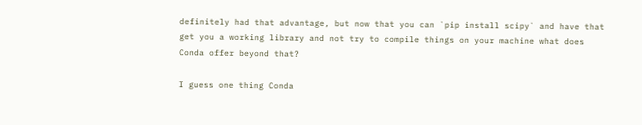definitely had that advantage, but now that you can `pip install scipy` and have that get you a working library and not try to compile things on your machine what does Conda offer beyond that?

I guess one thing Conda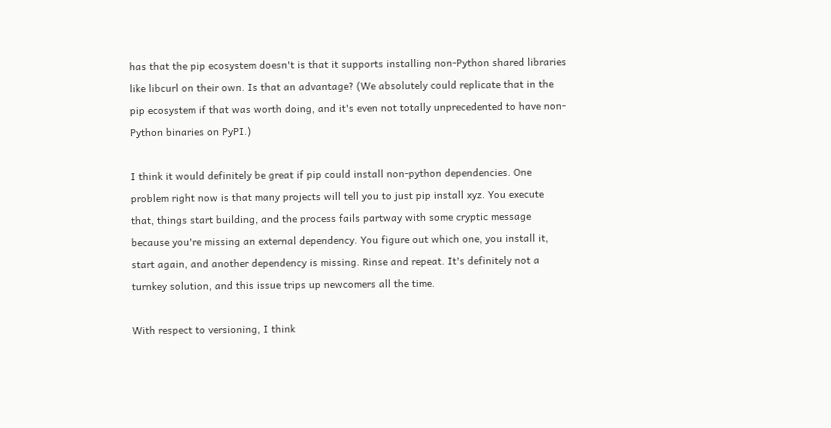has that the pip ecosystem doesn't is that it supports installing non-Python shared libraries like libcurl on their own. Is that an advantage? (We absolutely could replicate that in the pip ecosystem if that was worth doing, and it's even not totally unprecedented to have non-Python binaries on PyPI.)

I think it would definitely be great if pip could install non-python dependencies. One problem right now is that many projects will tell you to just pip install xyz. You execute that, things start building, and the process fails partway with some cryptic message because you're missing an external dependency. You figure out which one, you install it, start again, and another dependency is missing. Rinse and repeat. It's definitely not a turnkey solution, and this issue trips up newcomers all the time.

With respect to versioning, I think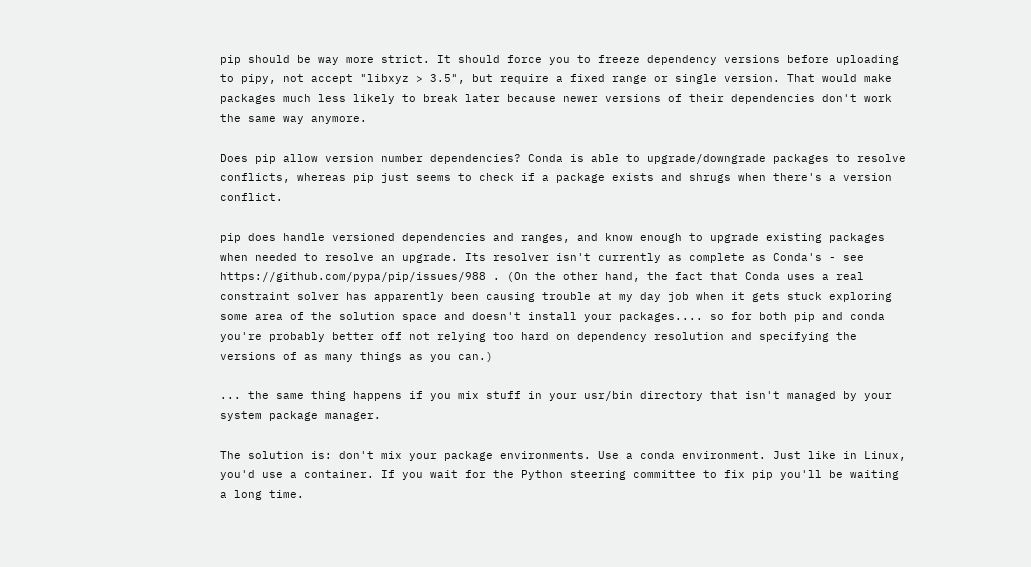pip should be way more strict. It should force you to freeze dependency versions before uploading to pipy, not accept "libxyz > 3.5", but require a fixed range or single version. That would make packages much less likely to break later because newer versions of their dependencies don't work the same way anymore.

Does pip allow version number dependencies? Conda is able to upgrade/downgrade packages to resolve conflicts, whereas pip just seems to check if a package exists and shrugs when there's a version conflict.

pip does handle versioned dependencies and ranges, and know enough to upgrade existing packages when needed to resolve an upgrade. Its resolver isn't currently as complete as Conda's - see https://github.com/pypa/pip/issues/988 . (On the other hand, the fact that Conda uses a real constraint solver has apparently been causing trouble at my day job when it gets stuck exploring some area of the solution space and doesn't install your packages.... so for both pip and conda you're probably better off not relying too hard on dependency resolution and specifying the versions of as many things as you can.)

... the same thing happens if you mix stuff in your usr/bin directory that isn't managed by your system package manager.

The solution is: don't mix your package environments. Use a conda environment. Just like in Linux, you'd use a container. If you wait for the Python steering committee to fix pip you'll be waiting a long time.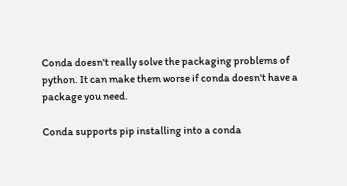Conda doesn't really solve the packaging problems of python. It can make them worse if conda doesn't have a package you need.

Conda supports pip installing into a conda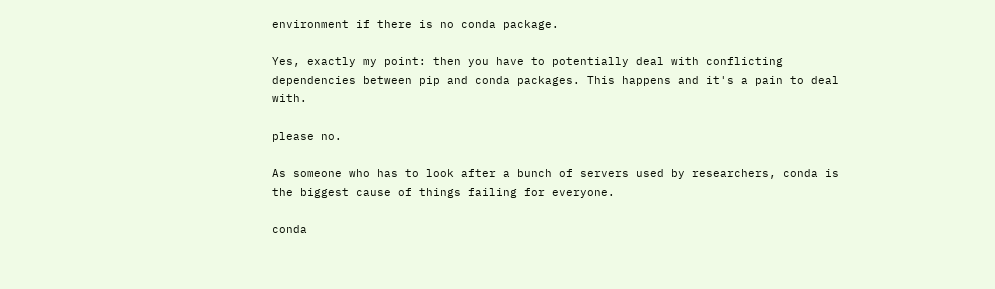environment if there is no conda package.

Yes, exactly my point: then you have to potentially deal with conflicting dependencies between pip and conda packages. This happens and it's a pain to deal with.

please no.

As someone who has to look after a bunch of servers used by researchers, conda is the biggest cause of things failing for everyone.

conda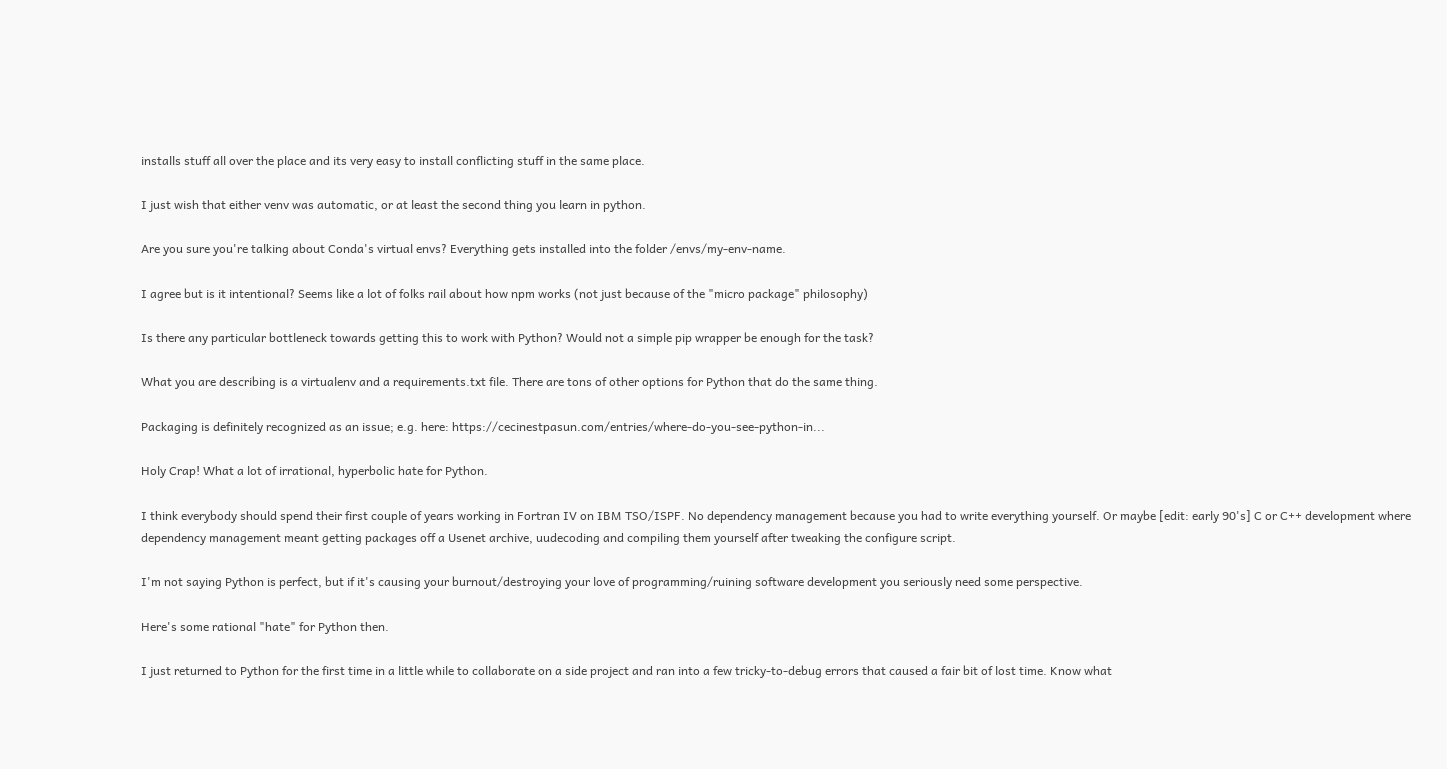installs stuff all over the place and its very easy to install conflicting stuff in the same place.

I just wish that either venv was automatic, or at least the second thing you learn in python.

Are you sure you're talking about Conda's virtual envs? Everything gets installed into the folder /envs/my-env-name.

I agree but is it intentional? Seems like a lot of folks rail about how npm works (not just because of the "micro package" philosophy)

Is there any particular bottleneck towards getting this to work with Python? Would not a simple pip wrapper be enough for the task?

What you are describing is a virtualenv and a requirements.txt file. There are tons of other options for Python that do the same thing.

Packaging is definitely recognized as an issue; e.g. here: https://cecinestpasun.com/entries/where-do-you-see-python-in...

Holy Crap! What a lot of irrational, hyperbolic hate for Python.

I think everybody should spend their first couple of years working in Fortran IV on IBM TSO/ISPF. No dependency management because you had to write everything yourself. Or maybe [edit: early 90's] C or C++ development where dependency management meant getting packages off a Usenet archive, uudecoding and compiling them yourself after tweaking the configure script.

I'm not saying Python is perfect, but if it's causing your burnout/destroying your love of programming/ruining software development you seriously need some perspective.

Here's some rational "hate" for Python then.

I just returned to Python for the first time in a little while to collaborate on a side project and ran into a few tricky-to-debug errors that caused a fair bit of lost time. Know what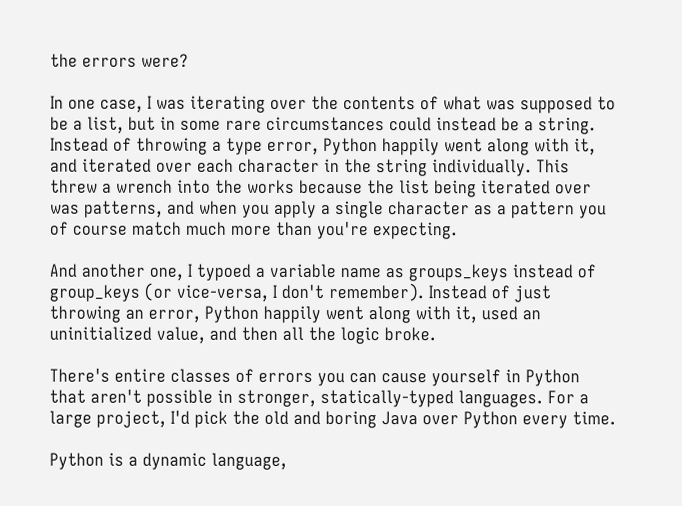the errors were?

In one case, I was iterating over the contents of what was supposed to be a list, but in some rare circumstances could instead be a string. Instead of throwing a type error, Python happily went along with it, and iterated over each character in the string individually. This threw a wrench into the works because the list being iterated over was patterns, and when you apply a single character as a pattern you of course match much more than you're expecting.

And another one, I typoed a variable name as groups_keys instead of group_keys (or vice-versa, I don't remember). Instead of just throwing an error, Python happily went along with it, used an uninitialized value, and then all the logic broke.

There's entire classes of errors you can cause yourself in Python that aren't possible in stronger, statically-typed languages. For a large project, I'd pick the old and boring Java over Python every time.

Python is a dynamic language,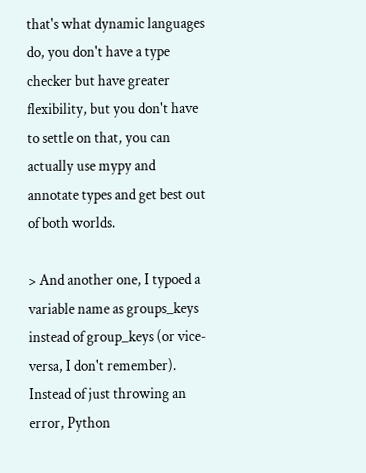that's what dynamic languages do, you don't have a type checker but have greater flexibility, but you don't have to settle on that, you can actually use mypy and annotate types and get best out of both worlds.

> And another one, I typoed a variable name as groups_keys instead of group_keys (or vice-versa, I don't remember). Instead of just throwing an error, Python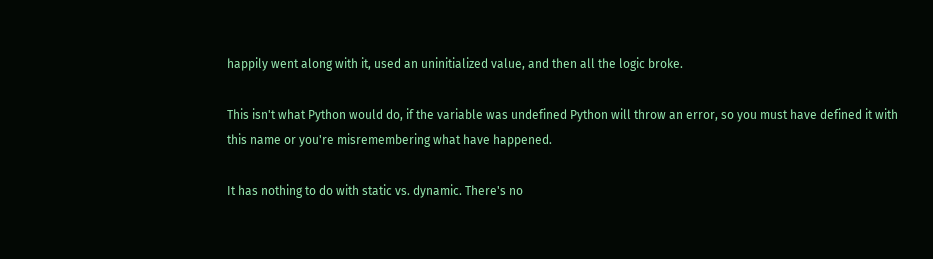happily went along with it, used an uninitialized value, and then all the logic broke.

This isn't what Python would do, if the variable was undefined Python will throw an error, so you must have defined it with this name or you're misremembering what have happened.

It has nothing to do with static vs. dynamic. There's no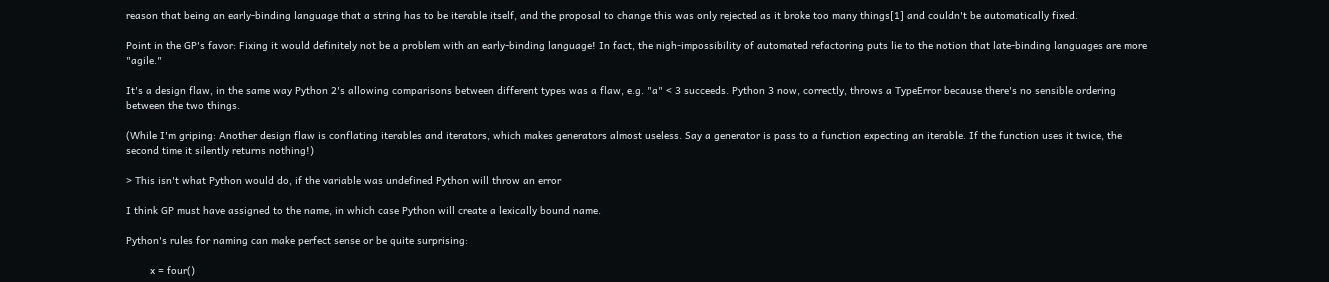reason that being an early-binding language that a string has to be iterable itself, and the proposal to change this was only rejected as it broke too many things[1] and couldn't be automatically fixed.

Point in the GP's favor: Fixing it would definitely not be a problem with an early-binding language! In fact, the nigh-impossibility of automated refactoring puts lie to the notion that late-binding languages are more "agile."

It's a design flaw, in the same way Python 2's allowing comparisons between different types was a flaw, e.g. "a" < 3 succeeds. Python 3 now, correctly, throws a TypeError because there's no sensible ordering between the two things.

(While I'm griping: Another design flaw is conflating iterables and iterators, which makes generators almost useless. Say a generator is pass to a function expecting an iterable. If the function uses it twice, the second time it silently returns nothing!)

> This isn't what Python would do, if the variable was undefined Python will throw an error

I think GP must have assigned to the name, in which case Python will create a lexically bound name.

Python's rules for naming can make perfect sense or be quite surprising:

        x = four()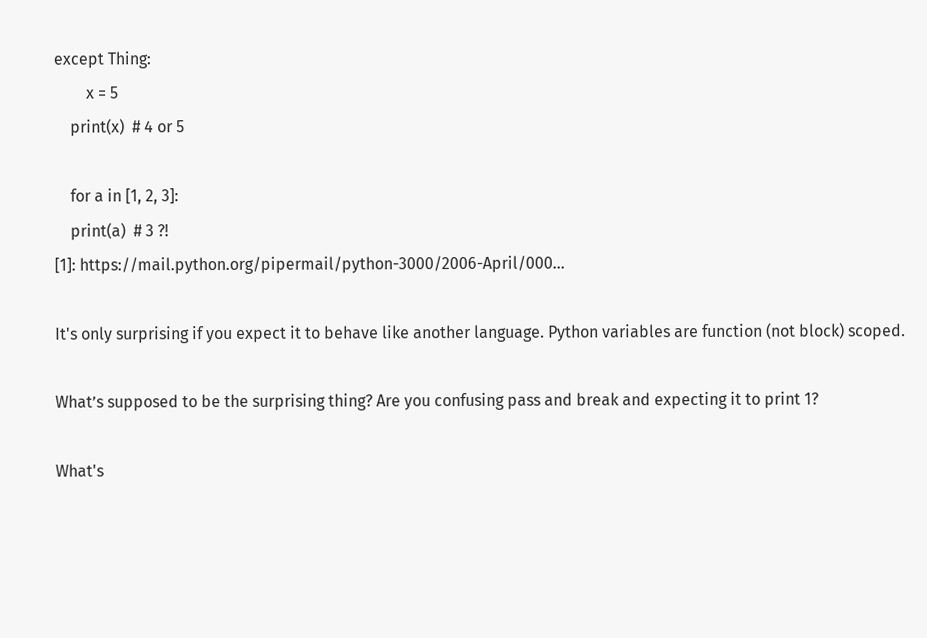except Thing:
        x = 5
    print(x)  # 4 or 5

    for a in [1, 2, 3]:
    print(a)  # 3 ?!
[1]: https://mail.python.org/pipermail/python-3000/2006-April/000...

It's only surprising if you expect it to behave like another language. Python variables are function (not block) scoped.

What’s supposed to be the surprising thing? Are you confusing pass and break and expecting it to print 1?

What's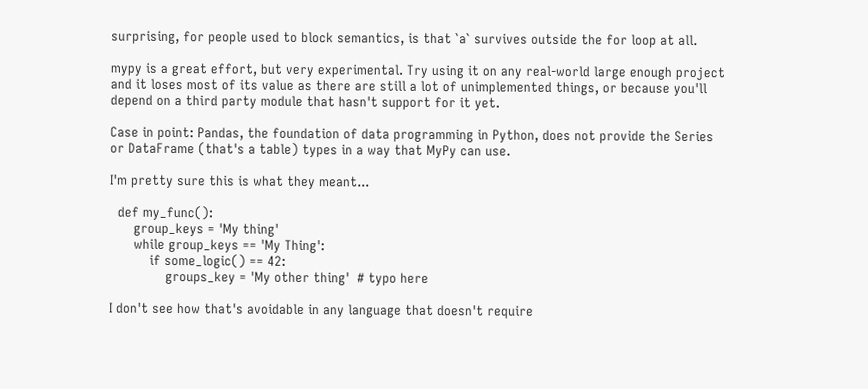surprising, for people used to block semantics, is that `a` survives outside the for loop at all.

mypy is a great effort, but very experimental. Try using it on any real-world large enough project and it loses most of its value as there are still a lot of unimplemented things, or because you'll depend on a third party module that hasn't support for it yet.

Case in point: Pandas, the foundation of data programming in Python, does not provide the Series or DataFrame (that's a table) types in a way that MyPy can use.

I'm pretty sure this is what they meant...

  def my_func():
      group_keys = 'My thing'
      while group_keys == 'My Thing':
          if some_logic() == 42:
              groups_key = 'My other thing'  # typo here

I don't see how that's avoidable in any language that doesn't require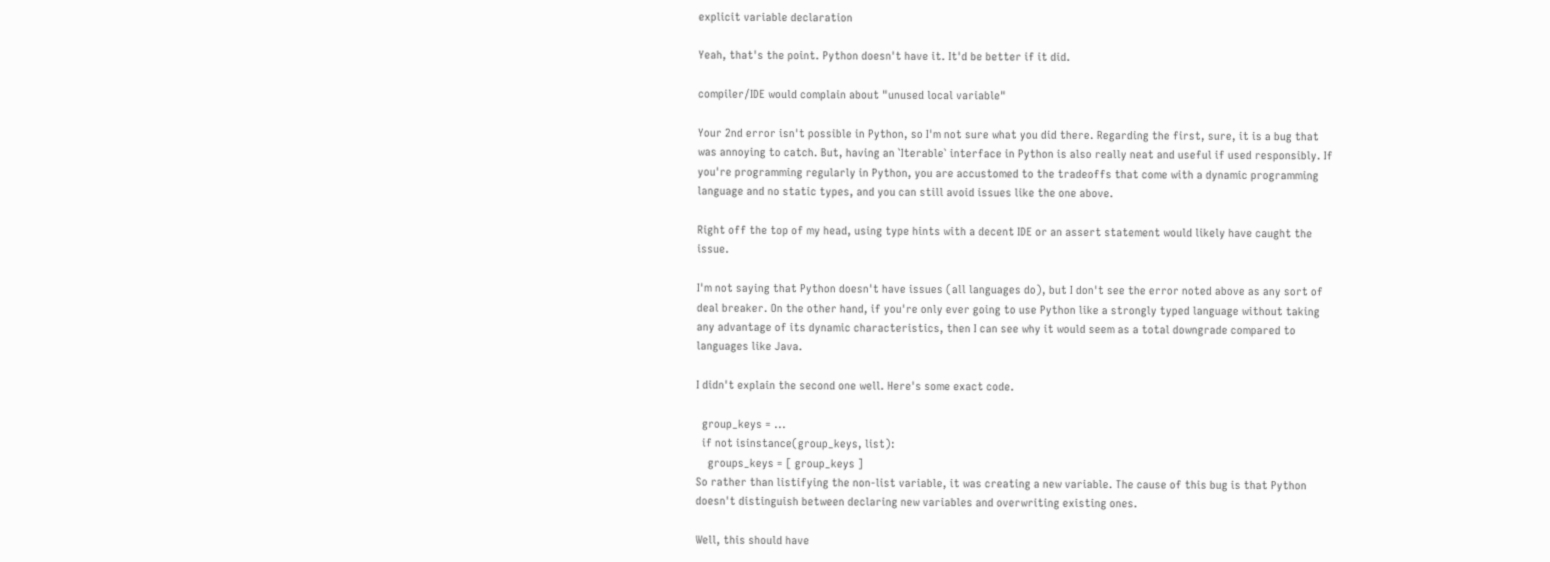explicit variable declaration

Yeah, that's the point. Python doesn't have it. It'd be better if it did.

compiler/IDE would complain about "unused local variable"

Your 2nd error isn't possible in Python, so I'm not sure what you did there. Regarding the first, sure, it is a bug that was annoying to catch. But, having an `Iterable` interface in Python is also really neat and useful if used responsibly. If you're programming regularly in Python, you are accustomed to the tradeoffs that come with a dynamic programming language and no static types, and you can still avoid issues like the one above.

Right off the top of my head, using type hints with a decent IDE or an assert statement would likely have caught the issue.

I'm not saying that Python doesn't have issues (all languages do), but I don't see the error noted above as any sort of deal breaker. On the other hand, if you're only ever going to use Python like a strongly typed language without taking any advantage of its dynamic characteristics, then I can see why it would seem as a total downgrade compared to languages like Java.

I didn't explain the second one well. Here's some exact code.

  group_keys = ...
  if not isinstance(group_keys, list):
    groups_keys = [ group_keys ]
So rather than listifying the non-list variable, it was creating a new variable. The cause of this bug is that Python doesn't distinguish between declaring new variables and overwriting existing ones.

Well, this should have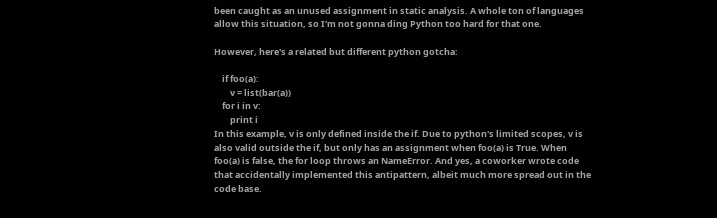been caught as an unused assignment in static analysis. A whole ton of languages allow this situation, so I'm not gonna ding Python too hard for that one.

However, here's a related but different python gotcha:

    if foo(a):
        v = list(bar(a))
    for i in v:
        print i
In this example, v is only defined inside the if. Due to python's limited scopes, v is also valid outside the if, but only has an assignment when foo(a) is True. When foo(a) is false, the for loop throws an NameError. And yes, a coworker wrote code that accidentally implemented this antipattern, albeit much more spread out in the code base.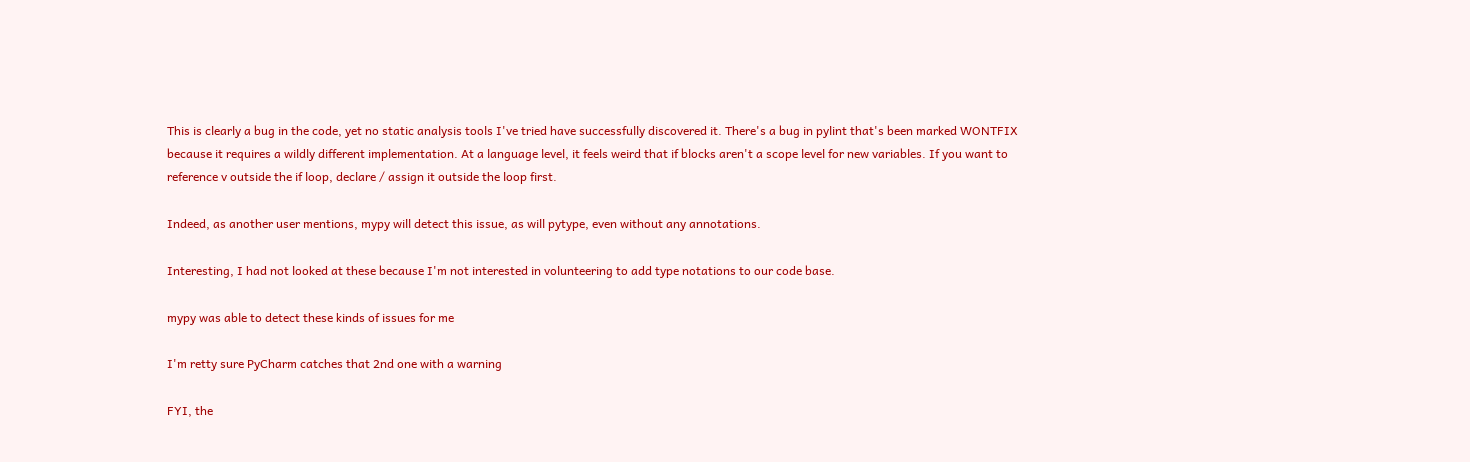This is clearly a bug in the code, yet no static analysis tools I've tried have successfully discovered it. There's a bug in pylint that's been marked WONTFIX because it requires a wildly different implementation. At a language level, it feels weird that if blocks aren't a scope level for new variables. If you want to reference v outside the if loop, declare / assign it outside the loop first.

Indeed, as another user mentions, mypy will detect this issue, as will pytype, even without any annotations.

Interesting, I had not looked at these because I'm not interested in volunteering to add type notations to our code base.

mypy was able to detect these kinds of issues for me

I'm retty sure PyCharm catches that 2nd one with a warning

FYI, the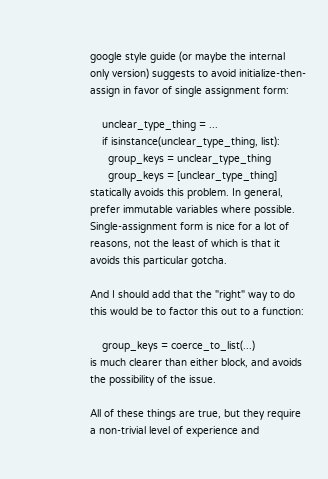google style guide (or maybe the internal only version) suggests to avoid initialize-then-assign in favor of single assignment form:

    unclear_type_thing = ...
    if isinstance(unclear_type_thing, list):
      group_keys = unclear_type_thing
      group_keys = [unclear_type_thing]
statically avoids this problem. In general, prefer immutable variables where possible. Single-assignment form is nice for a lot of reasons, not the least of which is that it avoids this particular gotcha.

And I should add that the "right" way to do this would be to factor this out to a function:

    group_keys = coerce_to_list(...)
is much clearer than either block, and avoids the possibility of the issue.

All of these things are true, but they require a non-trivial level of experience and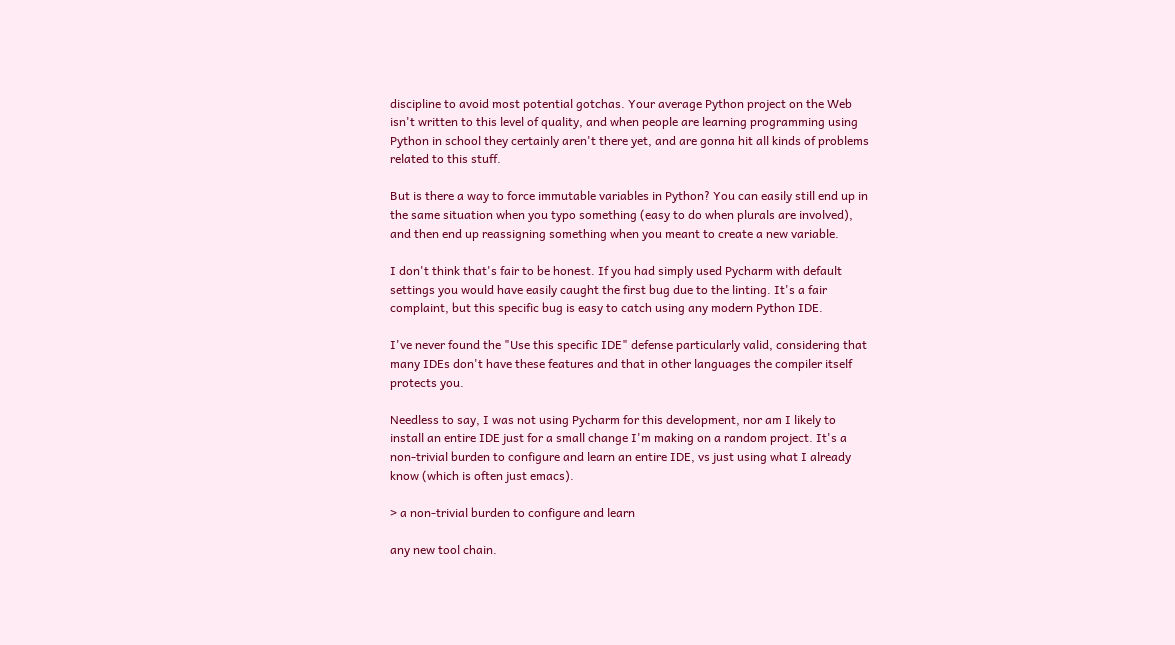discipline to avoid most potential gotchas. Your average Python project on the Web isn't written to this level of quality, and when people are learning programming using Python in school they certainly aren't there yet, and are gonna hit all kinds of problems related to this stuff.

But is there a way to force immutable variables in Python? You can easily still end up in the same situation when you typo something (easy to do when plurals are involved), and then end up reassigning something when you meant to create a new variable.

I don't think that's fair to be honest. If you had simply used Pycharm with default settings you would have easily caught the first bug due to the linting. It's a fair complaint, but this specific bug is easy to catch using any modern Python IDE.

I've never found the "Use this specific IDE" defense particularly valid, considering that many IDEs don't have these features and that in other languages the compiler itself protects you.

Needless to say, I was not using Pycharm for this development, nor am I likely to install an entire IDE just for a small change I'm making on a random project. It's a non-trivial burden to configure and learn an entire IDE, vs just using what I already know (which is often just emacs).

> a non-trivial burden to configure and learn

any new tool chain.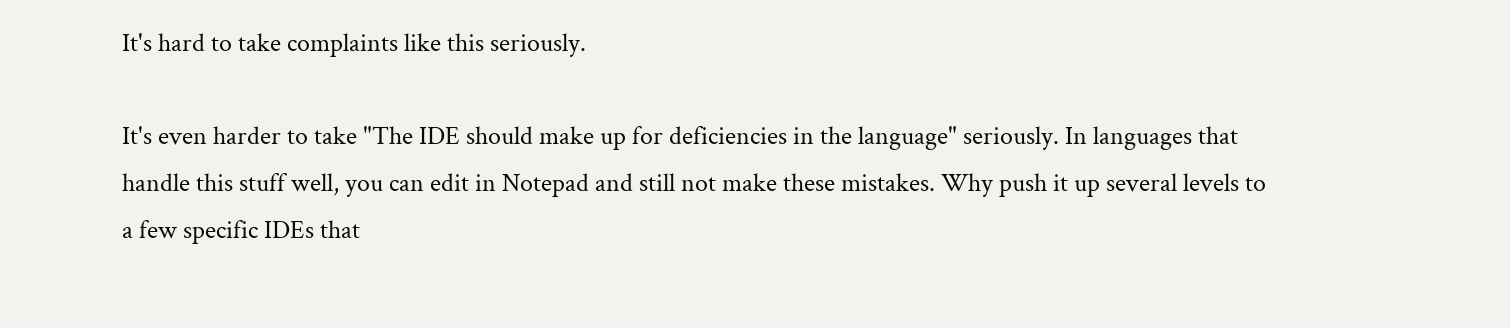It's hard to take complaints like this seriously.

It's even harder to take "The IDE should make up for deficiencies in the language" seriously. In languages that handle this stuff well, you can edit in Notepad and still not make these mistakes. Why push it up several levels to a few specific IDEs that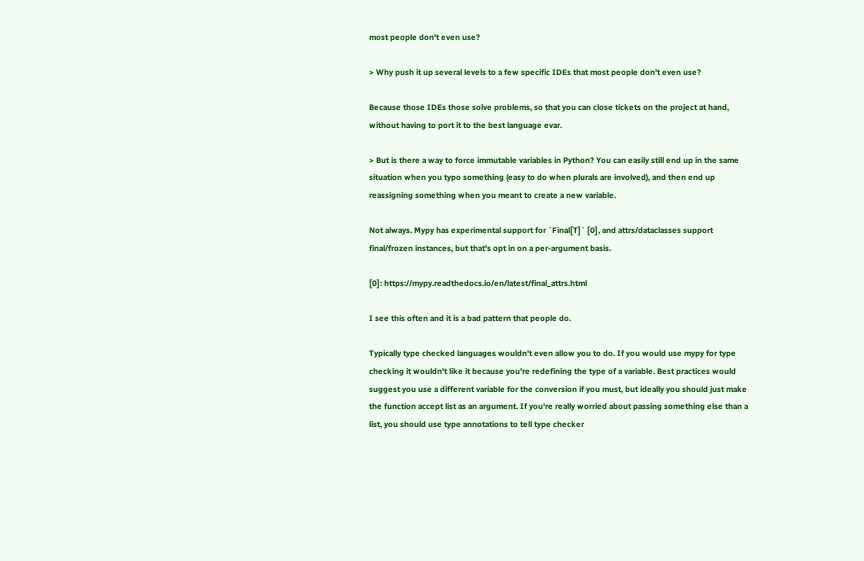most people don't even use?

> Why push it up several levels to a few specific IDEs that most people don't even use?

Because those IDEs those solve problems, so that you can close tickets on the project at hand, without having to port it to the best language evar.

> But is there a way to force immutable variables in Python? You can easily still end up in the same situation when you typo something (easy to do when plurals are involved), and then end up reassigning something when you meant to create a new variable.

Not always. Mypy has experimental support for `Final[T]` [0], and attrs/dataclasses support final/frozen instances, but that's opt in on a per-argument basis.

[0]: https://mypy.readthedocs.io/en/latest/final_attrs.html

I see this often and it is a bad pattern that people do.

Typically type checked languages wouldn't even allow you to do. If you would use mypy for type checking it wouldn't like it because you're redefining the type of a variable. Best practices would suggest you use a different variable for the conversion if you must, but ideally you should just make the function accept list as an argument. If you're really worried about passing something else than a list, you should use type annotations to tell type checker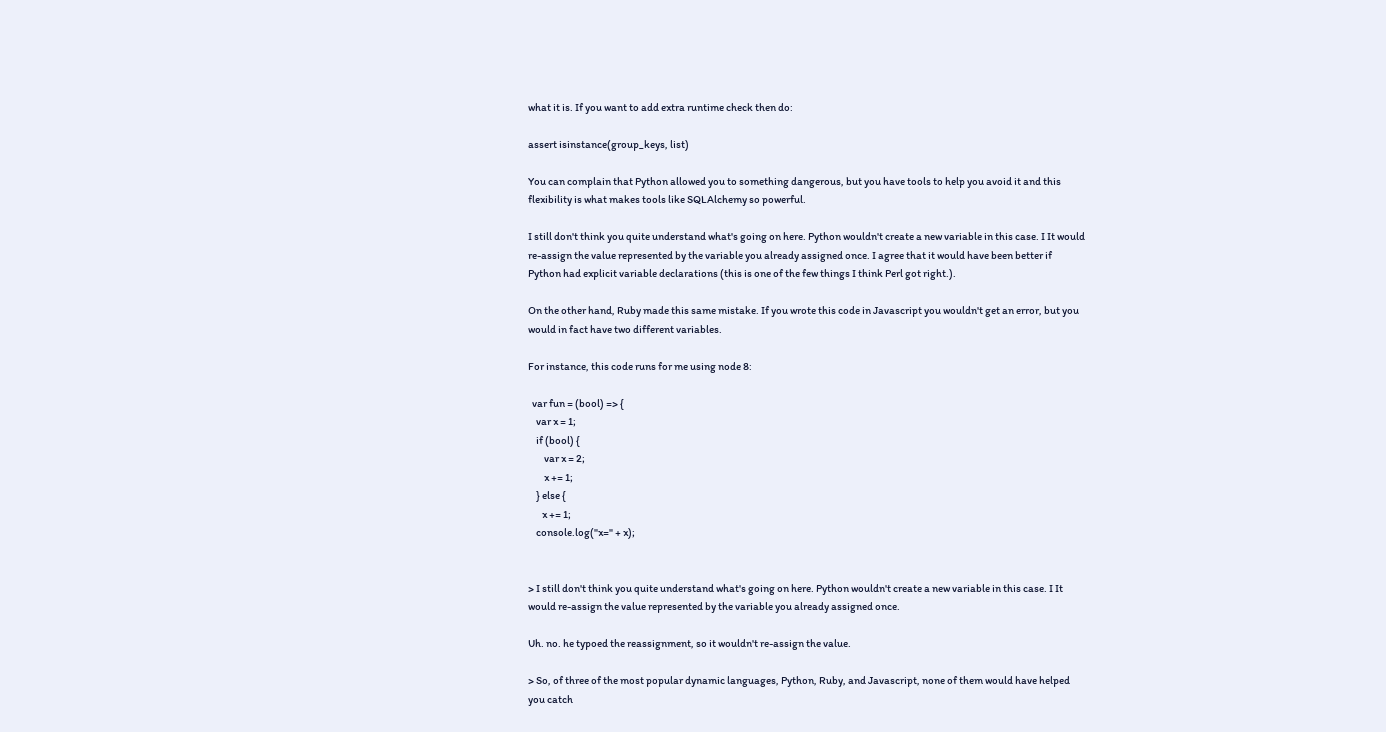what it is. If you want to add extra runtime check then do:

assert isinstance(group_keys, list)

You can complain that Python allowed you to something dangerous, but you have tools to help you avoid it and this flexibility is what makes tools like SQLAlchemy so powerful.

I still don't think you quite understand what's going on here. Python wouldn't create a new variable in this case. I It would re-assign the value represented by the variable you already assigned once. I agree that it would have been better if Python had explicit variable declarations (this is one of the few things I think Perl got right.).

On the other hand, Ruby made this same mistake. If you wrote this code in Javascript you wouldn't get an error, but you would in fact have two different variables.

For instance, this code runs for me using node 8:

  var fun = (bool) => {
    var x = 1;
    if (bool) {
        var x = 2;
        x += 1;
    } else {
       x += 1;
    console.log("x=" + x);


> I still don't think you quite understand what's going on here. Python wouldn't create a new variable in this case. I It would re-assign the value represented by the variable you already assigned once.

Uh. no. he typoed the reassignment, so it wouldn't re-assign the value.

> So, of three of the most popular dynamic languages, Python, Ruby, and Javascript, none of them would have helped you catch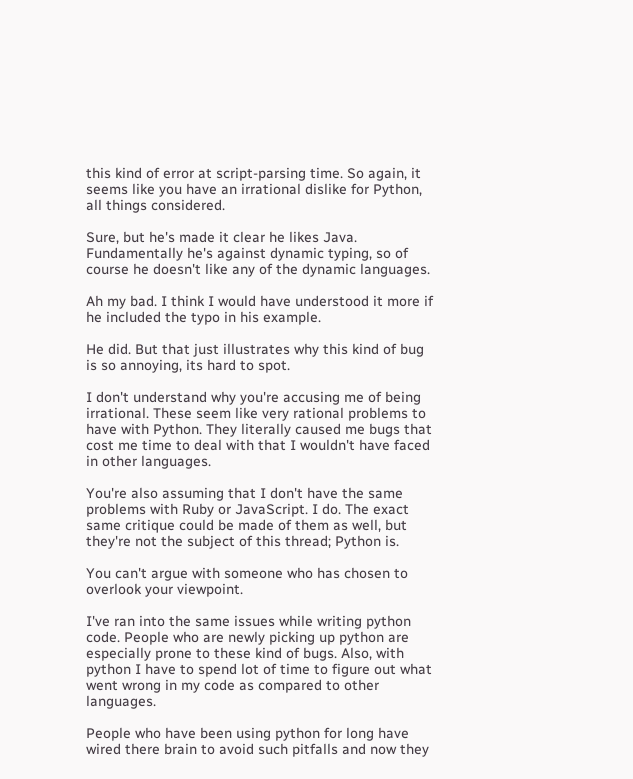this kind of error at script-parsing time. So again, it seems like you have an irrational dislike for Python, all things considered.

Sure, but he's made it clear he likes Java. Fundamentally he's against dynamic typing, so of course he doesn't like any of the dynamic languages.

Ah my bad. I think I would have understood it more if he included the typo in his example.

He did. But that just illustrates why this kind of bug is so annoying, its hard to spot.

I don't understand why you're accusing me of being irrational. These seem like very rational problems to have with Python. They literally caused me bugs that cost me time to deal with that I wouldn't have faced in other languages.

You're also assuming that I don't have the same problems with Ruby or JavaScript. I do. The exact same critique could be made of them as well, but they're not the subject of this thread; Python is.

You can't argue with someone who has chosen to overlook your viewpoint.

I've ran into the same issues while writing python code. People who are newly picking up python are especially prone to these kind of bugs. Also, with python I have to spend lot of time to figure out what went wrong in my code as compared to other languages.

People who have been using python for long have wired there brain to avoid such pitfalls and now they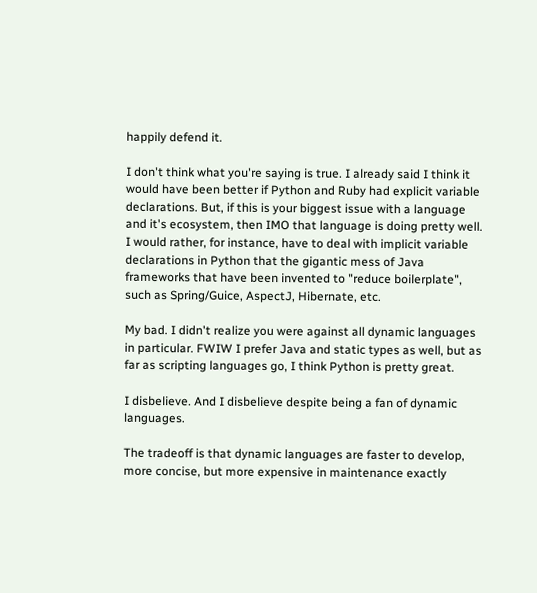happily defend it.

I don't think what you're saying is true. I already said I think it would have been better if Python and Ruby had explicit variable declarations. But, if this is your biggest issue with a language and it's ecosystem, then IMO that language is doing pretty well. I would rather, for instance, have to deal with implicit variable declarations in Python that the gigantic mess of Java frameworks that have been invented to "reduce boilerplate", such as Spring/Guice, AspectJ, Hibernate, etc.

My bad. I didn't realize you were against all dynamic languages in particular. FWIW I prefer Java and static types as well, but as far as scripting languages go, I think Python is pretty great.

I disbelieve. And I disbelieve despite being a fan of dynamic languages.

The tradeoff is that dynamic languages are faster to develop, more concise, but more expensive in maintenance exactly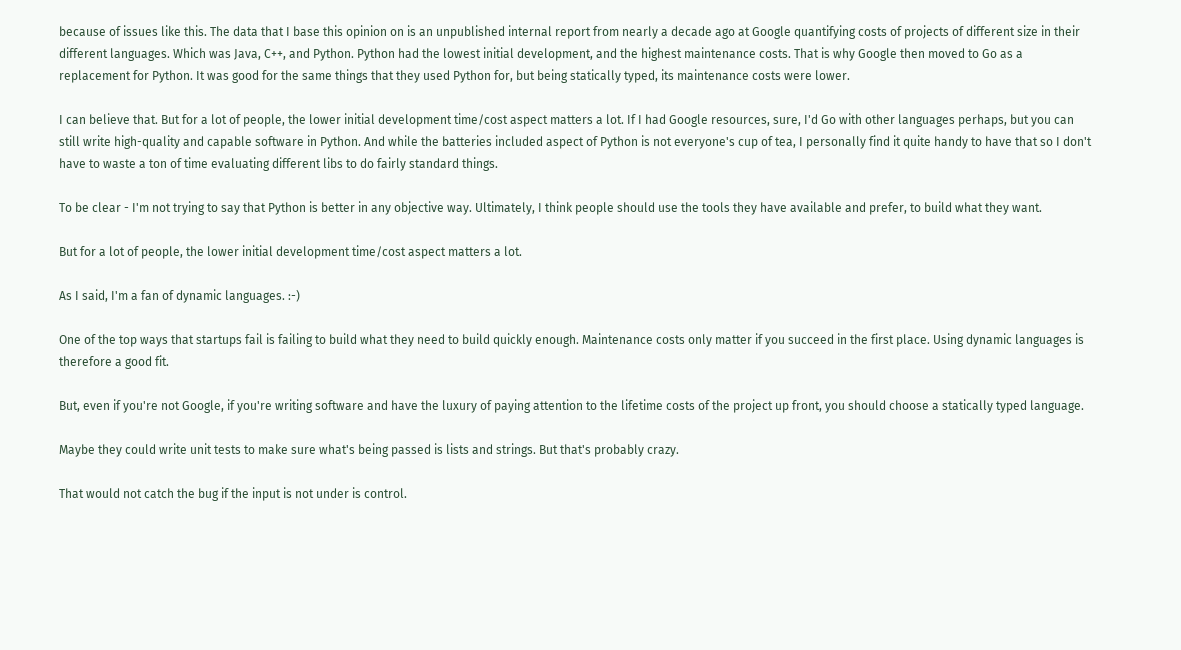because of issues like this. The data that I base this opinion on is an unpublished internal report from nearly a decade ago at Google quantifying costs of projects of different size in their different languages. Which was Java, C++, and Python. Python had the lowest initial development, and the highest maintenance costs. That is why Google then moved to Go as a replacement for Python. It was good for the same things that they used Python for, but being statically typed, its maintenance costs were lower.

I can believe that. But for a lot of people, the lower initial development time/cost aspect matters a lot. If I had Google resources, sure, I'd Go with other languages perhaps, but you can still write high-quality and capable software in Python. And while the batteries included aspect of Python is not everyone's cup of tea, I personally find it quite handy to have that so I don't have to waste a ton of time evaluating different libs to do fairly standard things.

To be clear - I'm not trying to say that Python is better in any objective way. Ultimately, I think people should use the tools they have available and prefer, to build what they want.

But for a lot of people, the lower initial development time/cost aspect matters a lot.

As I said, I'm a fan of dynamic languages. :-)

One of the top ways that startups fail is failing to build what they need to build quickly enough. Maintenance costs only matter if you succeed in the first place. Using dynamic languages is therefore a good fit.

But, even if you're not Google, if you're writing software and have the luxury of paying attention to the lifetime costs of the project up front, you should choose a statically typed language.

Maybe they could write unit tests to make sure what's being passed is lists and strings. But that's probably crazy.

That would not catch the bug if the input is not under is control.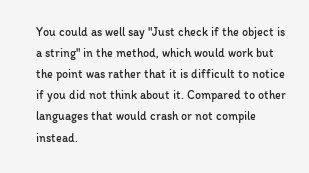You could as well say "Just check if the object is a string" in the method, which would work but the point was rather that it is difficult to notice if you did not think about it. Compared to other languages that would crash or not compile instead.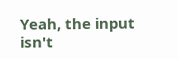Yeah, the input isn't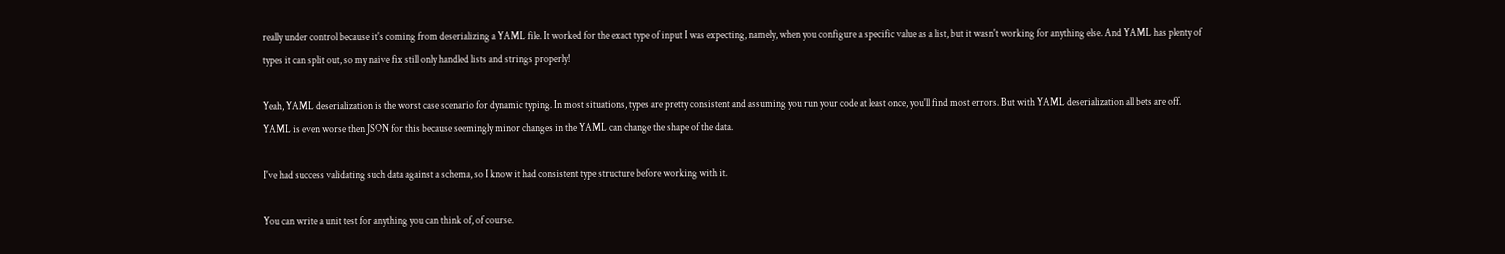really under control because it's coming from deserializing a YAML file. It worked for the exact type of input I was expecting, namely, when you configure a specific value as a list, but it wasn't working for anything else. And YAML has plenty of types it can split out, so my naive fix still only handled lists and strings properly!

Yeah, YAML deserialization is the worst case scenario for dynamic typing. In most situations, types are pretty consistent and assuming you run your code at least once, you'll find most errors. But with YAML deserialization all bets are off. YAML is even worse then JSON for this because seemingly minor changes in the YAML can change the shape of the data.

I've had success validating such data against a schema, so I know it had consistent type structure before working with it.

You can write a unit test for anything you can think of, of course.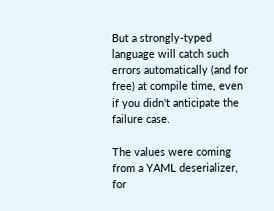But a strongly-typed language will catch such errors automatically (and for free) at compile time, even if you didn't anticipate the failure case.

The values were coming from a YAML deserializer, for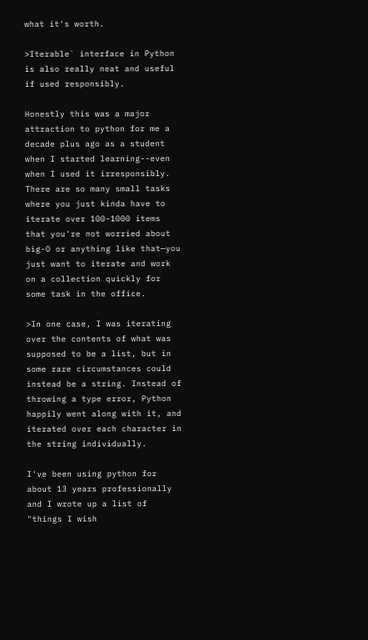what it's worth.

>Iterable` interface in Python is also really neat and useful if used responsibly.

Honestly this was a major attraction to python for me a decade plus ago as a student when I started learning--even when I used it irresponsibly. There are so many small tasks where you just kinda have to iterate over 100-1000 items that you're not worried about big-O or anything like that—you just want to iterate and work on a collection quickly for some task in the office.

>In one case, I was iterating over the contents of what was supposed to be a list, but in some rare circumstances could instead be a string. Instead of throwing a type error, Python happily went along with it, and iterated over each character in the string individually.

I've been using python for about 13 years professionally and I wrote up a list of "things I wish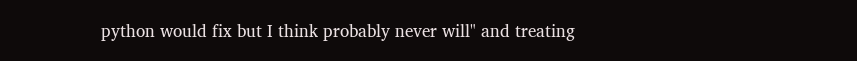python would fix but I think probably never will" and treating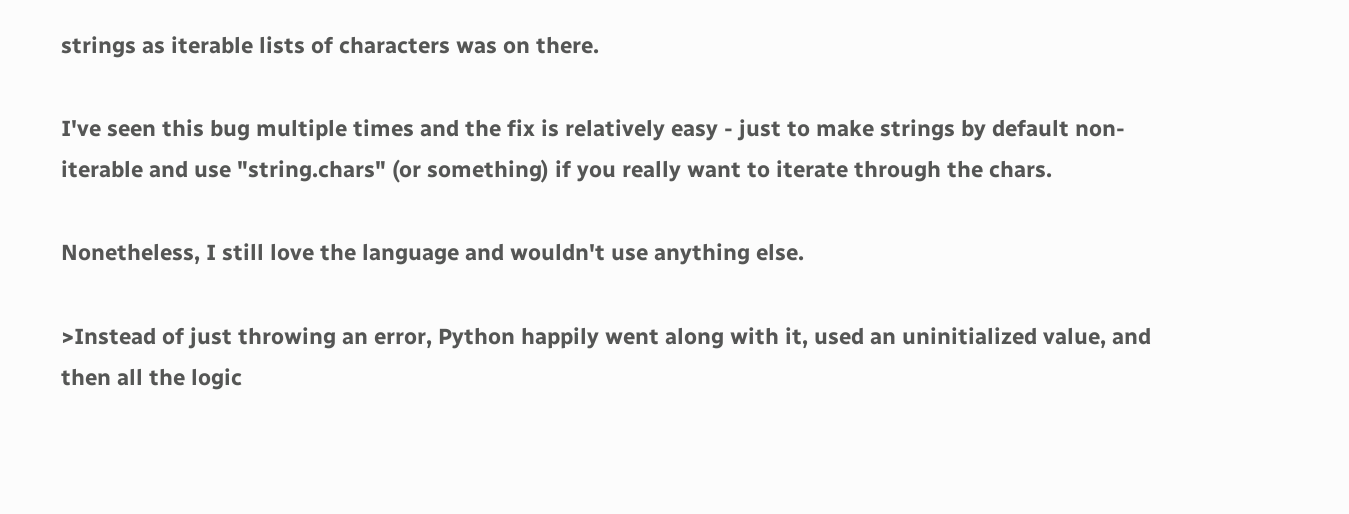strings as iterable lists of characters was on there.

I've seen this bug multiple times and the fix is relatively easy - just to make strings by default non-iterable and use "string.chars" (or something) if you really want to iterate through the chars.

Nonetheless, I still love the language and wouldn't use anything else.

>Instead of just throwing an error, Python happily went along with it, used an uninitialized value, and then all the logic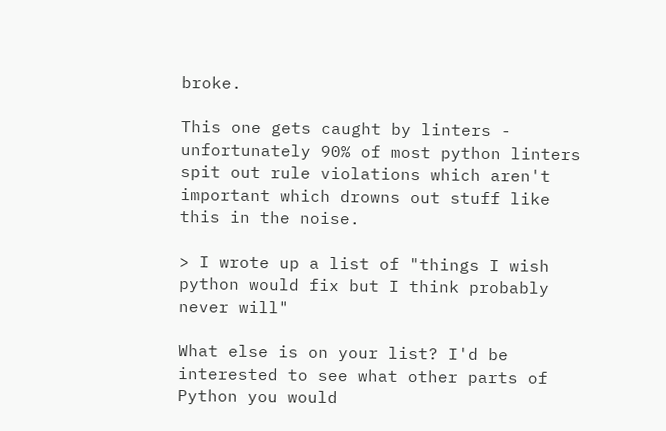broke.

This one gets caught by linters - unfortunately 90% of most python linters spit out rule violations which aren't important which drowns out stuff like this in the noise.

> I wrote up a list of "things I wish python would fix but I think probably never will"

What else is on your list? I'd be interested to see what other parts of Python you would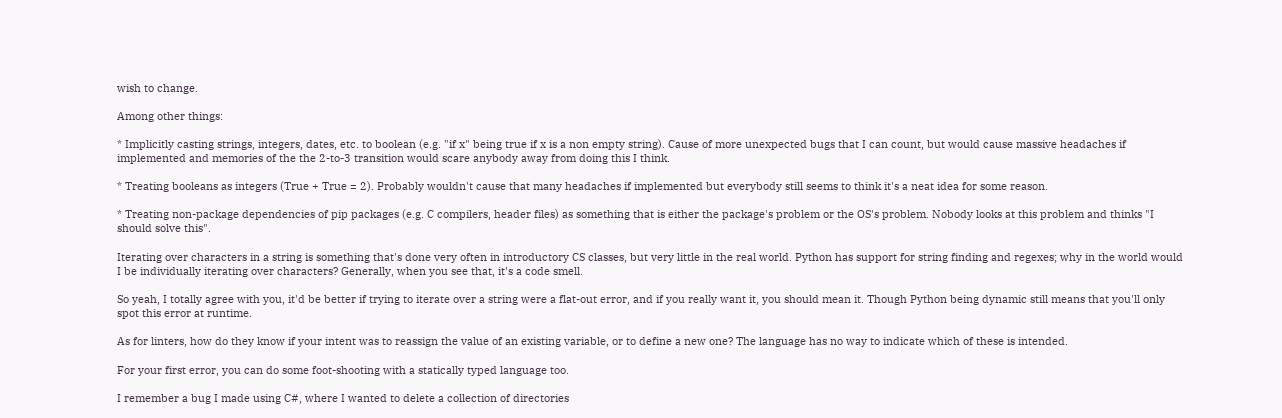wish to change.

Among other things:

* Implicitly casting strings, integers, dates, etc. to boolean (e.g. "if x" being true if x is a non empty string). Cause of more unexpected bugs that I can count, but would cause massive headaches if implemented and memories of the the 2-to-3 transition would scare anybody away from doing this I think.

* Treating booleans as integers (True + True = 2). Probably wouldn't cause that many headaches if implemented but everybody still seems to think it's a neat idea for some reason.

* Treating non-package dependencies of pip packages (e.g. C compilers, header files) as something that is either the package's problem or the OS's problem. Nobody looks at this problem and thinks "I should solve this".

Iterating over characters in a string is something that's done very often in introductory CS classes, but very little in the real world. Python has support for string finding and regexes; why in the world would I be individually iterating over characters? Generally, when you see that, it's a code smell.

So yeah, I totally agree with you, it'd be better if trying to iterate over a string were a flat-out error, and if you really want it, you should mean it. Though Python being dynamic still means that you'll only spot this error at runtime.

As for linters, how do they know if your intent was to reassign the value of an existing variable, or to define a new one? The language has no way to indicate which of these is intended.

For your first error, you can do some foot-shooting with a statically typed language too.

I remember a bug I made using C#, where I wanted to delete a collection of directories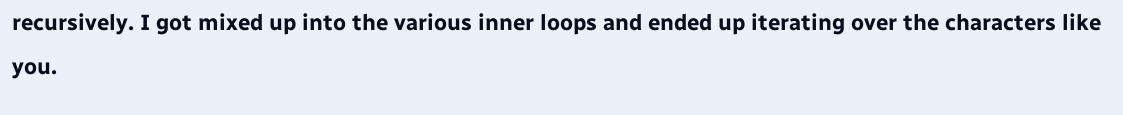recursively. I got mixed up into the various inner loops and ended up iterating over the characters like you.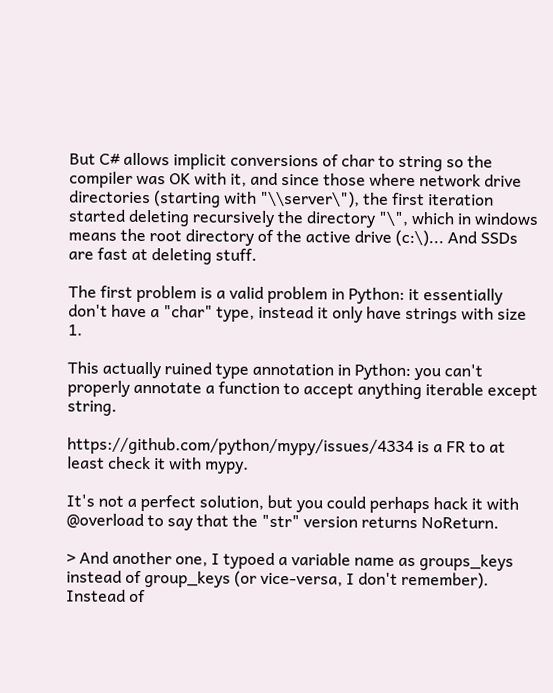But C# allows implicit conversions of char to string so the compiler was OK with it, and since those where network drive directories (starting with "\\server\"), the first iteration started deleting recursively the directory "\", which in windows means the root directory of the active drive (c:\)... And SSDs are fast at deleting stuff.

The first problem is a valid problem in Python: it essentially don't have a "char" type, instead it only have strings with size 1.

This actually ruined type annotation in Python: you can't properly annotate a function to accept anything iterable except string.

https://github.com/python/mypy/issues/4334 is a FR to at least check it with mypy.

It's not a perfect solution, but you could perhaps hack it with @overload to say that the "str" version returns NoReturn.

> And another one, I typoed a variable name as groups_keys instead of group_keys (or vice-versa, I don't remember). Instead of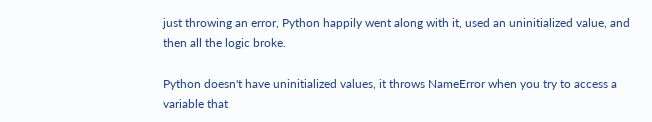just throwing an error, Python happily went along with it, used an uninitialized value, and then all the logic broke.

Python doesn't have uninitialized values, it throws NameError when you try to access a variable that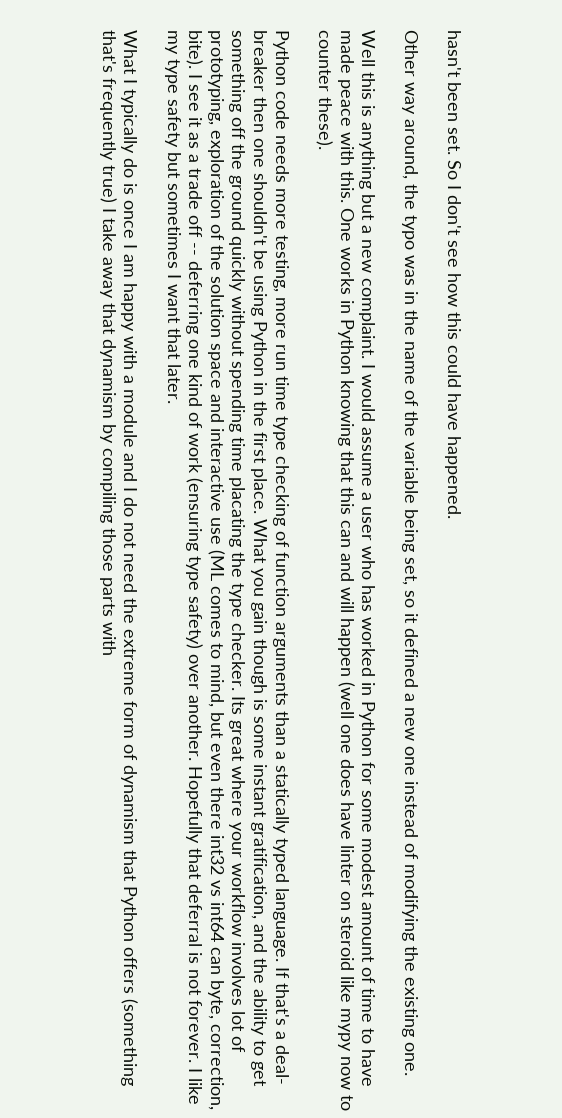hasn't been set. So I don't see how this could have happened.

Other way around, the typo was in the name of the variable being set, so it defined a new one instead of modifying the existing one.

Well this is anything but a new complaint. I would assume a user who has worked in Python for some modest amount of time to have made peace with this. One works in Python knowing that this can and will happen (well one does have linter on steroid like mypy now to counter these).

Python code needs more testing, more run time type checking of function arguments than a statically typed language. If that's a deal-breaker then one shouldn't be using Python in the first place. What you gain though is some instant gratification, and the ability to get something off the ground quickly without spending time placating the type checker. Its great where your workflow involves lot of prototyping, exploration of the solution space and interactive use (ML comes to mind, but even there int32 vs int64 can byte, correction, bite). I see it as a trade off -- deferring one kind of work (ensuring type safety) over another. Hopefully that deferral is not forever. I like my type safety but sometimes I want that later.

What I typically do is once I am happy with a module and I do not need the extreme form of dynamism that Python offers (something that's frequently true) I take away that dynamism by compiling those parts with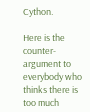Cython.

Here is the counter-argument to everybody who thinks there is too much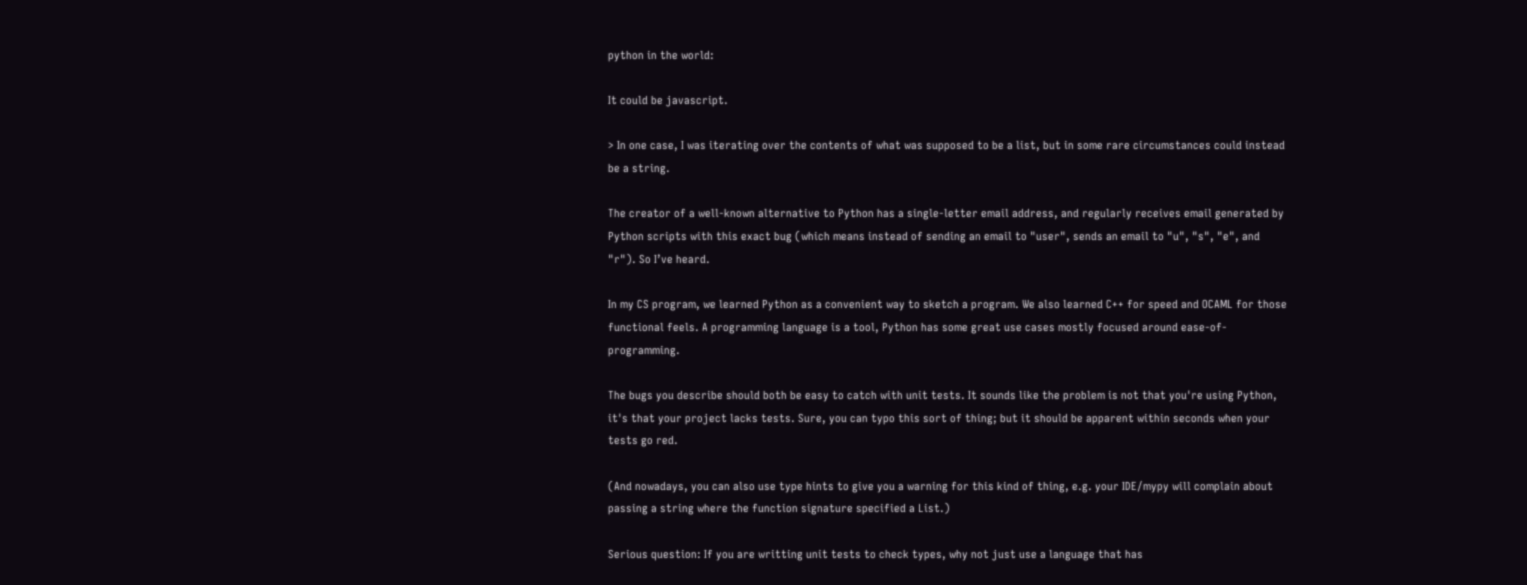python in the world:

It could be javascript.

> In one case, I was iterating over the contents of what was supposed to be a list, but in some rare circumstances could instead be a string.

The creator of a well-known alternative to Python has a single-letter email address, and regularly receives email generated by Python scripts with this exact bug (which means instead of sending an email to "user", sends an email to "u", "s", "e", and "r"). So I’ve heard.

In my CS program, we learned Python as a convenient way to sketch a program. We also learned C++ for speed and OCAML for those functional feels. A programming language is a tool, Python has some great use cases mostly focused around ease-of-programming.

The bugs you describe should both be easy to catch with unit tests. It sounds like the problem is not that you're using Python, it's that your project lacks tests. Sure, you can typo this sort of thing; but it should be apparent within seconds when your tests go red.

(And nowadays, you can also use type hints to give you a warning for this kind of thing, e.g. your IDE/mypy will complain about passing a string where the function signature specified a List.)

Serious question: If you are writting unit tests to check types, why not just use a language that has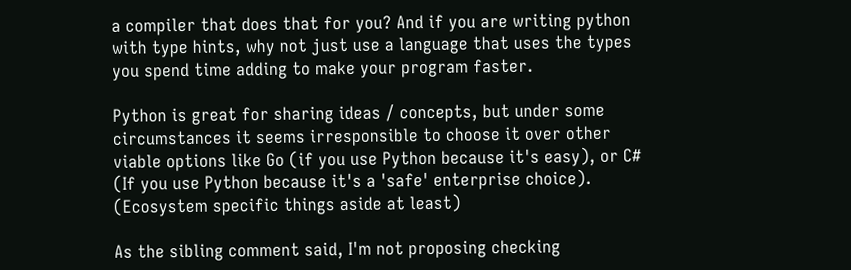a compiler that does that for you? And if you are writing python with type hints, why not just use a language that uses the types you spend time adding to make your program faster.

Python is great for sharing ideas / concepts, but under some circumstances it seems irresponsible to choose it over other viable options like Go (if you use Python because it's easy), or C# (If you use Python because it's a 'safe' enterprise choice). (Ecosystem specific things aside at least)

As the sibling comment said, I'm not proposing checking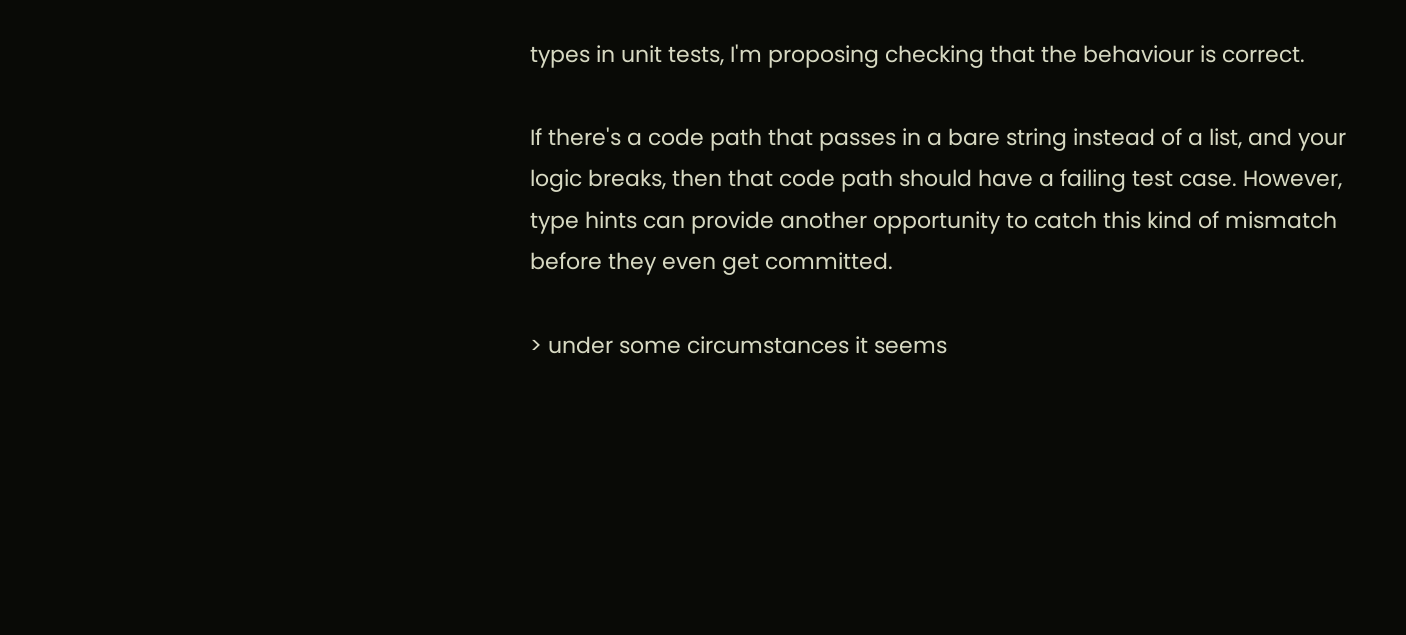types in unit tests, I'm proposing checking that the behaviour is correct.

If there's a code path that passes in a bare string instead of a list, and your logic breaks, then that code path should have a failing test case. However, type hints can provide another opportunity to catch this kind of mismatch before they even get committed.

> under some circumstances it seems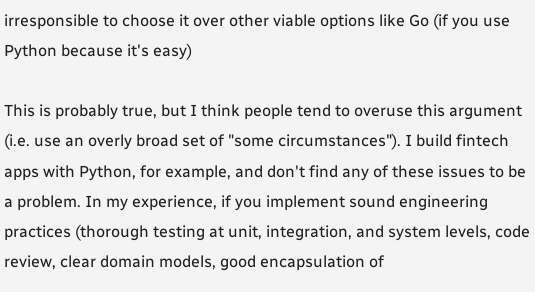irresponsible to choose it over other viable options like Go (if you use Python because it's easy)

This is probably true, but I think people tend to overuse this argument (i.e. use an overly broad set of "some circumstances"). I build fintech apps with Python, for example, and don't find any of these issues to be a problem. In my experience, if you implement sound engineering practices (thorough testing at unit, integration, and system levels, code review, clear domain models, good encapsulation of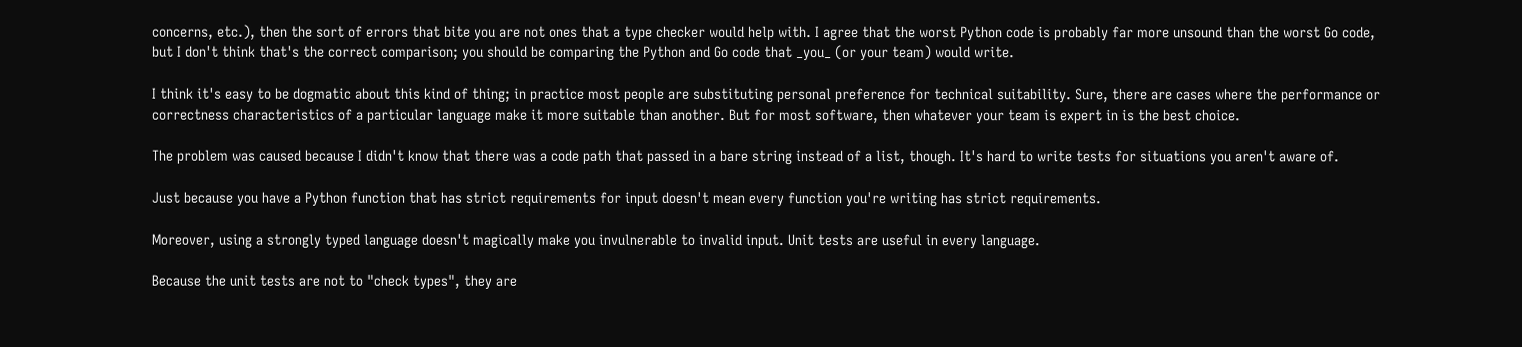concerns, etc.), then the sort of errors that bite you are not ones that a type checker would help with. I agree that the worst Python code is probably far more unsound than the worst Go code, but I don't think that's the correct comparison; you should be comparing the Python and Go code that _you_ (or your team) would write.

I think it's easy to be dogmatic about this kind of thing; in practice most people are substituting personal preference for technical suitability. Sure, there are cases where the performance or correctness characteristics of a particular language make it more suitable than another. But for most software, then whatever your team is expert in is the best choice.

The problem was caused because I didn't know that there was a code path that passed in a bare string instead of a list, though. It's hard to write tests for situations you aren't aware of.

Just because you have a Python function that has strict requirements for input doesn't mean every function you're writing has strict requirements.

Moreover, using a strongly typed language doesn't magically make you invulnerable to invalid input. Unit tests are useful in every language.

Because the unit tests are not to "check types", they are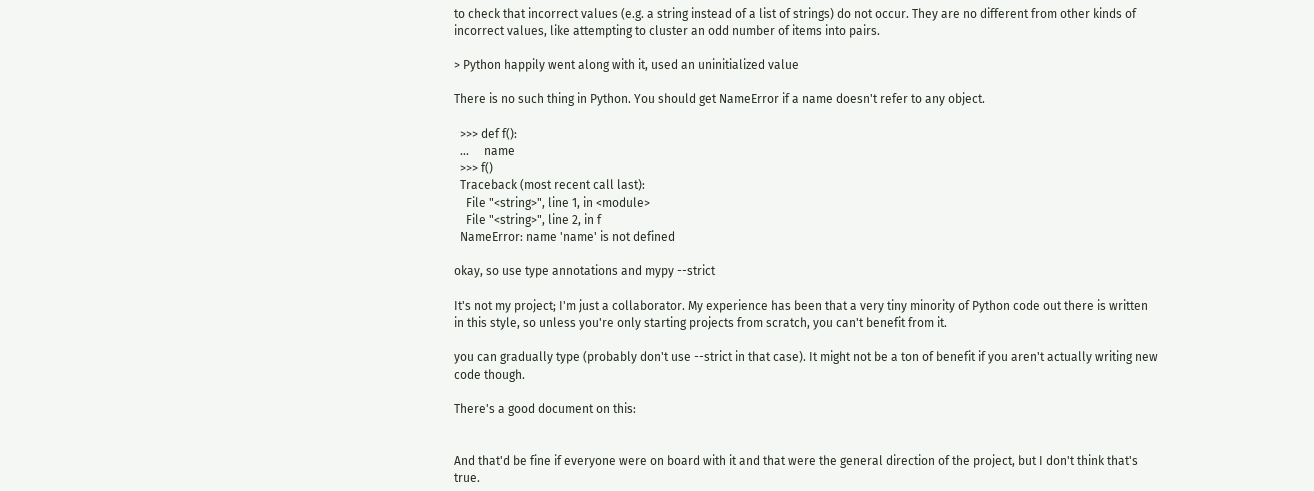to check that incorrect values (e.g. a string instead of a list of strings) do not occur. They are no different from other kinds of incorrect values, like attempting to cluster an odd number of items into pairs.

> Python happily went along with it, used an uninitialized value

There is no such thing in Python. You should get NameError if a name doesn't refer to any object.

  >>> def f():
  ...     name
  >>> f()
  Traceback (most recent call last):
    File "<string>", line 1, in <module>
    File "<string>", line 2, in f
  NameError: name 'name' is not defined

okay, so use type annotations and mypy --strict

It's not my project; I'm just a collaborator. My experience has been that a very tiny minority of Python code out there is written in this style, so unless you're only starting projects from scratch, you can't benefit from it.

you can gradually type (probably don't use --strict in that case). It might not be a ton of benefit if you aren't actually writing new code though.

There's a good document on this:


And that'd be fine if everyone were on board with it and that were the general direction of the project, but I don't think that's true.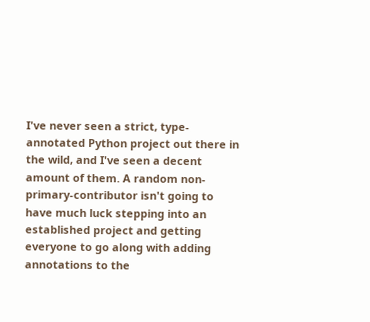I've never seen a strict, type-annotated Python project out there in the wild, and I've seen a decent amount of them. A random non-primary-contributor isn't going to have much luck stepping into an established project and getting everyone to go along with adding annotations to the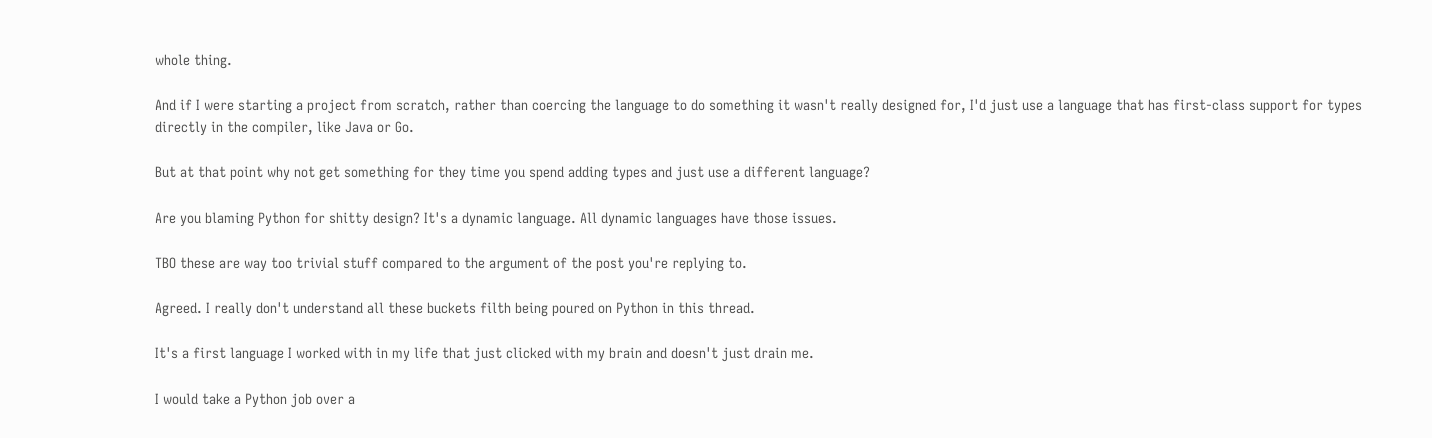whole thing.

And if I were starting a project from scratch, rather than coercing the language to do something it wasn't really designed for, I'd just use a language that has first-class support for types directly in the compiler, like Java or Go.

But at that point why not get something for they time you spend adding types and just use a different language?

Are you blaming Python for shitty design? It's a dynamic language. All dynamic languages have those issues.

TBO these are way too trivial stuff compared to the argument of the post you're replying to.

Agreed. I really don't understand all these buckets filth being poured on Python in this thread.

It's a first language I worked with in my life that just clicked with my brain and doesn't just drain me.

I would take a Python job over a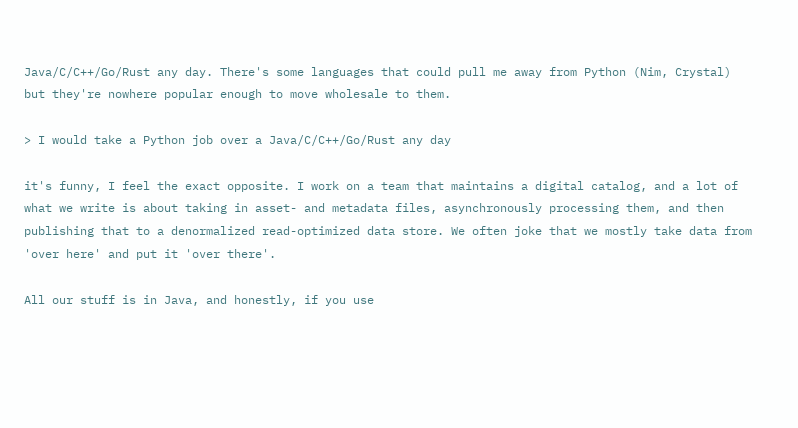Java/C/C++/Go/Rust any day. There's some languages that could pull me away from Python (Nim, Crystal) but they're nowhere popular enough to move wholesale to them.

> I would take a Python job over a Java/C/C++/Go/Rust any day

it's funny, I feel the exact opposite. I work on a team that maintains a digital catalog, and a lot of what we write is about taking in asset- and metadata files, asynchronously processing them, and then publishing that to a denormalized read-optimized data store. We often joke that we mostly take data from 'over here' and put it 'over there'.

All our stuff is in Java, and honestly, if you use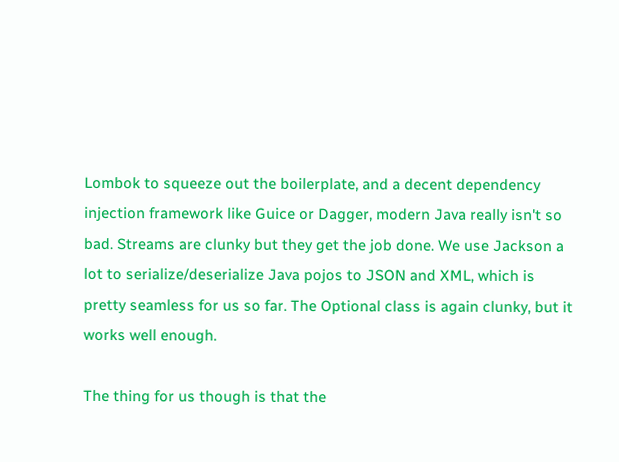Lombok to squeeze out the boilerplate, and a decent dependency injection framework like Guice or Dagger, modern Java really isn't so bad. Streams are clunky but they get the job done. We use Jackson a lot to serialize/deserialize Java pojos to JSON and XML, which is pretty seamless for us so far. The Optional class is again clunky, but it works well enough.

The thing for us though is that the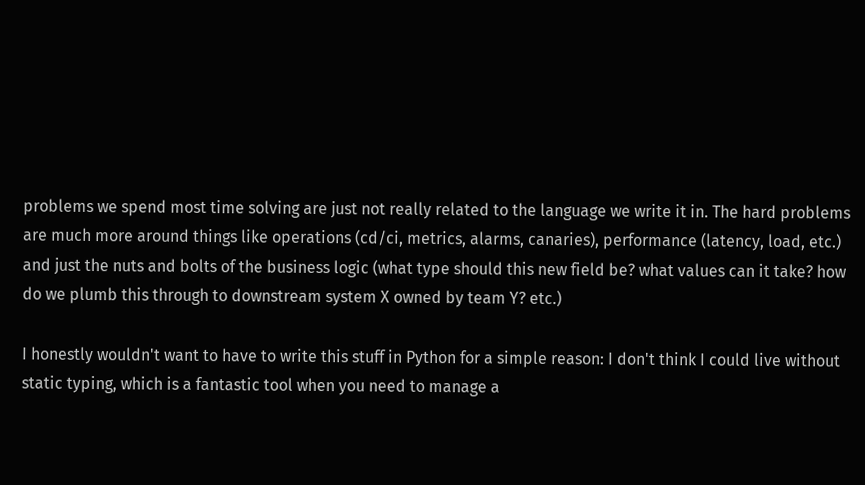problems we spend most time solving are just not really related to the language we write it in. The hard problems are much more around things like operations (cd/ci, metrics, alarms, canaries), performance (latency, load, etc.) and just the nuts and bolts of the business logic (what type should this new field be? what values can it take? how do we plumb this through to downstream system X owned by team Y? etc.)

I honestly wouldn't want to have to write this stuff in Python for a simple reason: I don't think I could live without static typing, which is a fantastic tool when you need to manage a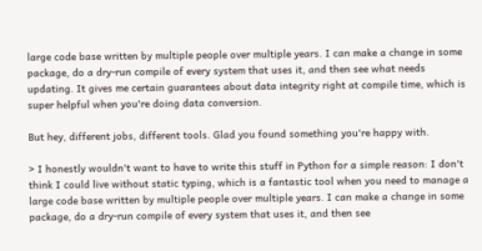large code base written by multiple people over multiple years. I can make a change in some package, do a dry-run compile of every system that uses it, and then see what needs updating. It gives me certain guarantees about data integrity right at compile time, which is super helpful when you're doing data conversion.

But hey, different jobs, different tools. Glad you found something you're happy with.

> I honestly wouldn't want to have to write this stuff in Python for a simple reason: I don't think I could live without static typing, which is a fantastic tool when you need to manage a large code base written by multiple people over multiple years. I can make a change in some package, do a dry-run compile of every system that uses it, and then see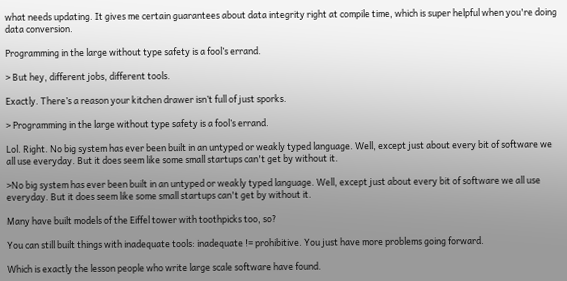what needs updating. It gives me certain guarantees about data integrity right at compile time, which is super helpful when you're doing data conversion.

Programming in the large without type safety is a fool’s errand.

> But hey, different jobs, different tools.

Exactly. There’s a reason your kitchen drawer isn’t full of just sporks.

> Programming in the large without type safety is a fool’s errand.

Lol. Right. No big system has ever been built in an untyped or weakly typed language. Well, except just about every bit of software we all use everyday. But it does seem like some small startups can't get by without it.

>No big system has ever been built in an untyped or weakly typed language. Well, except just about every bit of software we all use everyday. But it does seem like some small startups can't get by without it.

Many have built models of the Eiffel tower with toothpicks too, so?

You can still built things with inadequate tools: inadequate != prohibitive. You just have more problems going forward.

Which is exactly the lesson people who write large scale software have found.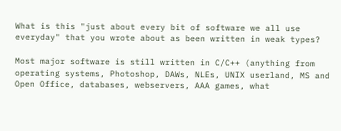What is this "just about every bit of software we all use everyday" that you wrote about as been written in weak types?

Most major software is still written in C/C++ (anything from operating systems, Photoshop, DAWs, NLEs, UNIX userland, MS and Open Office, databases, webservers, AAA games, what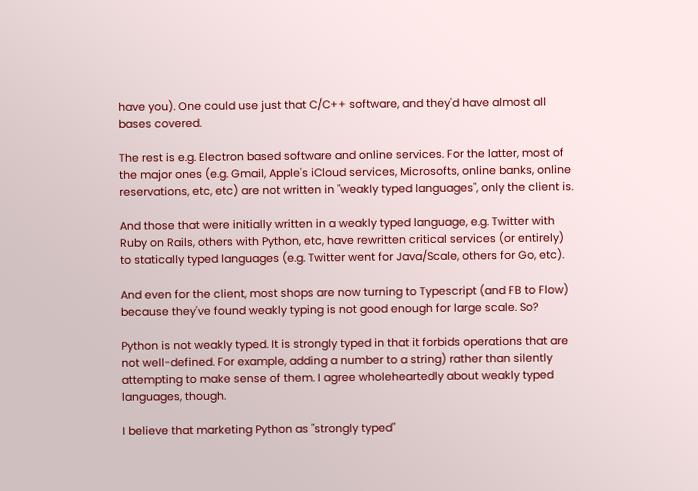have you). One could use just that C/C++ software, and they'd have almost all bases covered.

The rest is e.g. Electron based software and online services. For the latter, most of the major ones (e.g. Gmail, Apple's iCloud services, Microsofts, online banks, online reservations, etc, etc) are not written in "weakly typed languages", only the client is.

And those that were initially written in a weakly typed language, e.g. Twitter with Ruby on Rails, others with Python, etc, have rewritten critical services (or entirely) to statically typed languages (e.g. Twitter went for Java/Scale, others for Go, etc).

And even for the client, most shops are now turning to Typescript (and FB to Flow) because they've found weakly typing is not good enough for large scale. So?

Python is not weakly typed. It is strongly typed in that it forbids operations that are not well-defined. For example, adding a number to a string) rather than silently attempting to make sense of them. I agree wholeheartedly about weakly typed languages, though.

I believe that marketing Python as "strongly typed"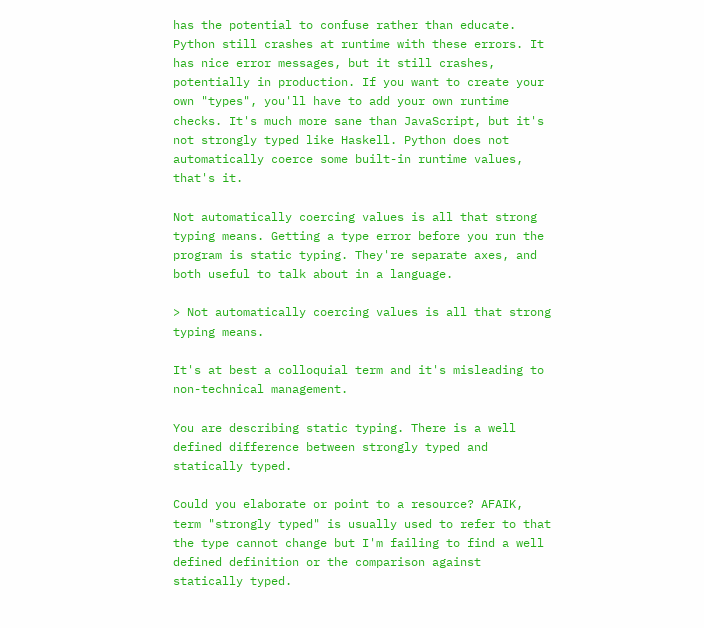has the potential to confuse rather than educate. Python still crashes at runtime with these errors. It has nice error messages, but it still crashes, potentially in production. If you want to create your own "types", you'll have to add your own runtime checks. It's much more sane than JavaScript, but it's not strongly typed like Haskell. Python does not automatically coerce some built-in runtime values, that's it.

Not automatically coercing values is all that strong typing means. Getting a type error before you run the program is static typing. They're separate axes, and both useful to talk about in a language.

> Not automatically coercing values is all that strong typing means.

It's at best a colloquial term and it's misleading to non-technical management.

You are describing static typing. There is a well defined difference between strongly typed and statically typed.

Could you elaborate or point to a resource? AFAIK, term "strongly typed" is usually used to refer to that the type cannot change but I'm failing to find a well defined definition or the comparison against statically typed.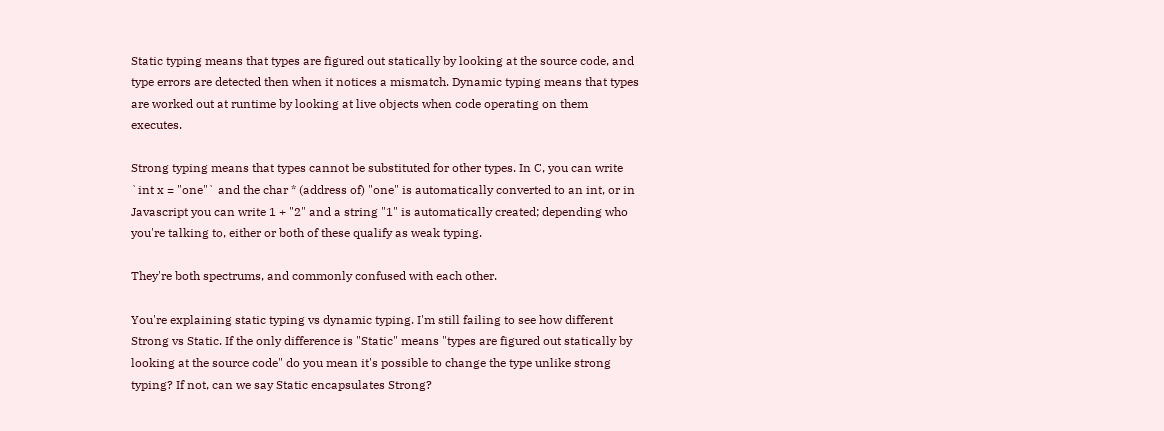Static typing means that types are figured out statically by looking at the source code, and type errors are detected then when it notices a mismatch. Dynamic typing means that types are worked out at runtime by looking at live objects when code operating on them executes.

Strong typing means that types cannot be substituted for other types. In C, you can write `int x = "one"` and the char * (address of) "one" is automatically converted to an int, or in Javascript you can write 1 + "2" and a string "1" is automatically created; depending who you're talking to, either or both of these qualify as weak typing.

They're both spectrums, and commonly confused with each other.

You're explaining static typing vs dynamic typing. I'm still failing to see how different Strong vs Static. If the only difference is "Static" means "types are figured out statically by looking at the source code" do you mean it's possible to change the type unlike strong typing? If not, can we say Static encapsulates Strong?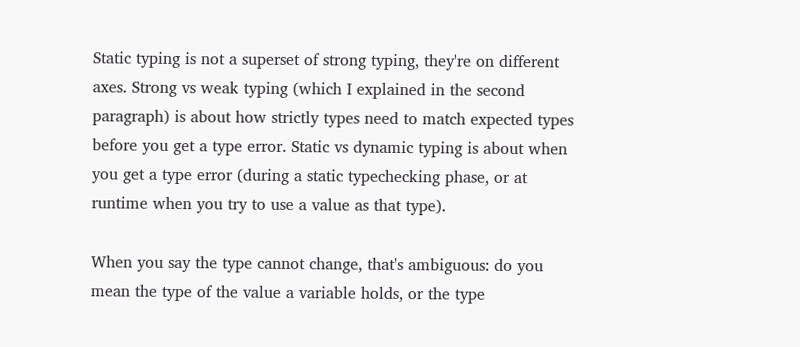Static typing is not a superset of strong typing, they're on different axes. Strong vs weak typing (which I explained in the second paragraph) is about how strictly types need to match expected types before you get a type error. Static vs dynamic typing is about when you get a type error (during a static typechecking phase, or at runtime when you try to use a value as that type).

When you say the type cannot change, that's ambiguous: do you mean the type of the value a variable holds, or the type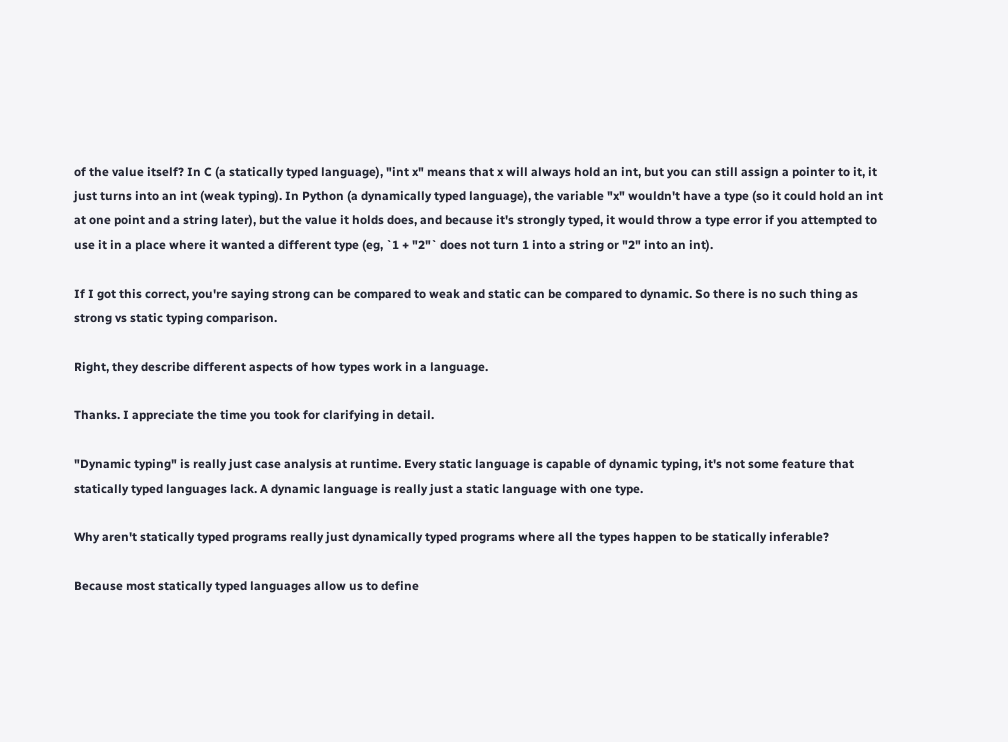of the value itself? In C (a statically typed language), "int x" means that x will always hold an int, but you can still assign a pointer to it, it just turns into an int (weak typing). In Python (a dynamically typed language), the variable "x" wouldn't have a type (so it could hold an int at one point and a string later), but the value it holds does, and because it's strongly typed, it would throw a type error if you attempted to use it in a place where it wanted a different type (eg, `1 + "2"` does not turn 1 into a string or "2" into an int).

If I got this correct, you're saying strong can be compared to weak and static can be compared to dynamic. So there is no such thing as strong vs static typing comparison.

Right, they describe different aspects of how types work in a language.

Thanks. I appreciate the time you took for clarifying in detail.

"Dynamic typing" is really just case analysis at runtime. Every static language is capable of dynamic typing, it's not some feature that statically typed languages lack. A dynamic language is really just a static language with one type.

Why aren't statically typed programs really just dynamically typed programs where all the types happen to be statically inferable?

Because most statically typed languages allow us to define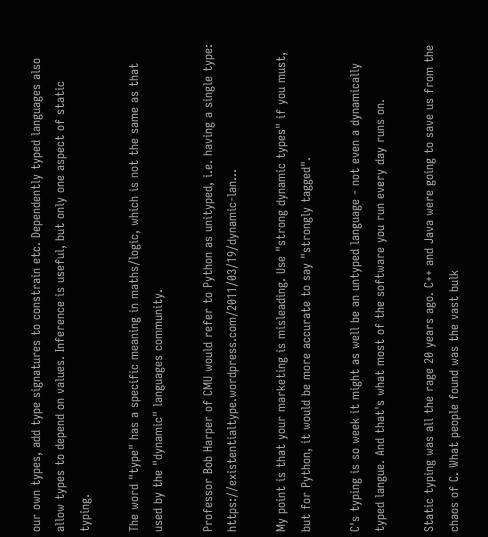our own types, add type signatures to constrain etc. Dependently typed languages also allow types to depend on values. Inference is useful, but only one aspect of static typing.

The word "type" has a specific meaning in maths/logic, which is not the same as that used by the "dynamic" languages community.

Professor Bob Harper of CMU would refer to Python as unityped, i.e. having a single type: https://existentialtype.wordpress.com/2011/03/19/dynamic-lan...

My point is that your marketing is misleading. Use "strong dynamic types" if you must, but for Python, it would be more accurate to say "strongly tagged".

C's typing is so week it might as well be an untyped language - not even a dynamically typed langue. And that's what most of the software you run every day runs on.

Static typing was all the rage 20 years ago. C++ and Java were going to save us from the chaos of C. What people found was the vast bulk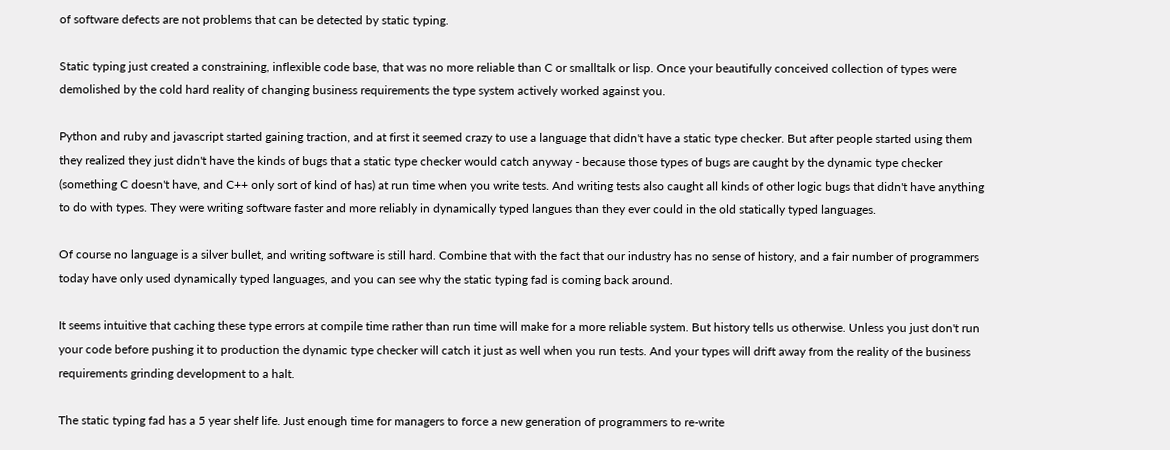of software defects are not problems that can be detected by static typing.

Static typing just created a constraining, inflexible code base, that was no more reliable than C or smalltalk or lisp. Once your beautifully conceived collection of types were demolished by the cold hard reality of changing business requirements the type system actively worked against you.

Python and ruby and javascript started gaining traction, and at first it seemed crazy to use a language that didn't have a static type checker. But after people started using them they realized they just didn't have the kinds of bugs that a static type checker would catch anyway - because those types of bugs are caught by the dynamic type checker (something C doesn't have, and C++ only sort of kind of has) at run time when you write tests. And writing tests also caught all kinds of other logic bugs that didn't have anything to do with types. They were writing software faster and more reliably in dynamically typed langues than they ever could in the old statically typed languages.

Of course no language is a silver bullet, and writing software is still hard. Combine that with the fact that our industry has no sense of history, and a fair number of programmers today have only used dynamically typed languages, and you can see why the static typing fad is coming back around.

It seems intuitive that caching these type errors at compile time rather than run time will make for a more reliable system. But history tells us otherwise. Unless you just don't run your code before pushing it to production the dynamic type checker will catch it just as well when you run tests. And your types will drift away from the reality of the business requirements grinding development to a halt.

The static typing fad has a 5 year shelf life. Just enough time for managers to force a new generation of programmers to re-write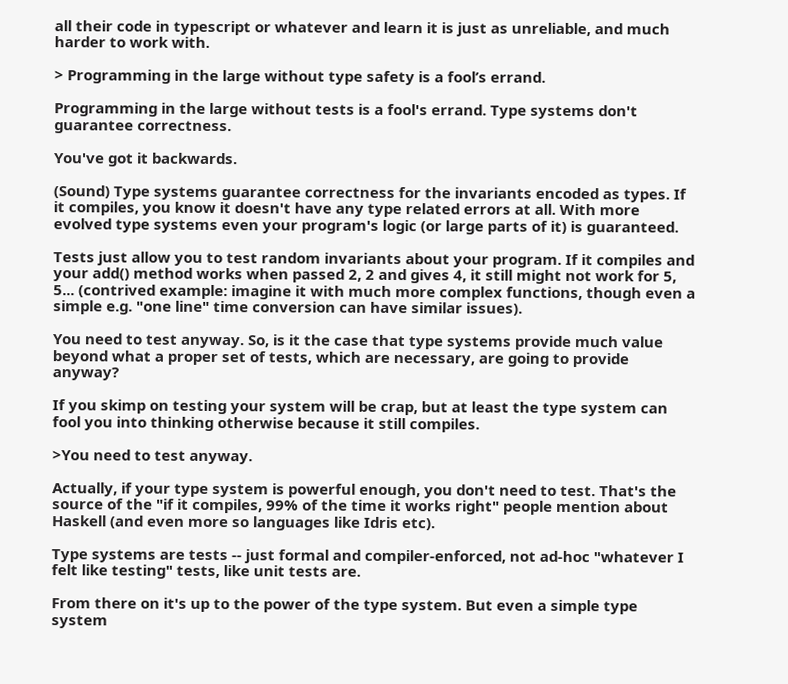all their code in typescript or whatever and learn it is just as unreliable, and much harder to work with.

> Programming in the large without type safety is a fool’s errand.

Programming in the large without tests is a fool's errand. Type systems don't guarantee correctness.

You've got it backwards.

(Sound) Type systems guarantee correctness for the invariants encoded as types. If it compiles, you know it doesn't have any type related errors at all. With more evolved type systems even your program's logic (or large parts of it) is guaranteed.

Tests just allow you to test random invariants about your program. If it compiles and your add() method works when passed 2, 2 and gives 4, it still might not work for 5, 5... (contrived example: imagine it with much more complex functions, though even a simple e.g. "one line" time conversion can have similar issues).

You need to test anyway. So, is it the case that type systems provide much value beyond what a proper set of tests, which are necessary, are going to provide anyway?

If you skimp on testing your system will be crap, but at least the type system can fool you into thinking otherwise because it still compiles.

>You need to test anyway.

Actually, if your type system is powerful enough, you don't need to test. That's the source of the "if it compiles, 99% of the time it works right" people mention about Haskell (and even more so languages like Idris etc).

Type systems are tests -- just formal and compiler-enforced, not ad-hoc "whatever I felt like testing" tests, like unit tests are.

From there on it's up to the power of the type system. But even a simple type system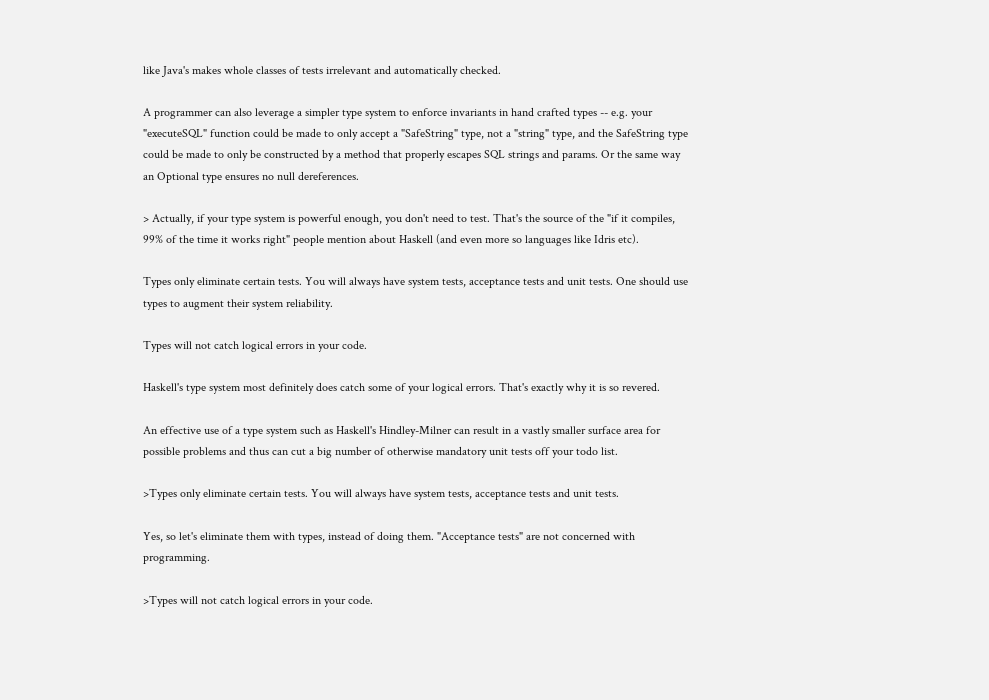like Java's makes whole classes of tests irrelevant and automatically checked.

A programmer can also leverage a simpler type system to enforce invariants in hand crafted types -- e.g. your "executeSQL" function could be made to only accept a "SafeString" type, not a "string" type, and the SafeString type could be made to only be constructed by a method that properly escapes SQL strings and params. Or the same way an Optional type ensures no null dereferences.

> Actually, if your type system is powerful enough, you don't need to test. That's the source of the "if it compiles, 99% of the time it works right" people mention about Haskell (and even more so languages like Idris etc).

Types only eliminate certain tests. You will always have system tests, acceptance tests and unit tests. One should use types to augment their system reliability.

Types will not catch logical errors in your code.

Haskell's type system most definitely does catch some of your logical errors. That's exactly why it is so revered.

An effective use of a type system such as Haskell's Hindley-Milner can result in a vastly smaller surface area for possible problems and thus can cut a big number of otherwise mandatory unit tests off your todo list.

>Types only eliminate certain tests. You will always have system tests, acceptance tests and unit tests.

Yes, so let's eliminate them with types, instead of doing them. "Acceptance tests" are not concerned with programming.

>Types will not catch logical errors in your code.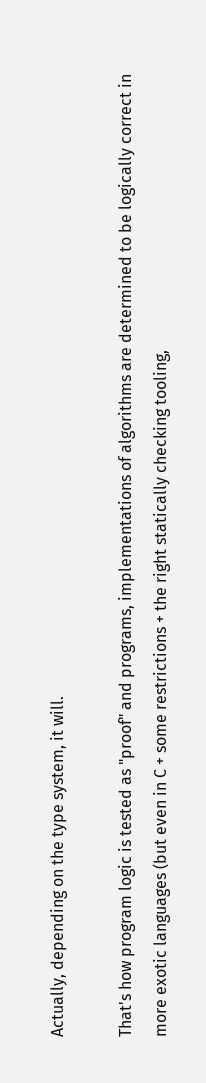Actually, depending on the type system, it will.

That's how program logic is tested as "proof" and programs, implementations of algorithms are determined to be logically correct in more exotic languages (but even in C + some restrictions + the right statically checking tooling,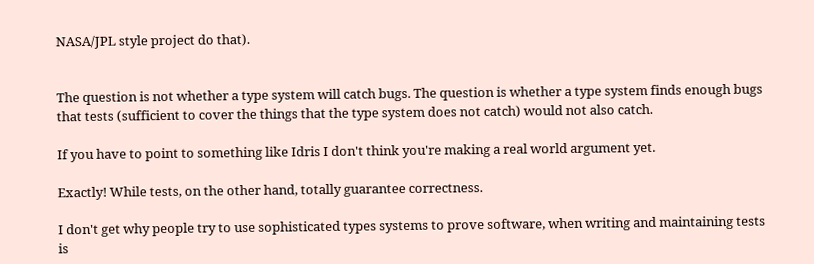NASA/JPL style project do that).


The question is not whether a type system will catch bugs. The question is whether a type system finds enough bugs that tests (sufficient to cover the things that the type system does not catch) would not also catch.

If you have to point to something like Idris I don't think you're making a real world argument yet.

Exactly! While tests, on the other hand, totally guarantee correctness.

I don't get why people try to use sophisticated types systems to prove software, when writing and maintaining tests is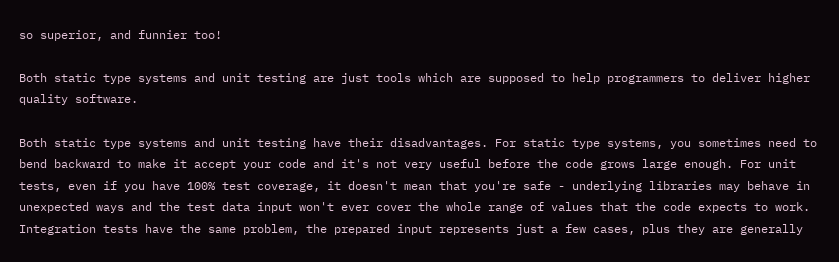so superior, and funnier too!

Both static type systems and unit testing are just tools which are supposed to help programmers to deliver higher quality software.

Both static type systems and unit testing have their disadvantages. For static type systems, you sometimes need to bend backward to make it accept your code and it's not very useful before the code grows large enough. For unit tests, even if you have 100% test coverage, it doesn't mean that you're safe - underlying libraries may behave in unexpected ways and the test data input won't ever cover the whole range of values that the code expects to work. Integration tests have the same problem, the prepared input represents just a few cases, plus they are generally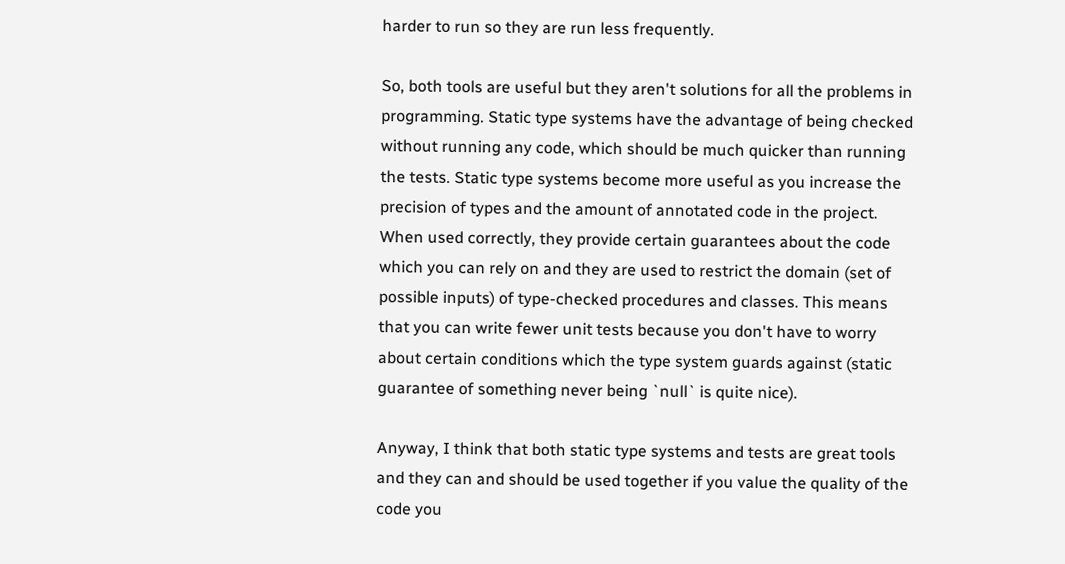harder to run so they are run less frequently.

So, both tools are useful but they aren't solutions for all the problems in programming. Static type systems have the advantage of being checked without running any code, which should be much quicker than running the tests. Static type systems become more useful as you increase the precision of types and the amount of annotated code in the project. When used correctly, they provide certain guarantees about the code which you can rely on and they are used to restrict the domain (set of possible inputs) of type-checked procedures and classes. This means that you can write fewer unit tests because you don't have to worry about certain conditions which the type system guards against (static guarantee of something never being `null` is quite nice).

Anyway, I think that both static type systems and tests are great tools and they can and should be used together if you value the quality of the code you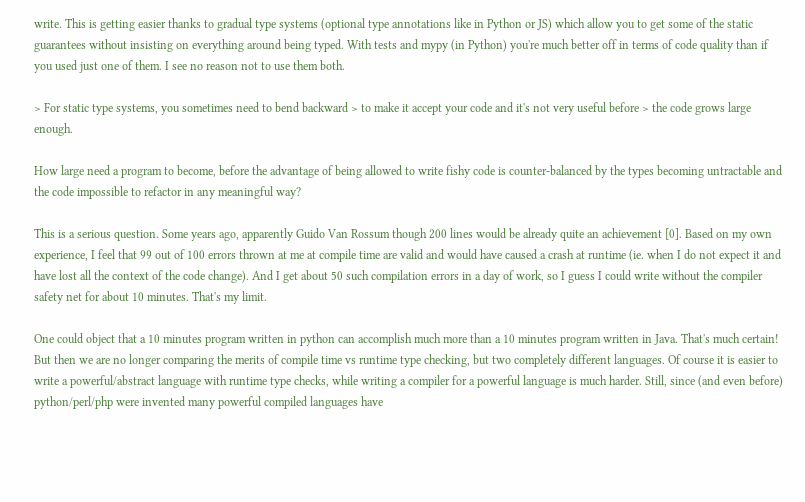write. This is getting easier thanks to gradual type systems (optional type annotations like in Python or JS) which allow you to get some of the static guarantees without insisting on everything around being typed. With tests and mypy (in Python) you're much better off in terms of code quality than if you used just one of them. I see no reason not to use them both.

> For static type systems, you sometimes need to bend backward > to make it accept your code and it's not very useful before > the code grows large enough.

How large need a program to become, before the advantage of being allowed to write fishy code is counter-balanced by the types becoming untractable and the code impossible to refactor in any meaningful way?

This is a serious question. Some years ago, apparently Guido Van Rossum though 200 lines would be already quite an achievement [0]. Based on my own experience, I feel that 99 out of 100 errors thrown at me at compile time are valid and would have caused a crash at runtime (ie. when I do not expect it and have lost all the context of the code change). And I get about 50 such compilation errors in a day of work, so I guess I could write without the compiler safety net for about 10 minutes. That's my limit.

One could object that a 10 minutes program written in python can accomplish much more than a 10 minutes program written in Java. That's much certain! But then we are no longer comparing the merits of compile time vs runtime type checking, but two completely different languages. Of course it is easier to write a powerful/abstract language with runtime type checks, while writing a compiler for a powerful language is much harder. Still, since (and even before) python/perl/php were invented many powerful compiled languages have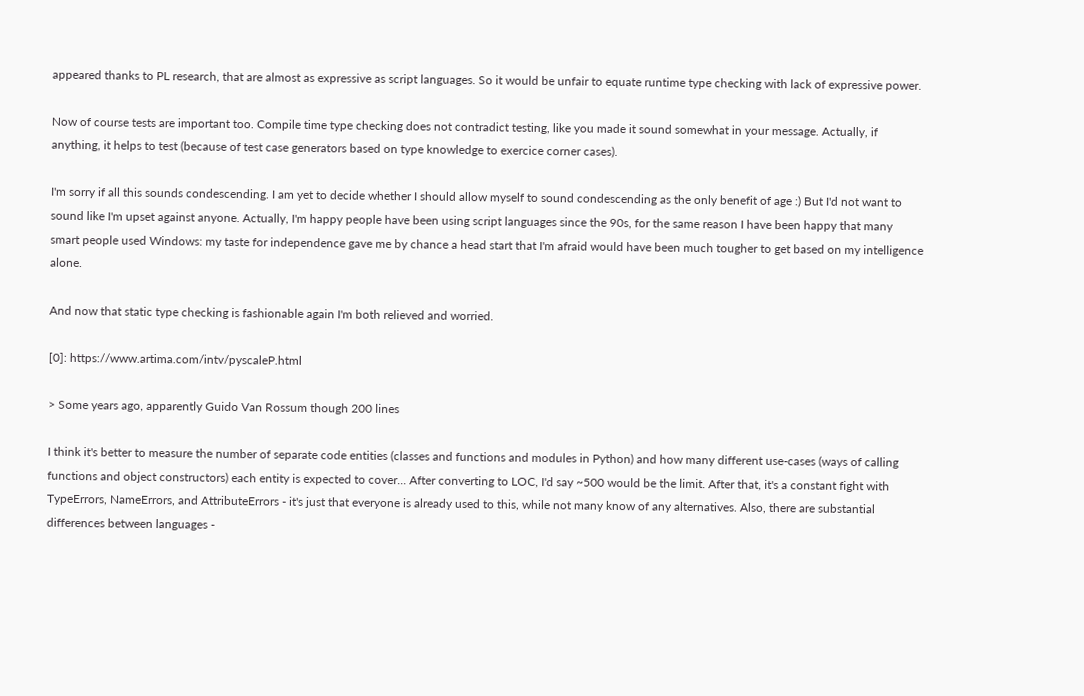appeared thanks to PL research, that are almost as expressive as script languages. So it would be unfair to equate runtime type checking with lack of expressive power.

Now of course tests are important too. Compile time type checking does not contradict testing, like you made it sound somewhat in your message. Actually, if anything, it helps to test (because of test case generators based on type knowledge to exercice corner cases).

I'm sorry if all this sounds condescending. I am yet to decide whether I should allow myself to sound condescending as the only benefit of age :) But I'd not want to sound like I'm upset against anyone. Actually, I'm happy people have been using script languages since the 90s, for the same reason I have been happy that many smart people used Windows: my taste for independence gave me by chance a head start that I'm afraid would have been much tougher to get based on my intelligence alone.

And now that static type checking is fashionable again I'm both relieved and worried.

[0]: https://www.artima.com/intv/pyscaleP.html

> Some years ago, apparently Guido Van Rossum though 200 lines

I think it's better to measure the number of separate code entities (classes and functions and modules in Python) and how many different use-cases (ways of calling functions and object constructors) each entity is expected to cover... After converting to LOC, I'd say ~500 would be the limit. After that, it's a constant fight with TypeErrors, NameErrors, and AttributeErrors - it's just that everyone is already used to this, while not many know of any alternatives. Also, there are substantial differences between languages -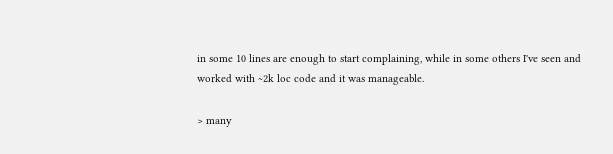in some 10 lines are enough to start complaining, while in some others I've seen and worked with ~2k loc code and it was manageable.

> many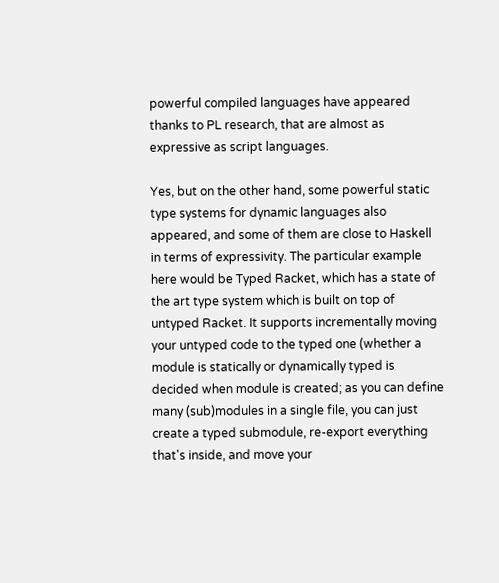powerful compiled languages have appeared thanks to PL research, that are almost as expressive as script languages.

Yes, but on the other hand, some powerful static type systems for dynamic languages also appeared, and some of them are close to Haskell in terms of expressivity. The particular example here would be Typed Racket, which has a state of the art type system which is built on top of untyped Racket. It supports incrementally moving your untyped code to the typed one (whether a module is statically or dynamically typed is decided when module is created; as you can define many (sub)modules in a single file, you can just create a typed submodule, re-export everything that's inside, and move your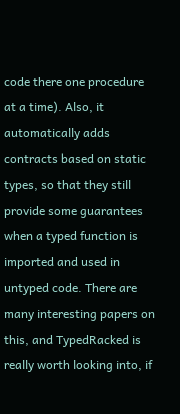code there one procedure at a time). Also, it automatically adds contracts based on static types, so that they still provide some guarantees when a typed function is imported and used in untyped code. There are many interesting papers on this, and TypedRacked is really worth looking into, if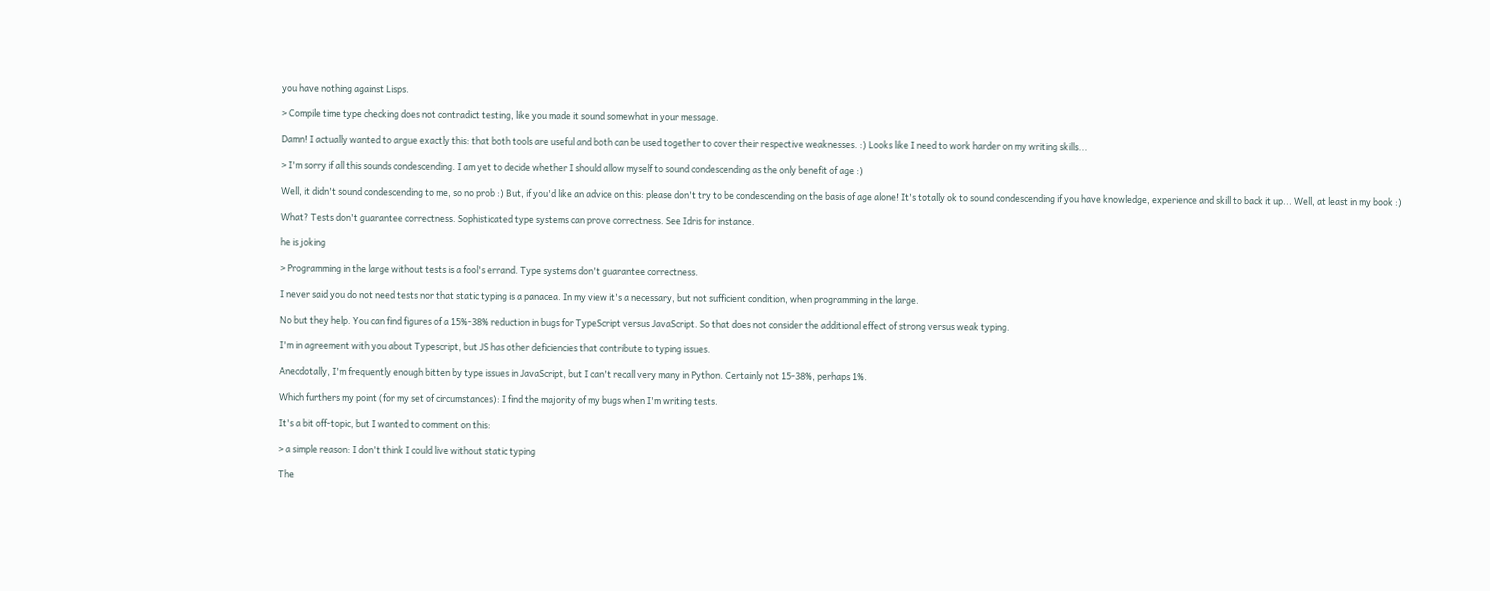you have nothing against Lisps.

> Compile time type checking does not contradict testing, like you made it sound somewhat in your message.

Damn! I actually wanted to argue exactly this: that both tools are useful and both can be used together to cover their respective weaknesses. :) Looks like I need to work harder on my writing skills...

> I'm sorry if all this sounds condescending. I am yet to decide whether I should allow myself to sound condescending as the only benefit of age :)

Well, it didn't sound condescending to me, so no prob :) But, if you'd like an advice on this: please don't try to be condescending on the basis of age alone! It's totally ok to sound condescending if you have knowledge, experience and skill to back it up... Well, at least in my book :)

What? Tests don't guarantee correctness. Sophisticated type systems can prove correctness. See Idris for instance.

he is joking

> Programming in the large without tests is a fool's errand. Type systems don't guarantee correctness.

I never said you do not need tests nor that static typing is a panacea. In my view it's a necessary, but not sufficient condition, when programming in the large.

No but they help. You can find figures of a 15%-38% reduction in bugs for TypeScript versus JavaScript. So that does not consider the additional effect of strong versus weak typing.

I'm in agreement with you about Typescript, but JS has other deficiencies that contribute to typing issues.

Anecdotally, I'm frequently enough bitten by type issues in JavaScript, but I can't recall very many in Python. Certainly not 15-38%, perhaps 1%.

Which furthers my point (for my set of circumstances): I find the majority of my bugs when I'm writing tests.

It's a bit off-topic, but I wanted to comment on this:

> a simple reason: I don't think I could live without static typing

The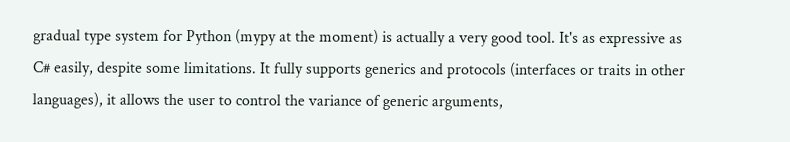gradual type system for Python (mypy at the moment) is actually a very good tool. It's as expressive as C# easily, despite some limitations. It fully supports generics and protocols (interfaces or traits in other languages), it allows the user to control the variance of generic arguments,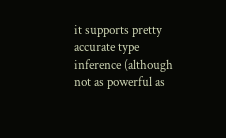it supports pretty accurate type inference (although not as powerful as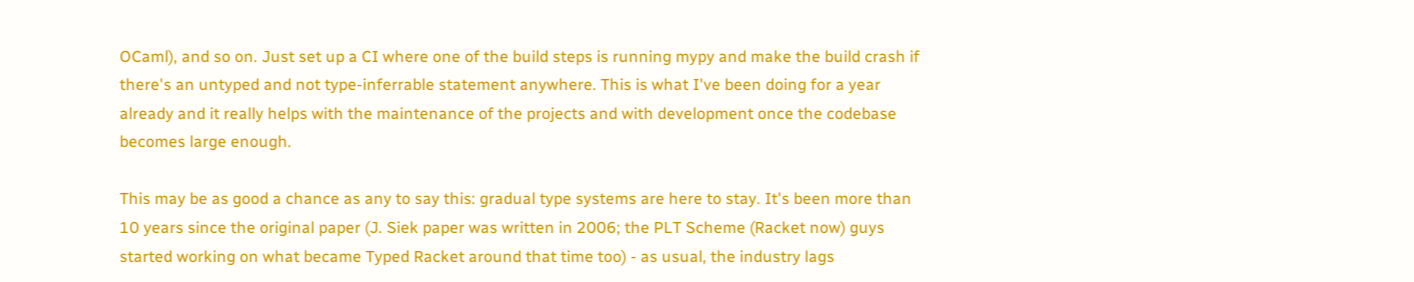OCaml), and so on. Just set up a CI where one of the build steps is running mypy and make the build crash if there's an untyped and not type-inferrable statement anywhere. This is what I've been doing for a year already and it really helps with the maintenance of the projects and with development once the codebase becomes large enough.

This may be as good a chance as any to say this: gradual type systems are here to stay. It's been more than 10 years since the original paper (J. Siek paper was written in 2006; the PLT Scheme (Racket now) guys started working on what became Typed Racket around that time too) - as usual, the industry lags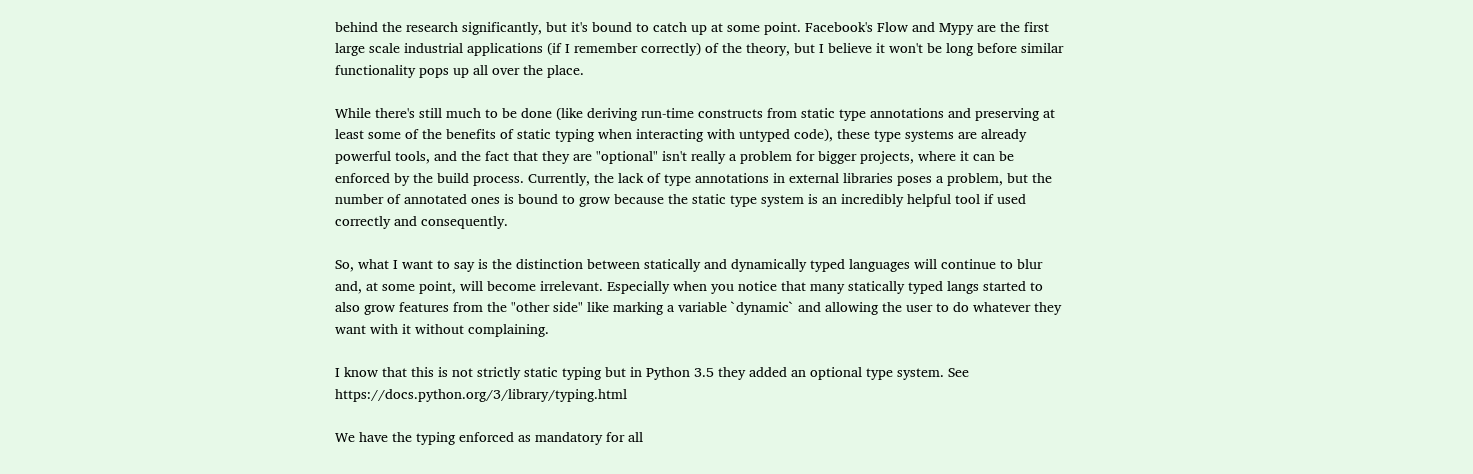behind the research significantly, but it's bound to catch up at some point. Facebook's Flow and Mypy are the first large scale industrial applications (if I remember correctly) of the theory, but I believe it won't be long before similar functionality pops up all over the place.

While there's still much to be done (like deriving run-time constructs from static type annotations and preserving at least some of the benefits of static typing when interacting with untyped code), these type systems are already powerful tools, and the fact that they are "optional" isn't really a problem for bigger projects, where it can be enforced by the build process. Currently, the lack of type annotations in external libraries poses a problem, but the number of annotated ones is bound to grow because the static type system is an incredibly helpful tool if used correctly and consequently.

So, what I want to say is the distinction between statically and dynamically typed languages will continue to blur and, at some point, will become irrelevant. Especially when you notice that many statically typed langs started to also grow features from the "other side" like marking a variable `dynamic` and allowing the user to do whatever they want with it without complaining.

I know that this is not strictly static typing but in Python 3.5 they added an optional type system. See https://docs.python.org/3/library/typing.html

We have the typing enforced as mandatory for all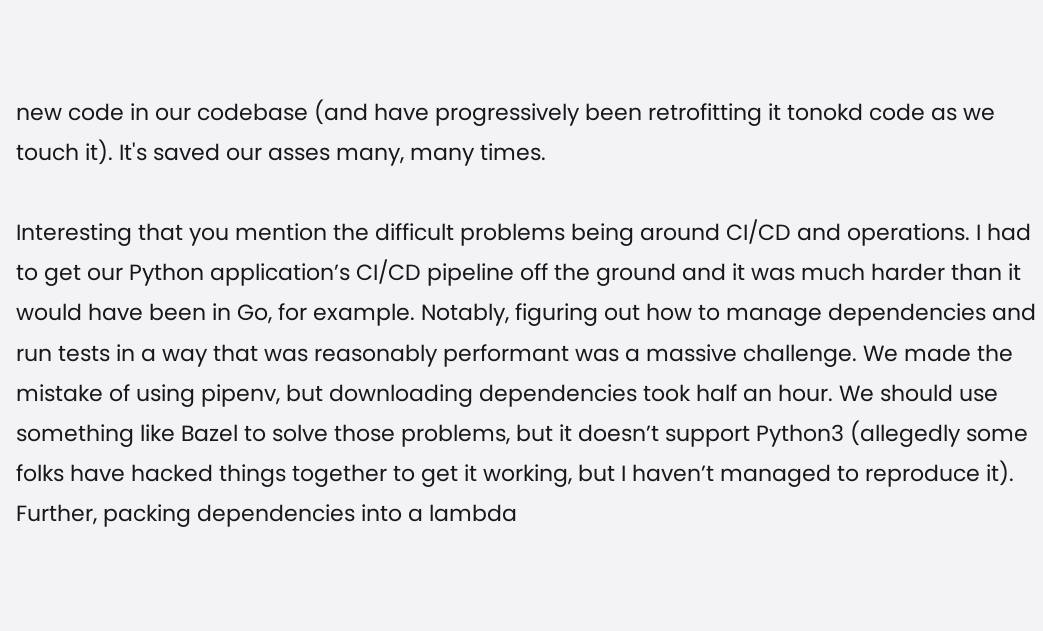new code in our codebase (and have progressively been retrofitting it tonokd code as we touch it). It's saved our asses many, many times.

Interesting that you mention the difficult problems being around CI/CD and operations. I had to get our Python application’s CI/CD pipeline off the ground and it was much harder than it would have been in Go, for example. Notably, figuring out how to manage dependencies and run tests in a way that was reasonably performant was a massive challenge. We made the mistake of using pipenv, but downloading dependencies took half an hour. We should use something like Bazel to solve those problems, but it doesn’t support Python3 (allegedly some folks have hacked things together to get it working, but I haven’t managed to reproduce it). Further, packing dependencies into a lambda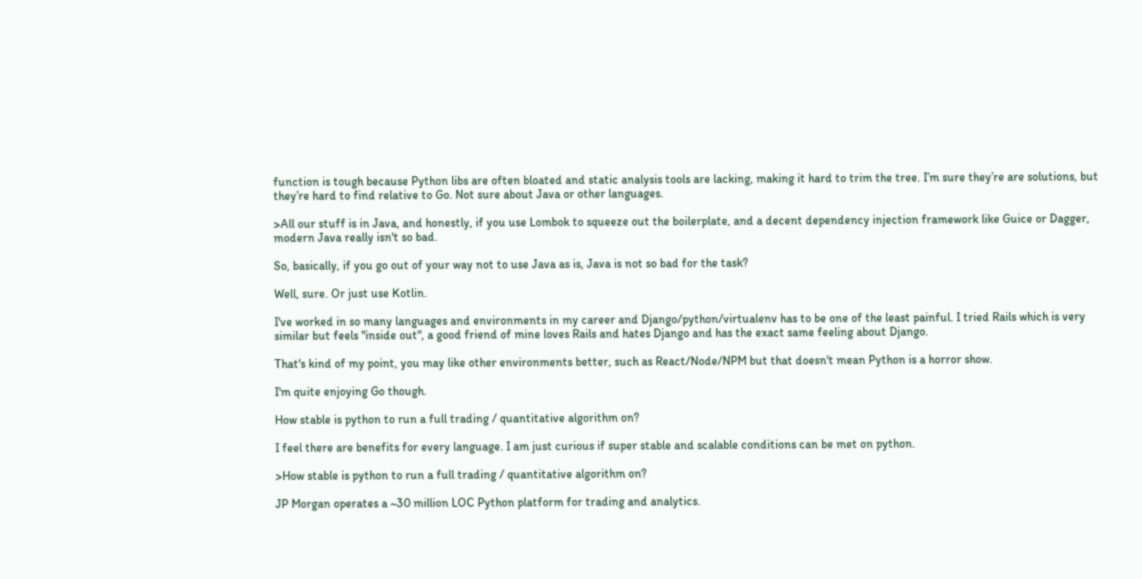function is tough because Python libs are often bloated and static analysis tools are lacking, making it hard to trim the tree. I’m sure they’re are solutions, but they’re hard to find relative to Go. Not sure about Java or other languages.

>All our stuff is in Java, and honestly, if you use Lombok to squeeze out the boilerplate, and a decent dependency injection framework like Guice or Dagger, modern Java really isn't so bad.

So, basically, if you go out of your way not to use Java as is, Java is not so bad for the task?

Well, sure. Or just use Kotlin.

I've worked in so many languages and environments in my career and Django/python/virtualenv has to be one of the least painful. I tried Rails which is very similar but feels "inside out", a good friend of mine loves Rails and hates Django and has the exact same feeling about Django.

That's kind of my point, you may like other environments better, such as React/Node/NPM but that doesn't mean Python is a horror show.

I'm quite enjoying Go though.

How stable is python to run a full trading / quantitative algorithm on?

I feel there are benefits for every language. I am just curious if super stable and scalable conditions can be met on python.

>How stable is python to run a full trading / quantitative algorithm on?

JP Morgan operates a ~30 million LOC Python platform for trading and analytics.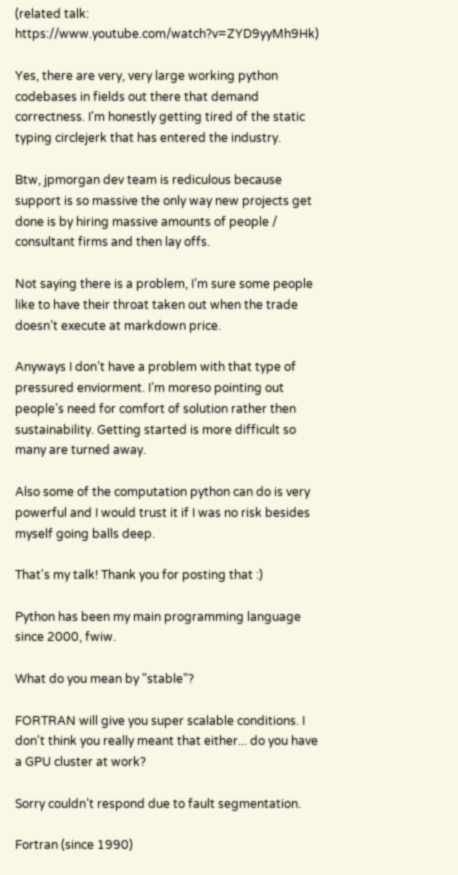(related talk: https://www.youtube.com/watch?v=ZYD9yyMh9Hk)

Yes, there are very, very large working python codebases in fields out there that demand correctness. I'm honestly getting tired of the static typing circlejerk that has entered the industry.

Btw, jpmorgan dev team is rediculous because support is so massive the only way new projects get done is by hiring massive amounts of people / consultant firms and then lay offs.

Not saying there is a problem, I’m sure some people like to have their throat taken out when the trade doesn’t execute at markdown price.

Anyways I don’t have a problem with that type of pressured enviorment. I’m moreso pointing out people’s need for comfort of solution rather then sustainability. Getting started is more difficult so many are turned away.

Also some of the computation python can do is very powerful and I would trust it if I was no risk besides myself going balls deep.

That's my talk! Thank you for posting that :)

Python has been my main programming language since 2000, fwiw.

What do you mean by "stable"?

FORTRAN will give you super scalable conditions. I don't think you really meant that either... do you have a GPU cluster at work?

Sorry couldn’t respond due to fault segmentation.

Fortran (since 1990)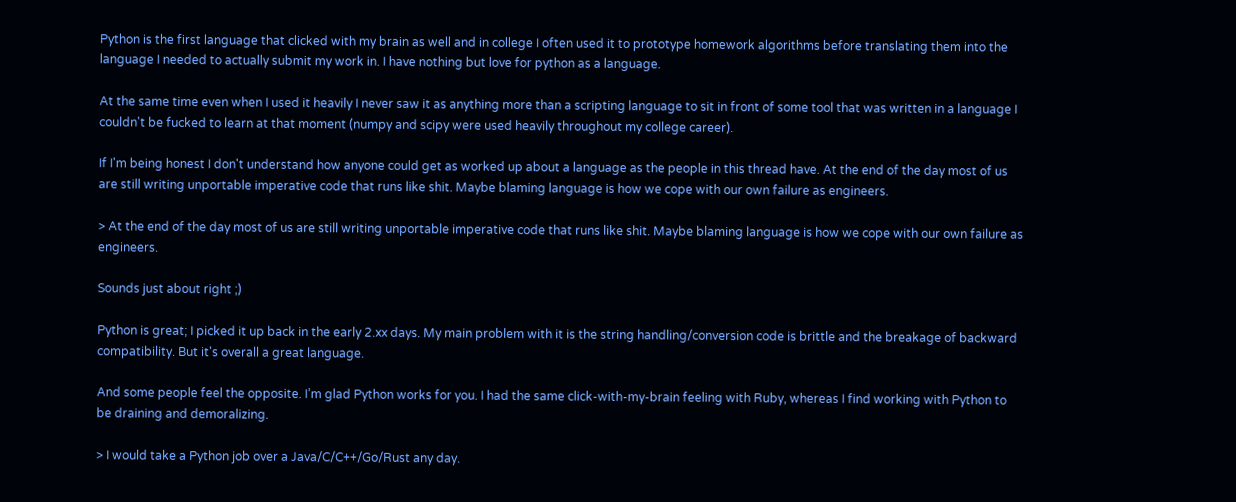Python is the first language that clicked with my brain as well and in college I often used it to prototype homework algorithms before translating them into the language I needed to actually submit my work in. I have nothing but love for python as a language.

At the same time even when I used it heavily I never saw it as anything more than a scripting language to sit in front of some tool that was written in a language I couldn't be fucked to learn at that moment (numpy and scipy were used heavily throughout my college career).

If I'm being honest I don't understand how anyone could get as worked up about a language as the people in this thread have. At the end of the day most of us are still writing unportable imperative code that runs like shit. Maybe blaming language is how we cope with our own failure as engineers.

> At the end of the day most of us are still writing unportable imperative code that runs like shit. Maybe blaming language is how we cope with our own failure as engineers.

Sounds just about right ;)

Python is great; I picked it up back in the early 2.xx days. My main problem with it is the string handling/conversion code is brittle and the breakage of backward compatibility. But it's overall a great language.

And some people feel the opposite. I’m glad Python works for you. I had the same click-with-my-brain feeling with Ruby, whereas I find working with Python to be draining and demoralizing.

> I would take a Python job over a Java/C/C++/Go/Rust any day.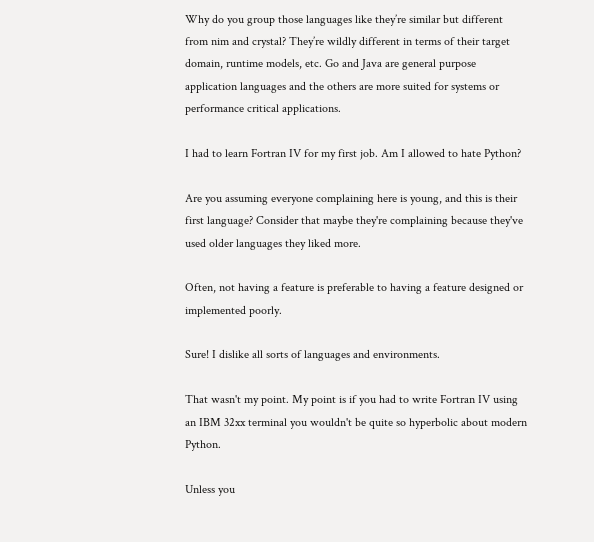Why do you group those languages like they’re similar but different from nim and crystal? They’re wildly different in terms of their target domain, runtime models, etc. Go and Java are general purpose application languages and the others are more suited for systems or performance critical applications.

I had to learn Fortran IV for my first job. Am I allowed to hate Python?

Are you assuming everyone complaining here is young, and this is their first language? Consider that maybe they're complaining because they've used older languages they liked more.

Often, not having a feature is preferable to having a feature designed or implemented poorly.

Sure! I dislike all sorts of languages and environments.

That wasn't my point. My point is if you had to write Fortran IV using an IBM 32xx terminal you wouldn't be quite so hyperbolic about modern Python.

Unless you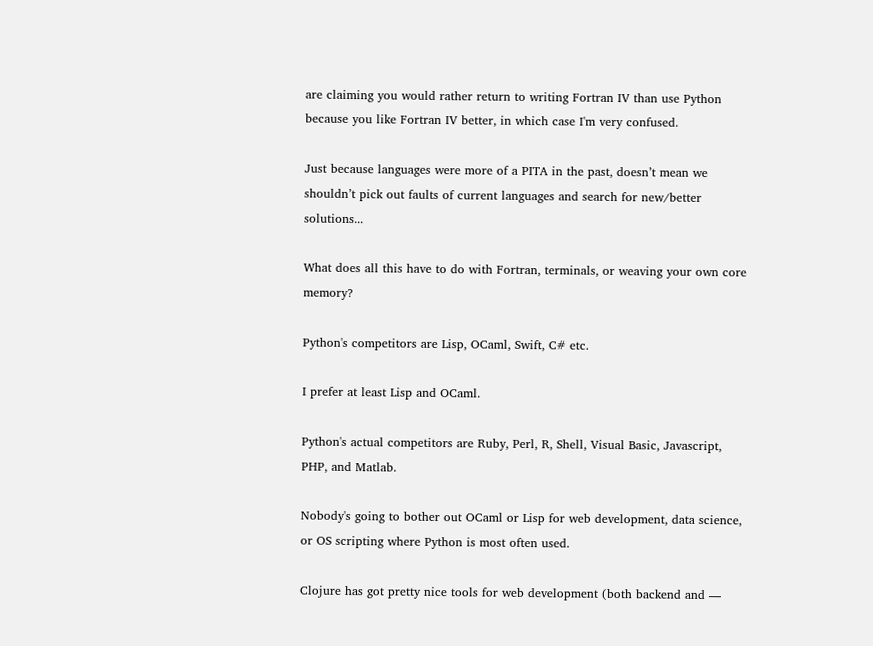are claiming you would rather return to writing Fortran IV than use Python because you like Fortran IV better, in which case I'm very confused.

Just because languages were more of a PITA in the past, doesn’t mean we shouldn’t pick out faults of current languages and search for new/better solutions...

What does all this have to do with Fortran, terminals, or weaving your own core memory?

Python's competitors are Lisp, OCaml, Swift, C# etc.

I prefer at least Lisp and OCaml.

Python's actual competitors are Ruby, Perl, R, Shell, Visual Basic, Javascript, PHP, and Matlab.

Nobody's going to bother out OCaml or Lisp for web development, data science, or OS scripting where Python is most often used.

Clojure has got pretty nice tools for web development (both backend and —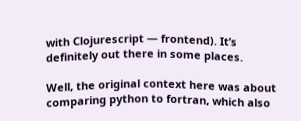with Clojurescript — frontend). It’s definitely out there in some places.

Well, the original context here was about comparing python to fortran, which also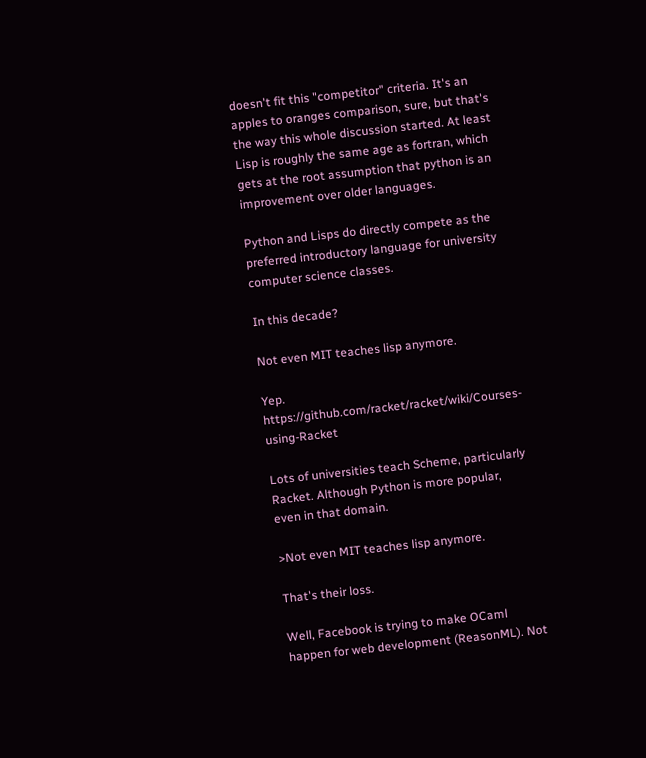doesn't fit this "competitor" criteria. It's an apples to oranges comparison, sure, but that's the way this whole discussion started. At least Lisp is roughly the same age as fortran, which gets at the root assumption that python is an improvement over older languages.

Python and Lisps do directly compete as the preferred introductory language for university computer science classes.

In this decade?

Not even MIT teaches lisp anymore.

Yep. https://github.com/racket/racket/wiki/Courses-using-Racket

Lots of universities teach Scheme, particularly Racket. Although Python is more popular, even in that domain.

>Not even MIT teaches lisp anymore.

That's their loss.

Well, Facebook is trying to make OCaml happen for web development (ReasonML). Not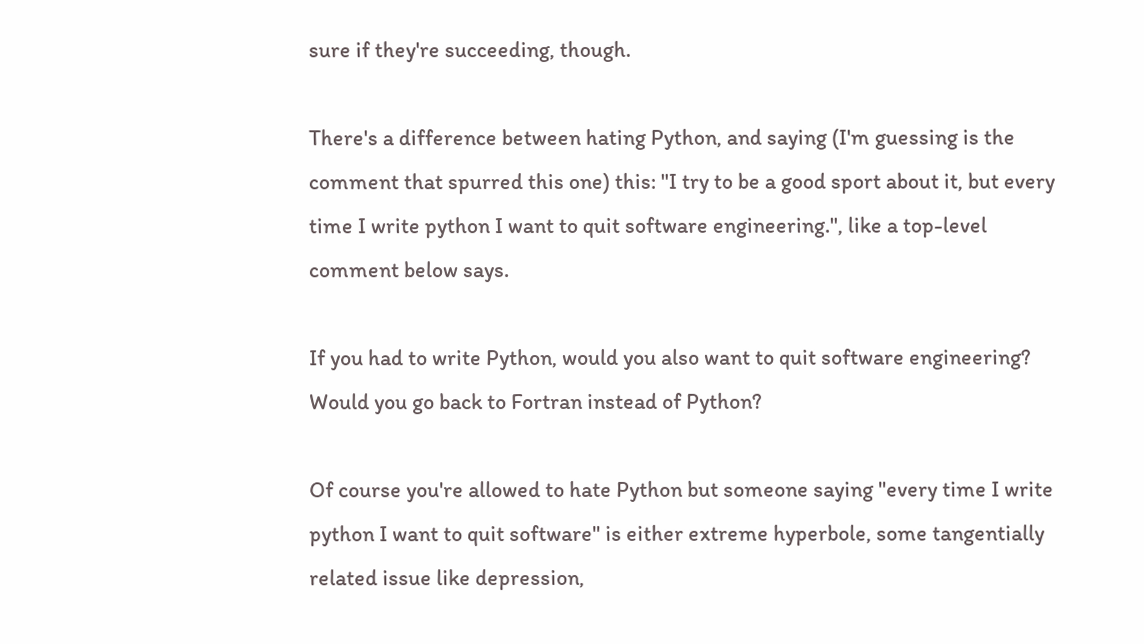sure if they're succeeding, though.

There's a difference between hating Python, and saying (I'm guessing is the comment that spurred this one) this: "I try to be a good sport about it, but every time I write python I want to quit software engineering.", like a top-level comment below says.

If you had to write Python, would you also want to quit software engineering? Would you go back to Fortran instead of Python?

Of course you're allowed to hate Python but someone saying "every time I write python I want to quit software" is either extreme hyperbole, some tangentially related issue like depression,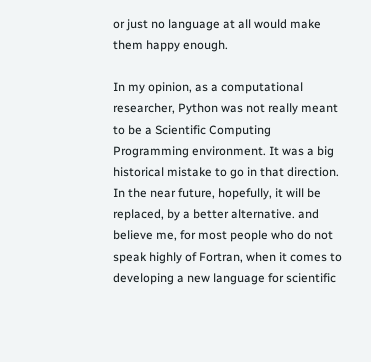or just no language at all would make them happy enough.

In my opinion, as a computational researcher, Python was not really meant to be a Scientific Computing Programming environment. It was a big historical mistake to go in that direction. In the near future, hopefully, it will be replaced, by a better alternative. and believe me, for most people who do not speak highly of Fortran, when it comes to developing a new language for scientific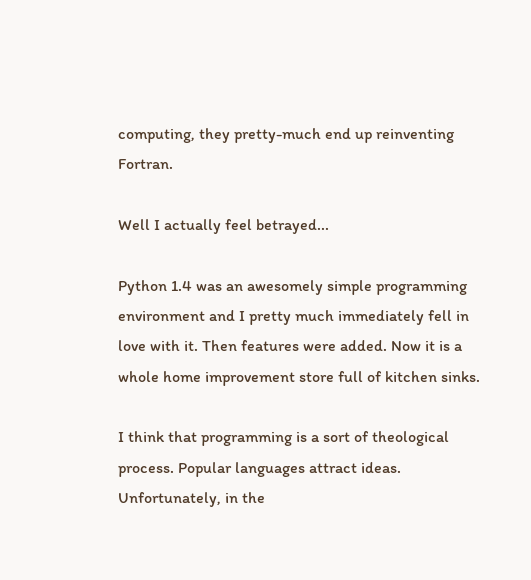computing, they pretty-much end up reinventing Fortran.

Well I actually feel betrayed...

Python 1.4 was an awesomely simple programming environment and I pretty much immediately fell in love with it. Then features were added. Now it is a whole home improvement store full of kitchen sinks.

I think that programming is a sort of theological process. Popular languages attract ideas. Unfortunately, in the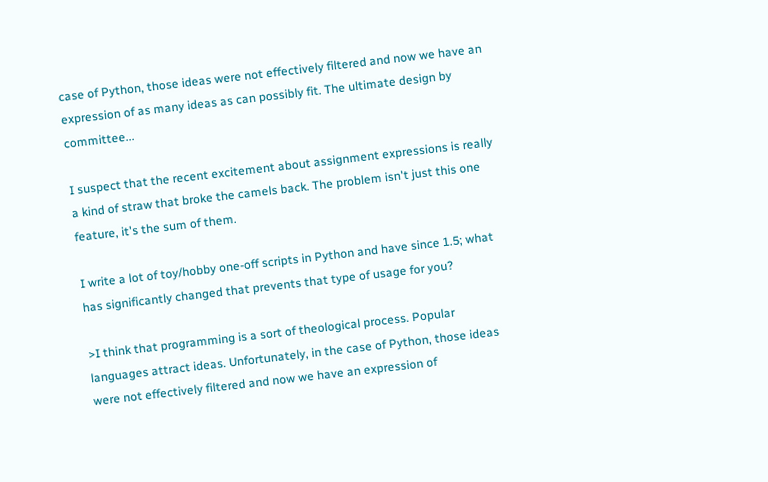case of Python, those ideas were not effectively filtered and now we have an expression of as many ideas as can possibly fit. The ultimate design by committee...

I suspect that the recent excitement about assignment expressions is really a kind of straw that broke the camels back. The problem isn't just this one feature, it's the sum of them.

I write a lot of toy/hobby one-off scripts in Python and have since 1.5; what has significantly changed that prevents that type of usage for you?

>I think that programming is a sort of theological process. Popular languages attract ideas. Unfortunately, in the case of Python, those ideas were not effectively filtered and now we have an expression of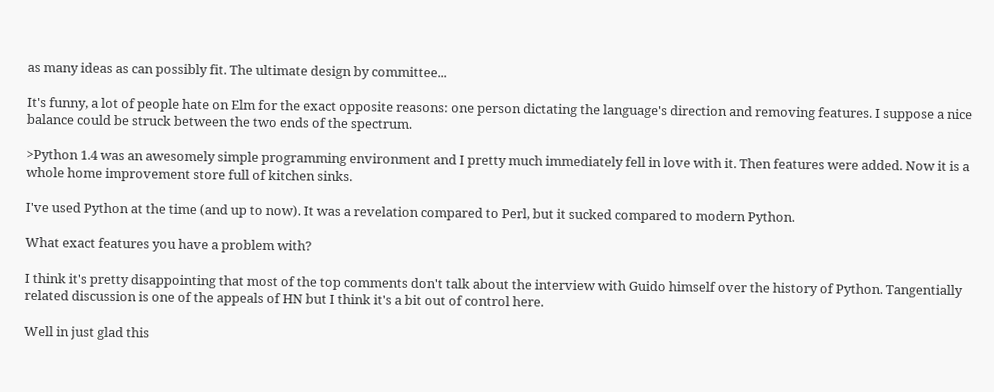as many ideas as can possibly fit. The ultimate design by committee...

It's funny, a lot of people hate on Elm for the exact opposite reasons: one person dictating the language's direction and removing features. I suppose a nice balance could be struck between the two ends of the spectrum.

>Python 1.4 was an awesomely simple programming environment and I pretty much immediately fell in love with it. Then features were added. Now it is a whole home improvement store full of kitchen sinks.

I've used Python at the time (and up to now). It was a revelation compared to Perl, but it sucked compared to modern Python.

What exact features you have a problem with?

I think it's pretty disappointing that most of the top comments don't talk about the interview with Guido himself over the history of Python. Tangentially related discussion is one of the appeals of HN but I think it's a bit out of control here.

Well in just glad this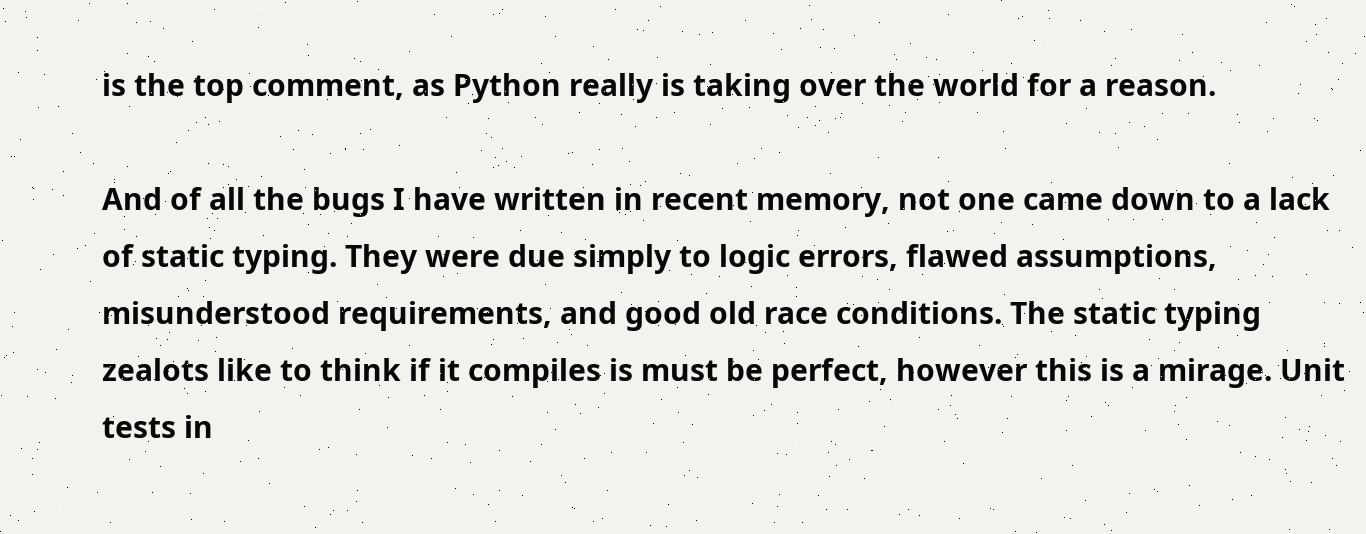is the top comment, as Python really is taking over the world for a reason.

And of all the bugs I have written in recent memory, not one came down to a lack of static typing. They were due simply to logic errors, flawed assumptions, misunderstood requirements, and good old race conditions. The static typing zealots like to think if it compiles is must be perfect, however this is a mirage. Unit tests in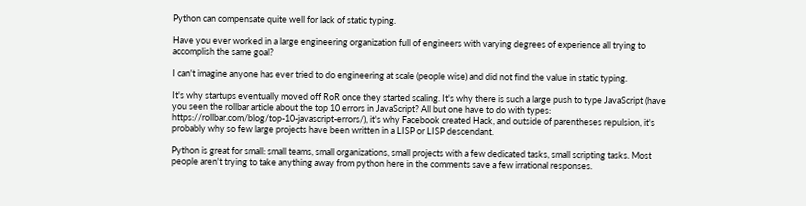Python can compensate quite well for lack of static typing.

Have you ever worked in a large engineering organization full of engineers with varying degrees of experience all trying to accomplish the same goal?

I can't imagine anyone has ever tried to do engineering at scale (people wise) and did not find the value in static typing.

It's why startups eventually moved off RoR once they started scaling. It's why there is such a large push to type JavaScript (have you seen the rollbar article about the top 10 errors in JavaScript? All but one have to do with types: https://rollbar.com/blog/top-10-javascript-errors/), it's why Facebook created Hack, and outside of parentheses repulsion, it's probably why so few large projects have been written in a LISP or LISP descendant.

Python is great for small: small teams, small organizations, small projects with a few dedicated tasks, small scripting tasks. Most people aren't trying to take anything away from python here in the comments save a few irrational responses.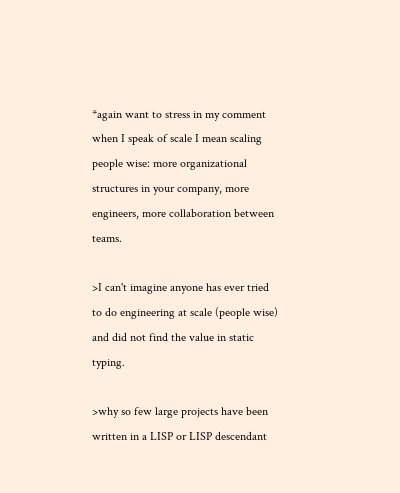*again want to stress in my comment when I speak of scale I mean scaling people wise: more organizational structures in your company, more engineers, more collaboration between teams.

>I can't imagine anyone has ever tried to do engineering at scale (people wise) and did not find the value in static typing.

>why so few large projects have been written in a LISP or LISP descendant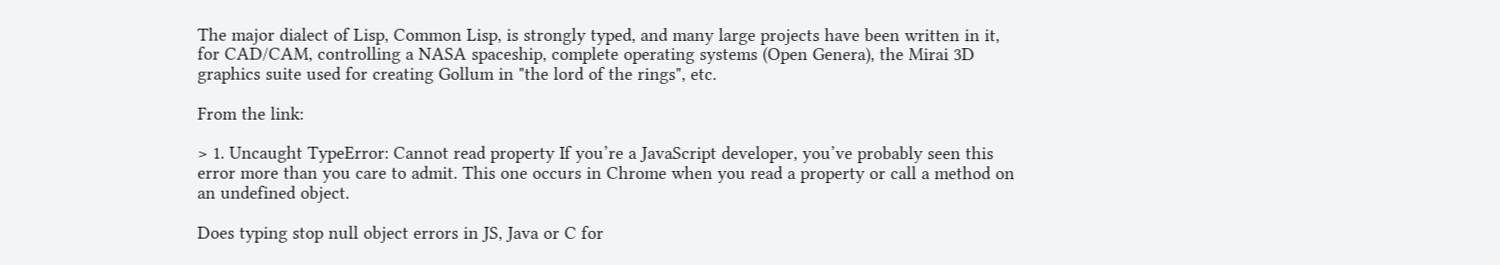The major dialect of Lisp, Common Lisp, is strongly typed, and many large projects have been written in it, for CAD/CAM, controlling a NASA spaceship, complete operating systems (Open Genera), the Mirai 3D graphics suite used for creating Gollum in "the lord of the rings", etc.

From the link:

> 1. Uncaught TypeError: Cannot read property If you’re a JavaScript developer, you’ve probably seen this error more than you care to admit. This one occurs in Chrome when you read a property or call a method on an undefined object.

Does typing stop null object errors in JS, Java or C for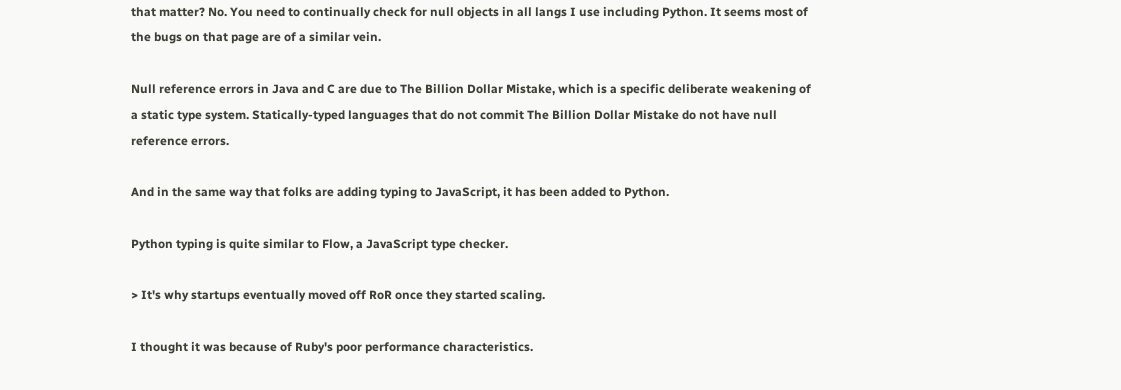that matter? No. You need to continually check for null objects in all langs I use including Python. It seems most of the bugs on that page are of a similar vein.

Null reference errors in Java and C are due to The Billion Dollar Mistake, which is a specific deliberate weakening of a static type system. Statically-typed languages that do not commit The Billion Dollar Mistake do not have null reference errors.

And in the same way that folks are adding typing to JavaScript, it has been added to Python.

Python typing is quite similar to Flow, a JavaScript type checker.

> It's why startups eventually moved off RoR once they started scaling.

I thought it was because of Ruby's poor performance characteristics.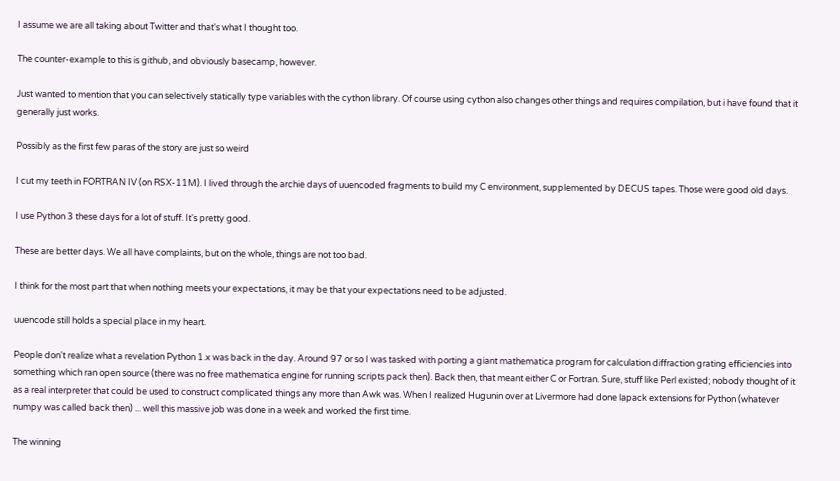I assume we are all taking about Twitter and that's what I thought too.

The counter-example to this is github, and obviously basecamp, however.

Just wanted to mention that you can selectively statically type variables with the cython library. Of course using cython also changes other things and requires compilation, but i have found that it generally just works.

Possibly as the first few paras of the story are just so weird

I cut my teeth in FORTRAN IV (on RSX-11M). I lived through the archie days of uuencoded fragments to build my C environment, supplemented by DECUS tapes. Those were good old days.

I use Python 3 these days for a lot of stuff. It's pretty good.

These are better days. We all have complaints, but on the whole, things are not too bad.

I think for the most part that when nothing meets your expectations, it may be that your expectations need to be adjusted.

uuencode still holds a special place in my heart.

People don't realize what a revelation Python 1.x was back in the day. Around 97 or so I was tasked with porting a giant mathematica program for calculation diffraction grating efficiencies into something which ran open source (there was no free mathematica engine for running scripts pack then). Back then, that meant either C or Fortran. Sure, stuff like Perl existed; nobody thought of it as a real interpreter that could be used to construct complicated things any more than Awk was. When I realized Hugunin over at Livermore had done lapack extensions for Python (whatever numpy was called back then) ... well this massive job was done in a week and worked the first time.

The winning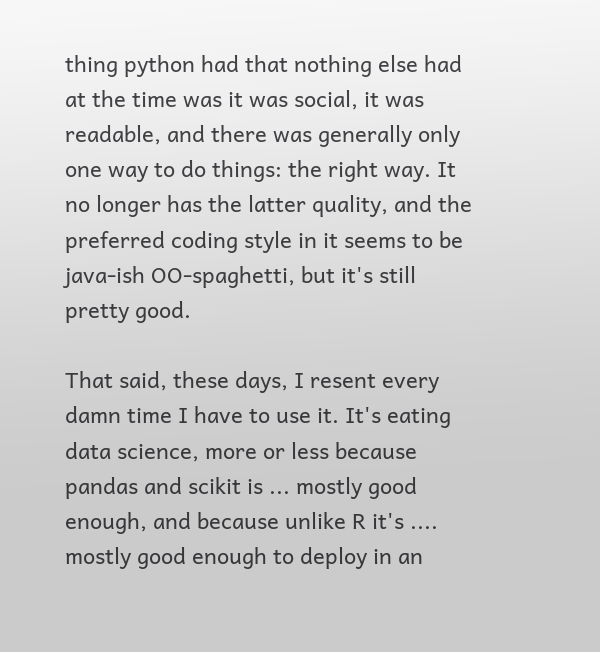thing python had that nothing else had at the time was it was social, it was readable, and there was generally only one way to do things: the right way. It no longer has the latter quality, and the preferred coding style in it seems to be java-ish OO-spaghetti, but it's still pretty good.

That said, these days, I resent every damn time I have to use it. It's eating data science, more or less because pandas and scikit is ... mostly good enough, and because unlike R it's .... mostly good enough to deploy in an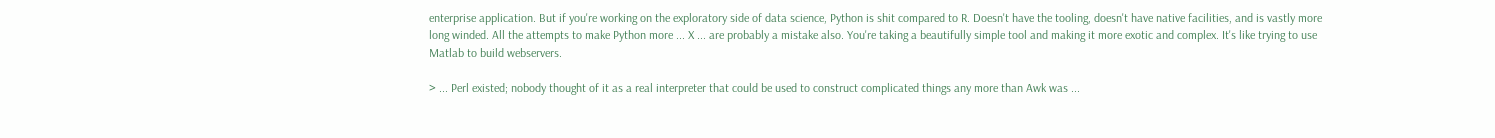enterprise application. But if you're working on the exploratory side of data science, Python is shit compared to R. Doesn't have the tooling, doesn't have native facilities, and is vastly more long winded. All the attempts to make Python more ... X ... are probably a mistake also. You're taking a beautifully simple tool and making it more exotic and complex. It's like trying to use Matlab to build webservers.

> ... Perl existed; nobody thought of it as a real interpreter that could be used to construct complicated things any more than Awk was ...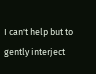I can't help but to gently interject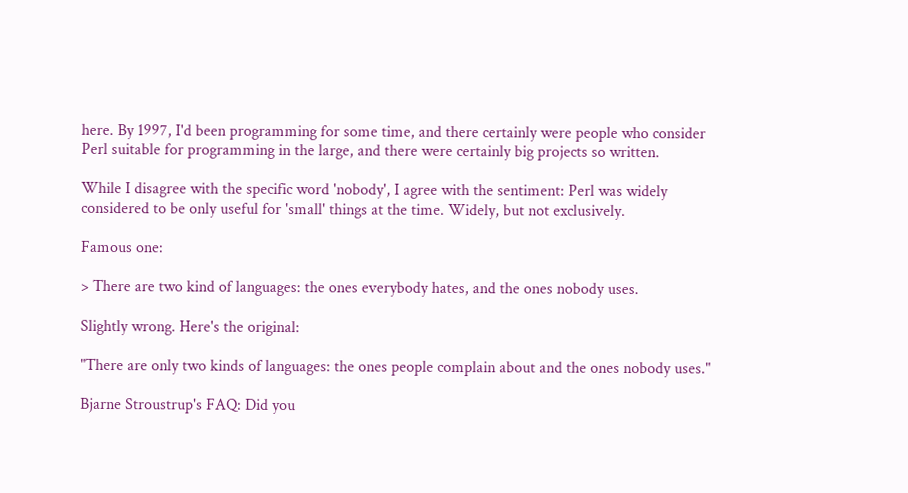here. By 1997, I'd been programming for some time, and there certainly were people who consider Perl suitable for programming in the large, and there were certainly big projects so written.

While I disagree with the specific word 'nobody', I agree with the sentiment: Perl was widely considered to be only useful for 'small' things at the time. Widely, but not exclusively.

Famous one:

> There are two kind of languages: the ones everybody hates, and the ones nobody uses.

Slightly wrong. Here's the original:

"There are only two kinds of languages: the ones people complain about and the ones nobody uses."

Bjarne Stroustrup's FAQ: Did you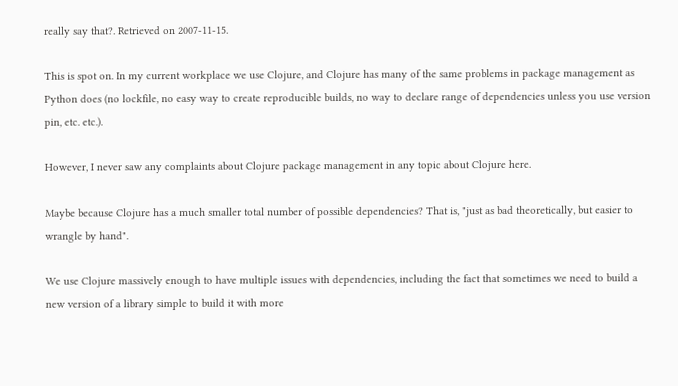really say that?. Retrieved on 2007-11-15.

This is spot on. In my current workplace we use Clojure, and Clojure has many of the same problems in package management as Python does (no lockfile, no easy way to create reproducible builds, no way to declare range of dependencies unless you use version pin, etc. etc.).

However, I never saw any complaints about Clojure package management in any topic about Clojure here.

Maybe because Clojure has a much smaller total number of possible dependencies? That is, "just as bad theoretically, but easier to wrangle by hand".

We use Clojure massively enough to have multiple issues with dependencies, including the fact that sometimes we need to build a new version of a library simple to build it with more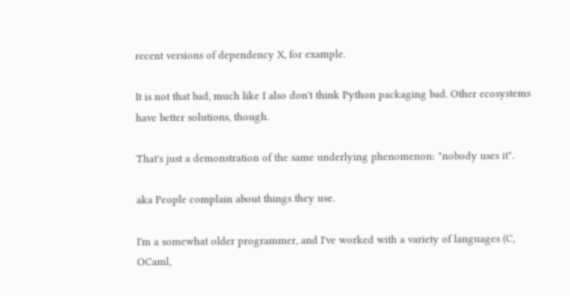recent versions of dependency X, for example.

It is not that bad, much like I also don't think Python packaging bad. Other ecosystems have better solutions, though.

That's just a demonstration of the same underlying phenomenon: "nobody uses it".

aka People complain about things they use.

I'm a somewhat older programmer, and I've worked with a variety of languages (C, OCaml,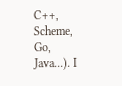C++, Scheme, Go, Java...). I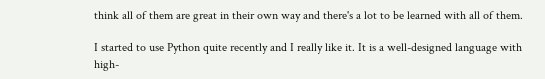think all of them are great in their own way and there's a lot to be learned with all of them.

I started to use Python quite recently and I really like it. It is a well-designed language with high-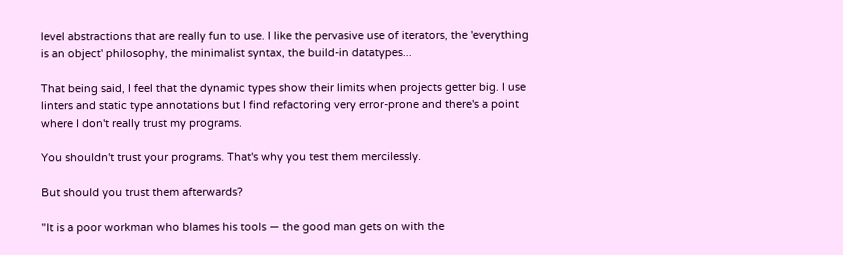level abstractions that are really fun to use. I like the pervasive use of iterators, the 'everything is an object' philosophy, the minimalist syntax, the build-in datatypes...

That being said, I feel that the dynamic types show their limits when projects getter big. I use linters and static type annotations but I find refactoring very error-prone and there's a point where I don't really trust my programs.

You shouldn't trust your programs. That's why you test them mercilessly.

But should you trust them afterwards?

"It is a poor workman who blames his tools — the good man gets on with the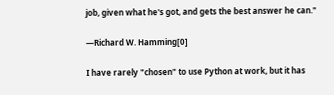job, given what he's got, and gets the best answer he can."

—Richard W. Hamming[0]

I have rarely "chosen" to use Python at work, but it has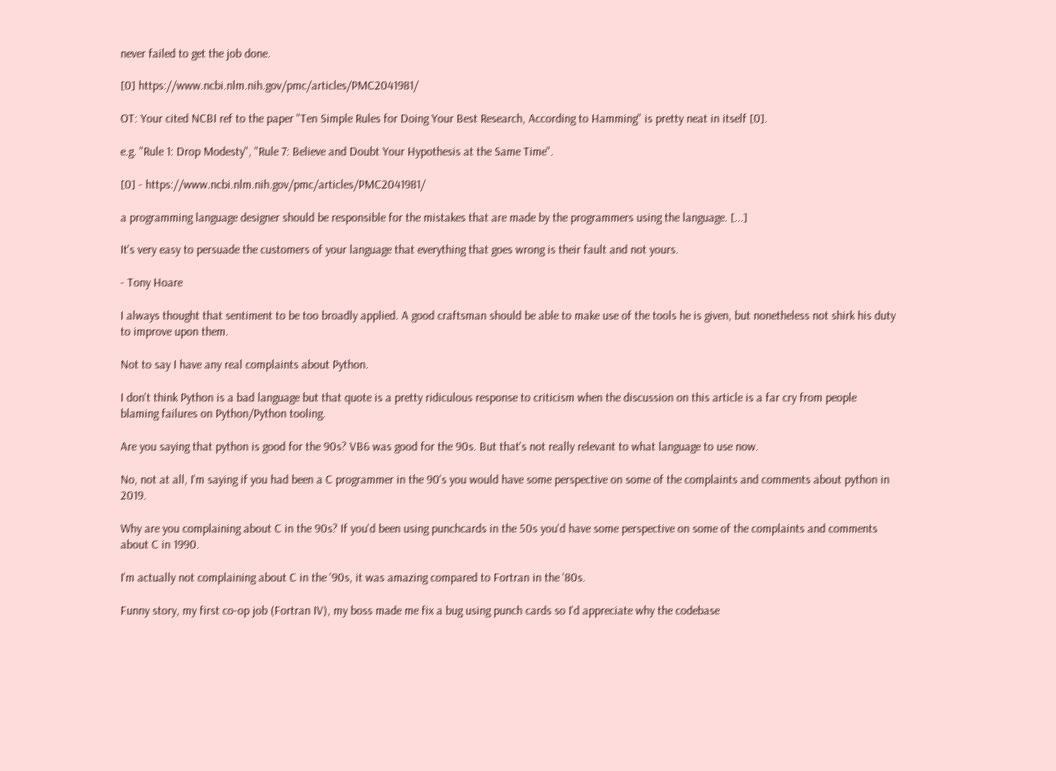never failed to get the job done.

[0] https://www.ncbi.nlm.nih.gov/pmc/articles/PMC2041981/

OT: Your cited NCBI ref to the paper "Ten Simple Rules for Doing Your Best Research, According to Hamming" is pretty neat in itself [0].

e.g. "Rule 1: Drop Modesty", "Rule 7: Believe and Doubt Your Hypothesis at the Same Time".

[0] - https://www.ncbi.nlm.nih.gov/pmc/articles/PMC2041981/

a programming language designer should be responsible for the mistakes that are made by the programmers using the language. [...]

It's very easy to persuade the customers of your language that everything that goes wrong is their fault and not yours.

- Tony Hoare

I always thought that sentiment to be too broadly applied. A good craftsman should be able to make use of the tools he is given, but nonetheless not shirk his duty to improve upon them.

Not to say I have any real complaints about Python.

I don't think Python is a bad language but that quote is a pretty ridiculous response to criticism when the discussion on this article is a far cry from people blaming failures on Python/Python tooling.

Are you saying that python is good for the 90s? VB6 was good for the 90s. But that's not really relevant to what language to use now.

No, not at all, I'm saying if you had been a C programmer in the 90's you would have some perspective on some of the complaints and comments about python in 2019.

Why are you complaining about C in the 90s? If you'd been using punchcards in the 50s you'd have some perspective on some of the complaints and comments about C in 1990.

I'm actually not complaining about C in the '90s, it was amazing compared to Fortran in the '80s.

Funny story, my first co-op job (Fortran IV), my boss made me fix a bug using punch cards so I'd appreciate why the codebase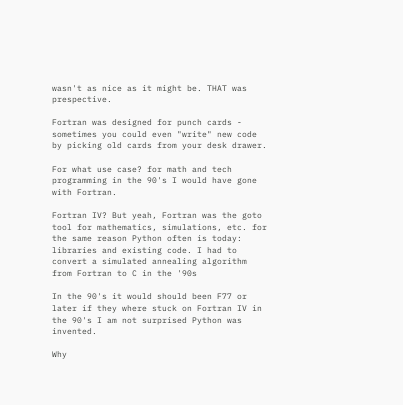wasn't as nice as it might be. THAT was prespective.

Fortran was designed for punch cards - sometimes you could even "write" new code by picking old cards from your desk drawer.

For what use case? for math and tech programming in the 90's I would have gone with Fortran.

Fortran IV? But yeah, Fortran was the goto tool for mathematics, simulations, etc. for the same reason Python often is today: libraries and existing code. I had to convert a simulated annealing algorithm from Fortran to C in the '90s

In the 90's it would should been F77 or later if they where stuck on Fortran IV in the 90's I am not surprised Python was invented.

Why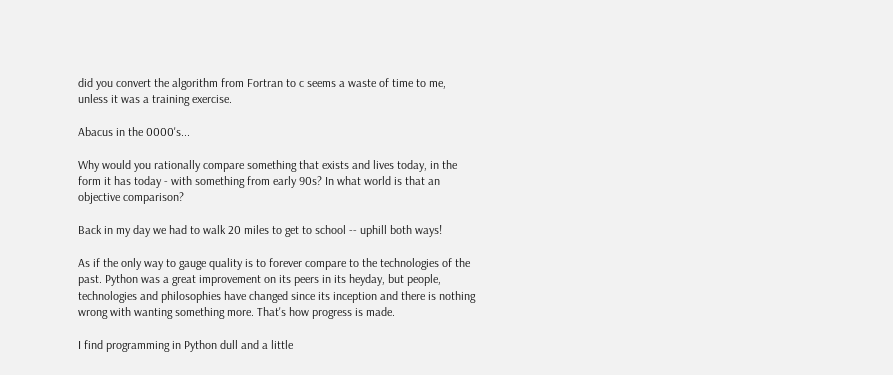did you convert the algorithm from Fortran to c seems a waste of time to me, unless it was a training exercise.

Abacus in the 0000's...

Why would you rationally compare something that exists and lives today, in the form it has today - with something from early 90s? In what world is that an objective comparison?

Back in my day we had to walk 20 miles to get to school -- uphill both ways!

As if the only way to gauge quality is to forever compare to the technologies of the past. Python was a great improvement on its peers in its heyday, but people, technologies and philosophies have changed since its inception and there is nothing wrong with wanting something more. That's how progress is made.

I find programming in Python dull and a little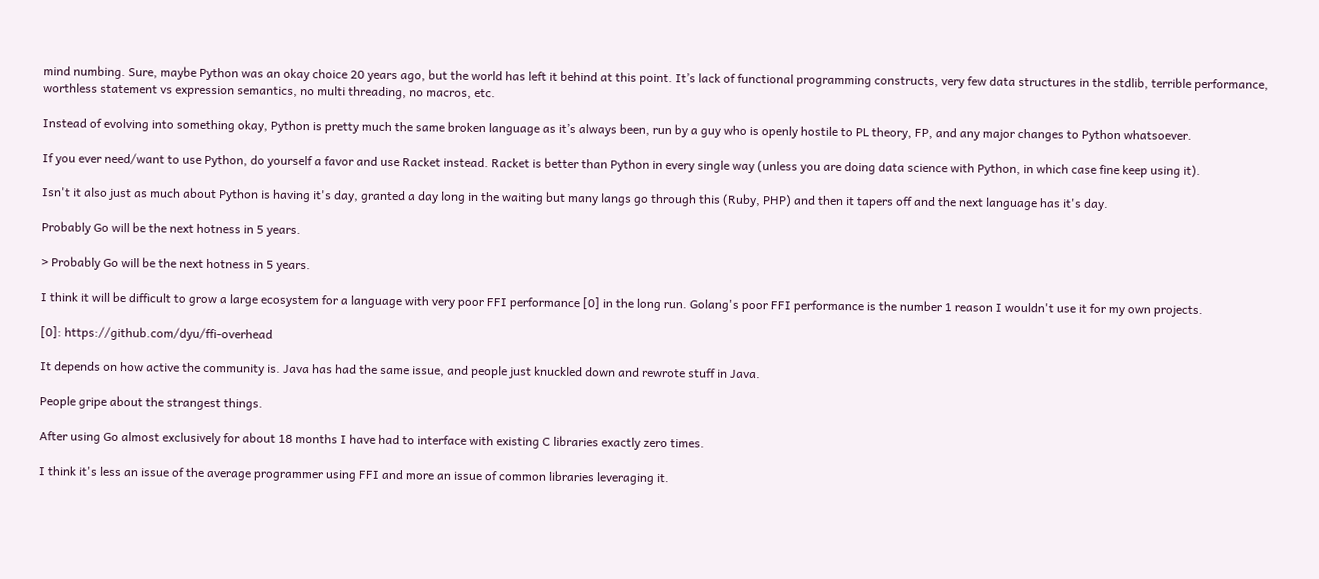mind numbing. Sure, maybe Python was an okay choice 20 years ago, but the world has left it behind at this point. It’s lack of functional programming constructs, very few data structures in the stdlib, terrible performance, worthless statement vs expression semantics, no multi threading, no macros, etc.

Instead of evolving into something okay, Python is pretty much the same broken language as it’s always been, run by a guy who is openly hostile to PL theory, FP, and any major changes to Python whatsoever.

If you ever need/want to use Python, do yourself a favor and use Racket instead. Racket is better than Python in every single way (unless you are doing data science with Python, in which case fine keep using it).

Isn't it also just as much about Python is having it's day, granted a day long in the waiting but many langs go through this (Ruby, PHP) and then it tapers off and the next language has it's day.

Probably Go will be the next hotness in 5 years.

> Probably Go will be the next hotness in 5 years.

I think it will be difficult to grow a large ecosystem for a language with very poor FFI performance [0] in the long run. Golang's poor FFI performance is the number 1 reason I wouldn't use it for my own projects.

[0]: https://github.com/dyu/ffi-overhead

It depends on how active the community is. Java has had the same issue, and people just knuckled down and rewrote stuff in Java.

People gripe about the strangest things.

After using Go almost exclusively for about 18 months I have had to interface with existing C libraries exactly zero times.

I think it's less an issue of the average programmer using FFI and more an issue of common libraries leveraging it.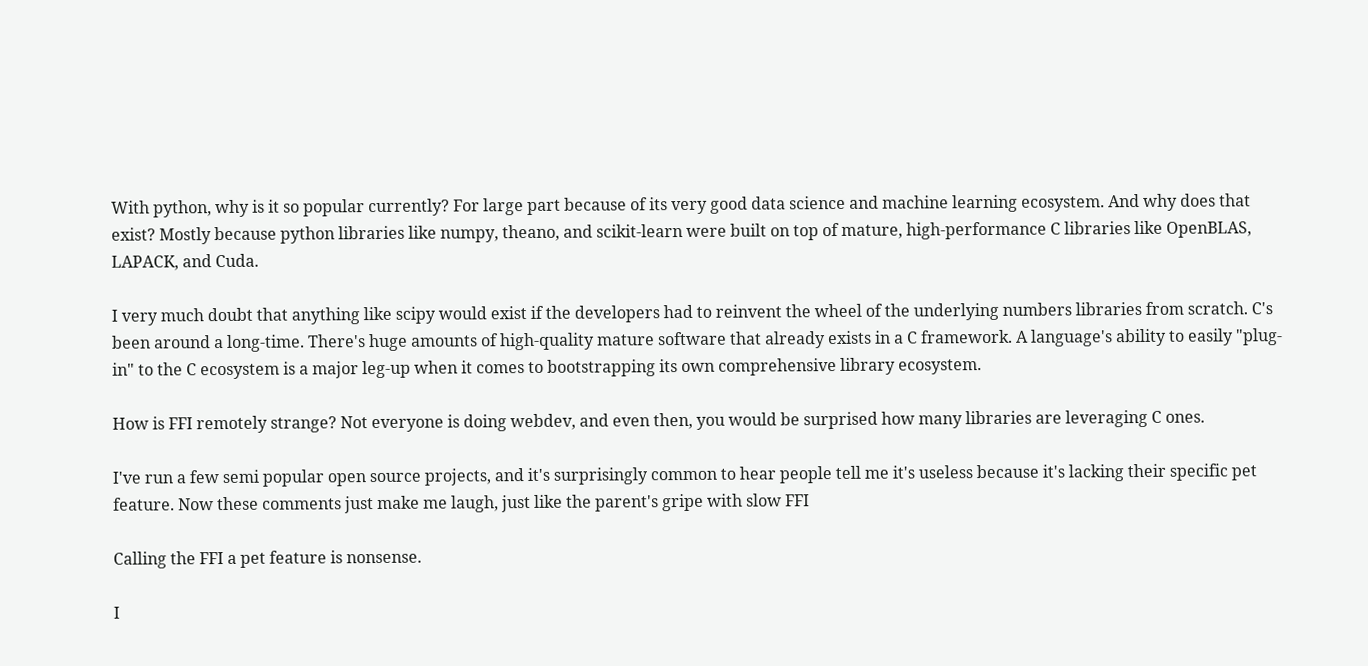With python, why is it so popular currently? For large part because of its very good data science and machine learning ecosystem. And why does that exist? Mostly because python libraries like numpy, theano, and scikit-learn were built on top of mature, high-performance C libraries like OpenBLAS, LAPACK, and Cuda.

I very much doubt that anything like scipy would exist if the developers had to reinvent the wheel of the underlying numbers libraries from scratch. C's been around a long-time. There's huge amounts of high-quality mature software that already exists in a C framework. A language's ability to easily "plug-in" to the C ecosystem is a major leg-up when it comes to bootstrapping its own comprehensive library ecosystem.

How is FFI remotely strange? Not everyone is doing webdev, and even then, you would be surprised how many libraries are leveraging C ones.

I've run a few semi popular open source projects, and it's surprisingly common to hear people tell me it's useless because it's lacking their specific pet feature. Now these comments just make me laugh, just like the parent's gripe with slow FFI

Calling the FFI a pet feature is nonsense.

I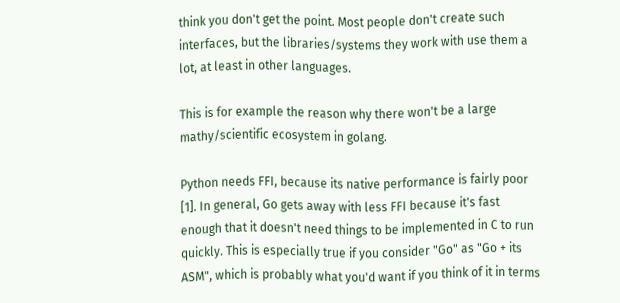think you don't get the point. Most people don't create such interfaces, but the libraries/systems they work with use them a lot, at least in other languages.

This is for example the reason why there won't be a large mathy/scientific ecosystem in golang.

Python needs FFI, because its native performance is fairly poor [1]. In general, Go gets away with less FFI because it's fast enough that it doesn't need things to be implemented in C to run quickly. This is especially true if you consider "Go" as "Go + its ASM", which is probably what you'd want if you think of it in terms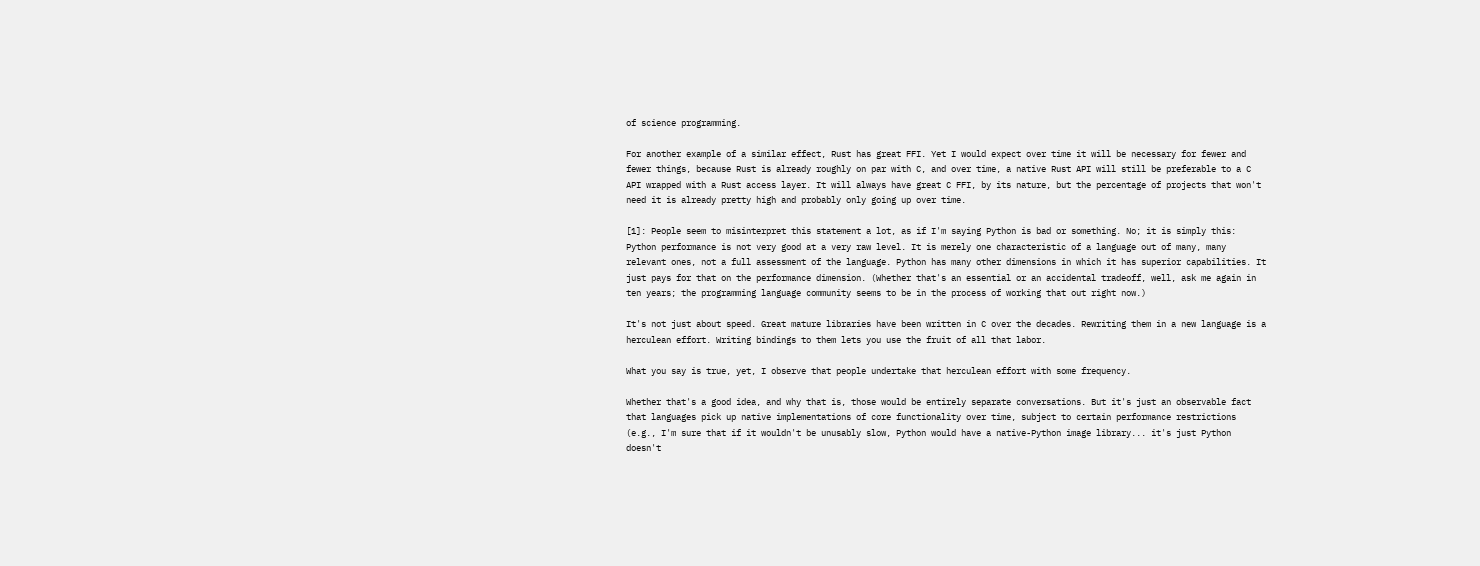of science programming.

For another example of a similar effect, Rust has great FFI. Yet I would expect over time it will be necessary for fewer and fewer things, because Rust is already roughly on par with C, and over time, a native Rust API will still be preferable to a C API wrapped with a Rust access layer. It will always have great C FFI, by its nature, but the percentage of projects that won't need it is already pretty high and probably only going up over time.

[1]: People seem to misinterpret this statement a lot, as if I'm saying Python is bad or something. No; it is simply this: Python performance is not very good at a very raw level. It is merely one characteristic of a language out of many, many relevant ones, not a full assessment of the language. Python has many other dimensions in which it has superior capabilities. It just pays for that on the performance dimension. (Whether that's an essential or an accidental tradeoff, well, ask me again in ten years; the programming language community seems to be in the process of working that out right now.)

It's not just about speed. Great mature libraries have been written in C over the decades. Rewriting them in a new language is a herculean effort. Writing bindings to them lets you use the fruit of all that labor.

What you say is true, yet, I observe that people undertake that herculean effort with some frequency.

Whether that's a good idea, and why that is, those would be entirely separate conversations. But it's just an observable fact that languages pick up native implementations of core functionality over time, subject to certain performance restrictions (e.g., I'm sure that if it wouldn't be unusably slow, Python would have a native-Python image library... it's just Python doesn't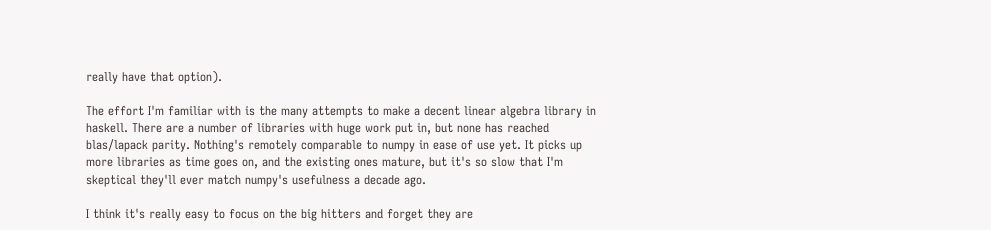really have that option).

The effort I'm familiar with is the many attempts to make a decent linear algebra library in haskell. There are a number of libraries with huge work put in, but none has reached blas/lapack parity. Nothing's remotely comparable to numpy in ease of use yet. It picks up more libraries as time goes on, and the existing ones mature, but it's so slow that I'm skeptical they'll ever match numpy's usefulness a decade ago.

I think it's really easy to focus on the big hitters and forget they are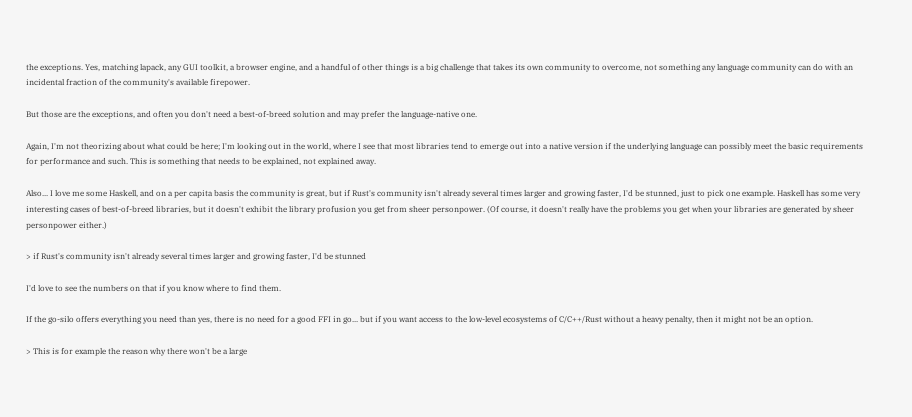the exceptions. Yes, matching lapack, any GUI toolkit, a browser engine, and a handful of other things is a big challenge that takes its own community to overcome, not something any language community can do with an incidental fraction of the community's available firepower.

But those are the exceptions, and often you don't need a best-of-breed solution and may prefer the language-native one.

Again, I'm not theorizing about what could be here; I'm looking out in the world, where I see that most libraries tend to emerge out into a native version if the underlying language can possibly meet the basic requirements for performance and such. This is something that needs to be explained, not explained away.

Also... I love me some Haskell, and on a per capita basis the community is great, but if Rust's community isn't already several times larger and growing faster, I'd be stunned, just to pick one example. Haskell has some very interesting cases of best-of-breed libraries, but it doesn't exhibit the library profusion you get from sheer personpower. (Of course, it doesn't really have the problems you get when your libraries are generated by sheer personpower either.)

> if Rust's community isn't already several times larger and growing faster, I'd be stunned

I'd love to see the numbers on that if you know where to find them.

If the go-silo offers everything you need than yes, there is no need for a good FFI in go... but if you want access to the low-level ecosystems of C/C++/Rust without a heavy penalty, then it might not be an option.

> This is for example the reason why there won't be a large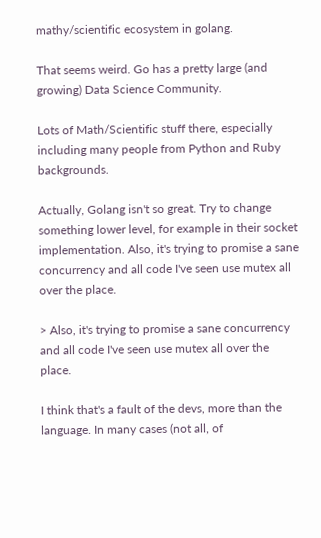mathy/scientific ecosystem in golang.

That seems weird. Go has a pretty large (and growing) Data Science Community.

Lots of Math/Scientific stuff there, especially including many people from Python and Ruby backgrounds.

Actually, Golang isn't so great. Try to change something lower level, for example in their socket implementation. Also, it's trying to promise a sane concurrency and all code I've seen use mutex all over the place.

> Also, it's trying to promise a sane concurrency and all code I've seen use mutex all over the place.

I think that's a fault of the devs, more than the language. In many cases (not all, of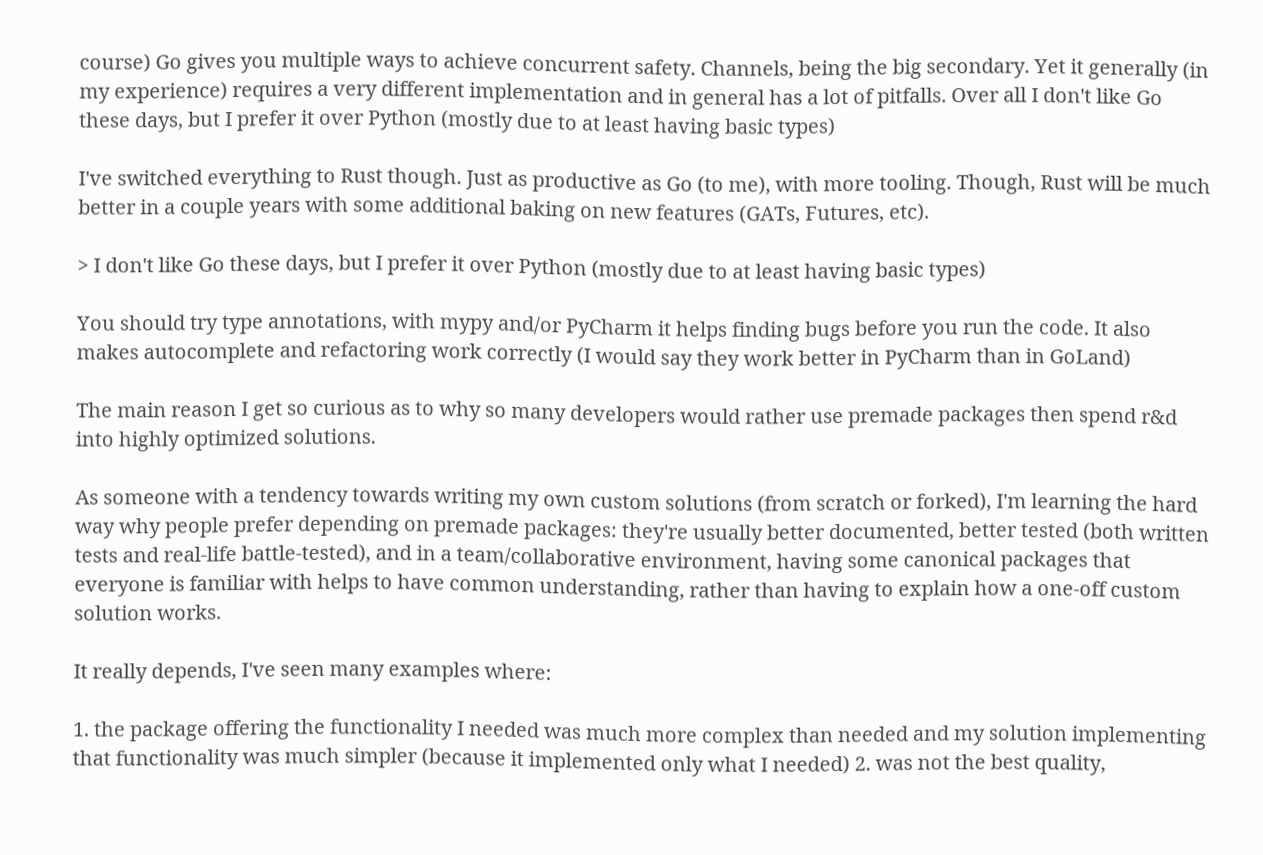course) Go gives you multiple ways to achieve concurrent safety. Channels, being the big secondary. Yet it generally (in my experience) requires a very different implementation and in general has a lot of pitfalls. Over all I don't like Go these days, but I prefer it over Python (mostly due to at least having basic types)

I've switched everything to Rust though. Just as productive as Go (to me), with more tooling. Though, Rust will be much better in a couple years with some additional baking on new features (GATs, Futures, etc).

> I don't like Go these days, but I prefer it over Python (mostly due to at least having basic types)

You should try type annotations, with mypy and/or PyCharm it helps finding bugs before you run the code. It also makes autocomplete and refactoring work correctly (I would say they work better in PyCharm than in GoLand)

The main reason I get so curious as to why so many developers would rather use premade packages then spend r&d into highly optimized solutions.

As someone with a tendency towards writing my own custom solutions (from scratch or forked), I'm learning the hard way why people prefer depending on premade packages: they're usually better documented, better tested (both written tests and real-life battle-tested), and in a team/collaborative environment, having some canonical packages that everyone is familiar with helps to have common understanding, rather than having to explain how a one-off custom solution works.

It really depends, I've seen many examples where:

1. the package offering the functionality I needed was much more complex than needed and my solution implementing that functionality was much simpler (because it implemented only what I needed) 2. was not the best quality,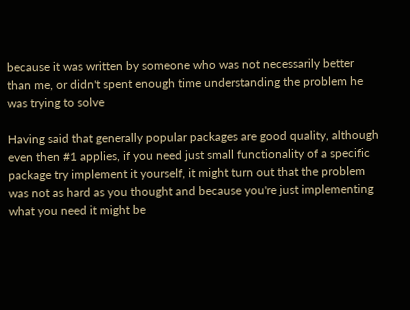because it was written by someone who was not necessarily better than me, or didn't spent enough time understanding the problem he was trying to solve

Having said that generally popular packages are good quality, although even then #1 applies, if you need just small functionality of a specific package try implement it yourself, it might turn out that the problem was not as hard as you thought and because you're just implementing what you need it might be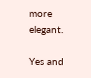more elegant.

Yes and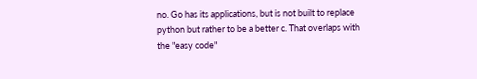no. Go has its applications, but is not built to replace python but rather to be a better c. That overlaps with the "easy code"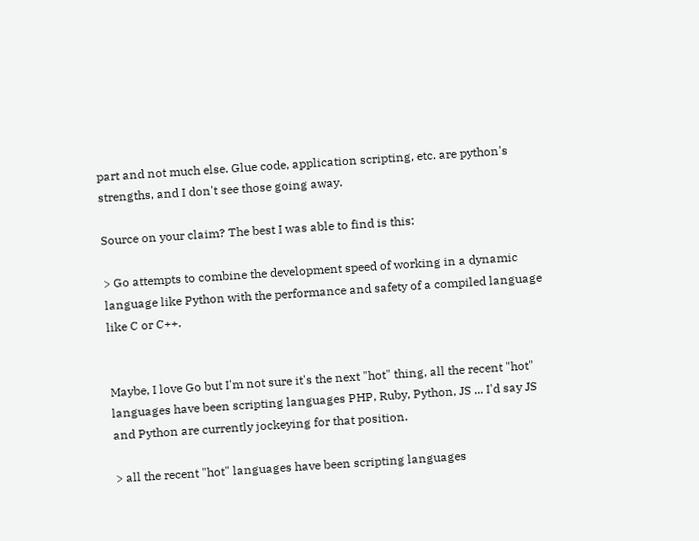part and not much else. Glue code, application scripting, etc. are python's strengths, and I don't see those going away.

Source on your claim? The best I was able to find is this:

> Go attempts to combine the development speed of working in a dynamic language like Python with the performance and safety of a compiled language like C or C++.


Maybe, I love Go but I'm not sure it's the next "hot" thing, all the recent "hot" languages have been scripting languages PHP, Ruby, Python, JS ... I'd say JS and Python are currently jockeying for that position.

> all the recent "hot" languages have been scripting languages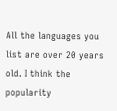All the languages you list are over 20 years old. I think the popularity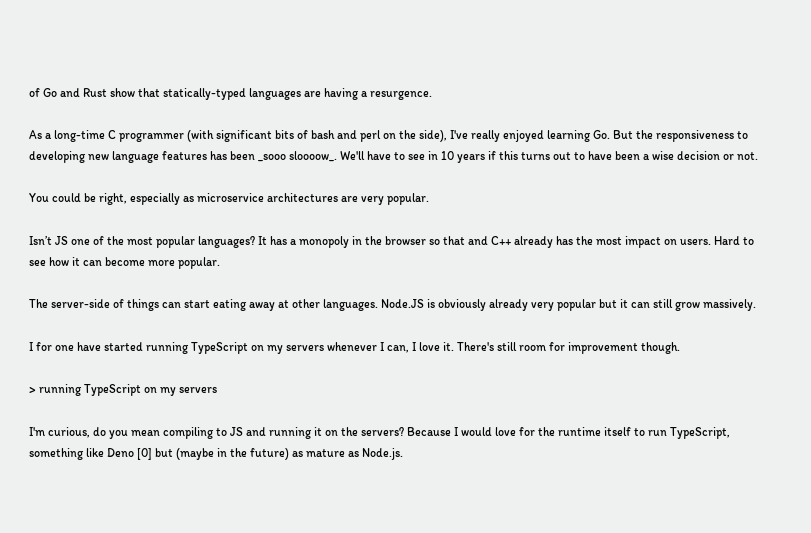of Go and Rust show that statically-typed languages are having a resurgence.

As a long-time C programmer (with significant bits of bash and perl on the side), I've really enjoyed learning Go. But the responsiveness to developing new language features has been _sooo sloooow_. We'll have to see in 10 years if this turns out to have been a wise decision or not.

You could be right, especially as microservice architectures are very popular.

Isn’t JS one of the most popular languages? It has a monopoly in the browser so that and C++ already has the most impact on users. Hard to see how it can become more popular.

The server-side of things can start eating away at other languages. Node.JS is obviously already very popular but it can still grow massively.

I for one have started running TypeScript on my servers whenever I can, I love it. There's still room for improvement though.

> running TypeScript on my servers

I'm curious, do you mean compiling to JS and running it on the servers? Because I would love for the runtime itself to run TypeScript, something like Deno [0] but (maybe in the future) as mature as Node.js.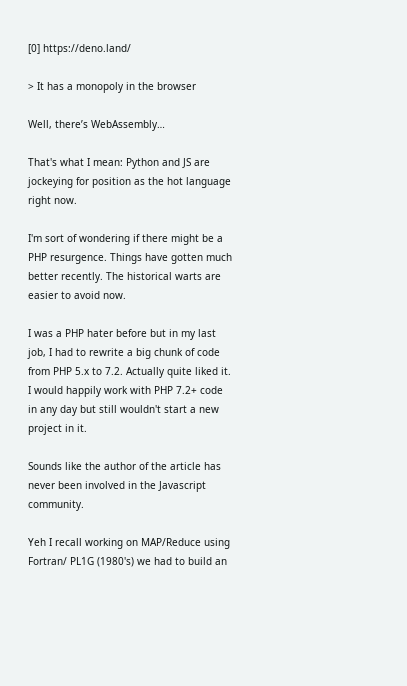[0] https://deno.land/

> It has a monopoly in the browser

Well, there’s WebAssembly…

That's what I mean: Python and JS are jockeying for position as the hot language right now.

I'm sort of wondering if there might be a PHP resurgence. Things have gotten much better recently. The historical warts are easier to avoid now.

I was a PHP hater before but in my last job, I had to rewrite a big chunk of code from PHP 5.x to 7.2. Actually quite liked it. I would happily work with PHP 7.2+ code in any day but still wouldn't start a new project in it.

Sounds like the author of the article has never been involved in the Javascript community.

Yeh I recall working on MAP/Reduce using Fortran/ PL1G (1980's) we had to build an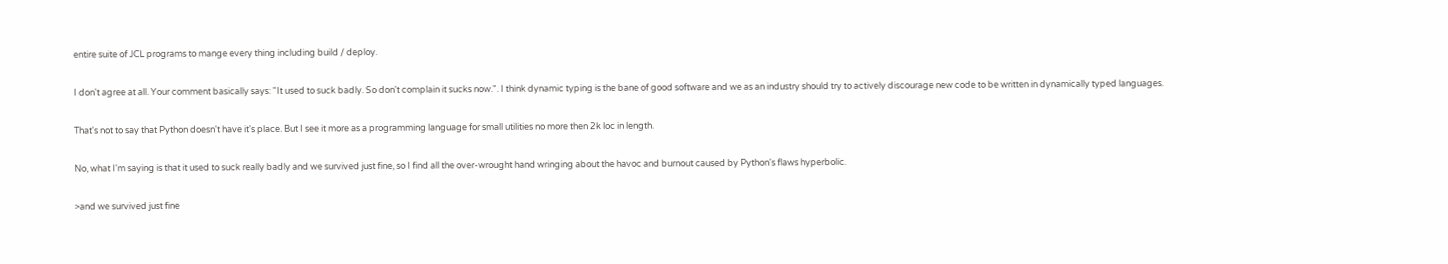entire suite of JCL programs to mange every thing including build / deploy.

I don't agree at all. Your comment basically says: "It used to suck badly. So don't complain it sucks now.". I think dynamic typing is the bane of good software and we as an industry should try to actively discourage new code to be written in dynamically typed languages.

That's not to say that Python doesn't have it's place. But I see it more as a programming language for small utilities no more then 2k loc in length.

No, what I'm saying is that it used to suck really badly and we survived just fine, so I find all the over-wrought hand wringing about the havoc and burnout caused by Python's flaws hyperbolic.

>and we survived just fine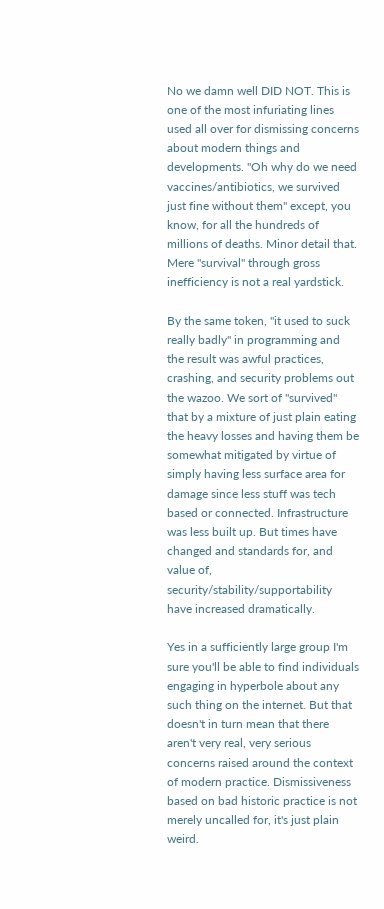No we damn well DID NOT. This is one of the most infuriating lines used all over for dismissing concerns about modern things and developments. "Oh why do we need vaccines/antibiotics, we survived just fine without them" except, you know, for all the hundreds of millions of deaths. Minor detail that. Mere "survival" through gross inefficiency is not a real yardstick.

By the same token, "it used to suck really badly" in programming and the result was awful practices, crashing, and security problems out the wazoo. We sort of "survived" that by a mixture of just plain eating the heavy losses and having them be somewhat mitigated by virtue of simply having less surface area for damage since less stuff was tech based or connected. Infrastructure was less built up. But times have changed and standards for, and value of, security/stability/supportability have increased dramatically.

Yes in a sufficiently large group I'm sure you'll be able to find individuals engaging in hyperbole about any such thing on the internet. But that doesn't in turn mean that there aren't very real, very serious concerns raised around the context of modern practice. Dismissiveness based on bad historic practice is not merely uncalled for, it's just plain weird.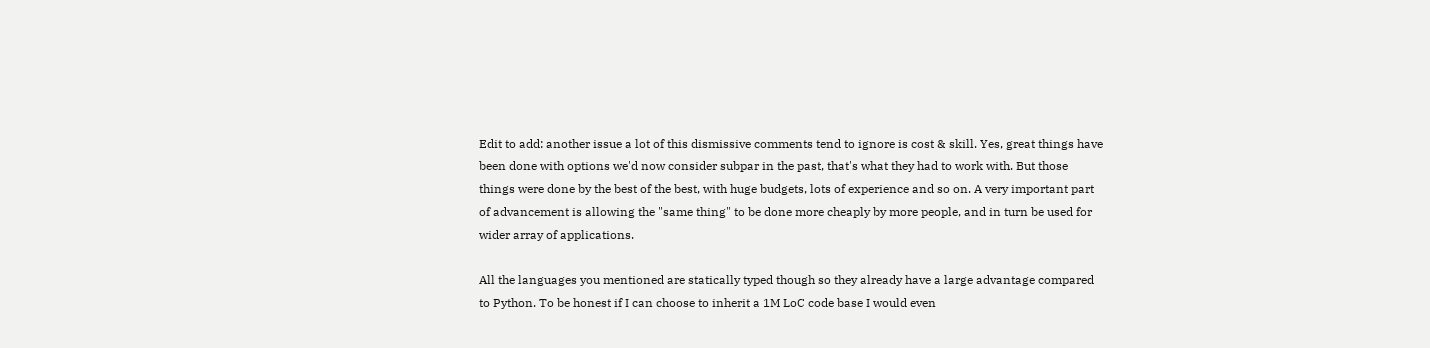Edit to add: another issue a lot of this dismissive comments tend to ignore is cost & skill. Yes, great things have been done with options we'd now consider subpar in the past, that's what they had to work with. But those things were done by the best of the best, with huge budgets, lots of experience and so on. A very important part of advancement is allowing the "same thing" to be done more cheaply by more people, and in turn be used for wider array of applications.

All the languages you mentioned are statically typed though so they already have a large advantage compared to Python. To be honest if I can choose to inherit a 1M LoC code base I would even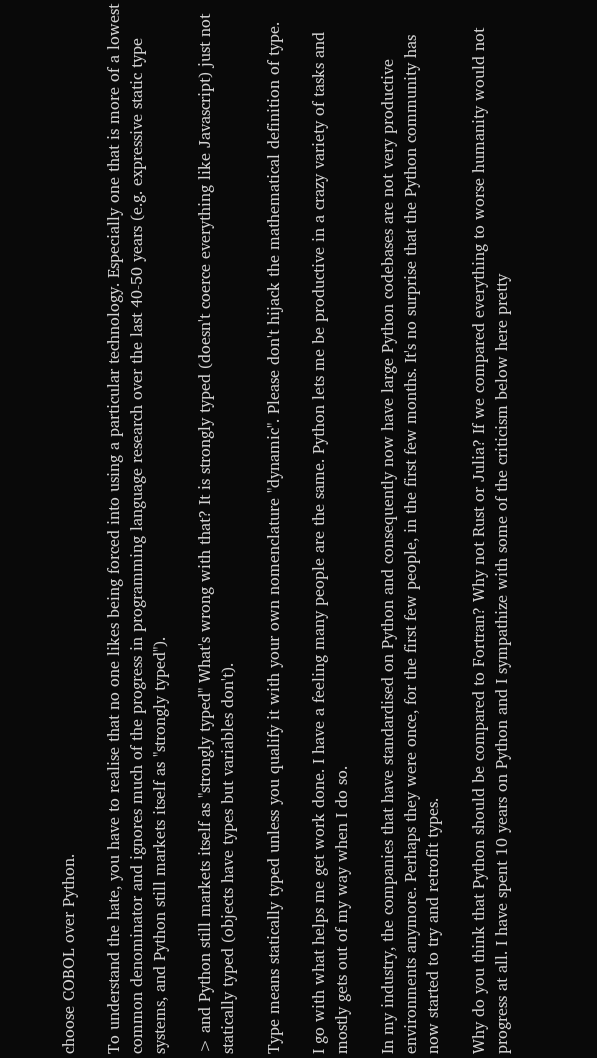choose COBOL over Python.

To understand the hate, you have to realise that no one likes being forced into using a particular technology. Especially one that is more of a lowest common denominator and ignores much of the progress in programming language research over the last 40-50 years (e.g. expressive static type systems, and Python still markets itself as "strongly typed").

> and Python still markets itself as "strongly typed" What's wrong with that? It is strongly typed (doesn't coerce everything like Javascript) just not statically typed (objects have types but variables don't).

Type means statically typed unless you qualify it with your own nomenclature "dynamic". Please don't hijack the mathematical definition of type.

I go with what helps me get work done. I have a feeling many people are the same. Python lets me be productive in a crazy variety of tasks and mostly gets out of my way when I do so.

In my industry, the companies that have standardised on Python and consequently now have large Python codebases are not very productive environments anymore. Perhaps they were once, for the first few people, in the first few months. It's no surprise that the Python community has now started to try and retrofit types.

Why do you think that Python should be compared to Fortran? Why not Rust or Julia? If we compared everything to worse humanity would not progress at all. I have spent 10 years on Python and I sympathize with some of the criticism below here pretty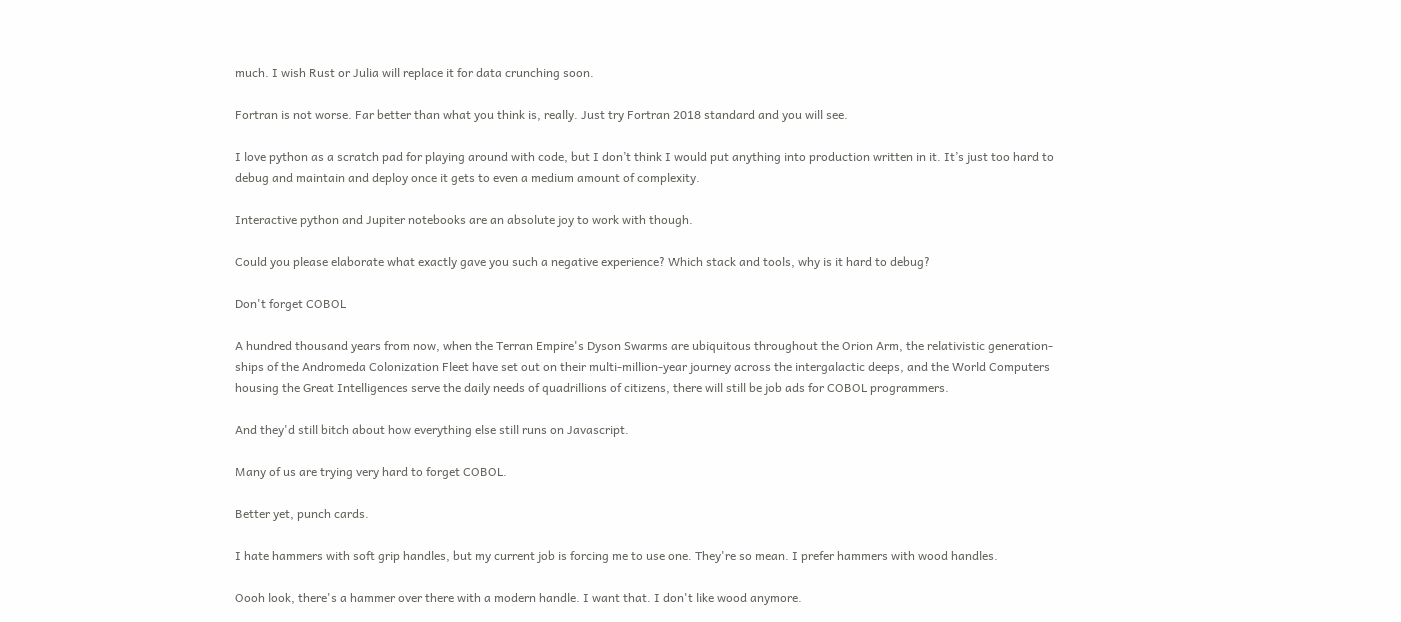much. I wish Rust or Julia will replace it for data crunching soon.

Fortran is not worse. Far better than what you think is, really. Just try Fortran 2018 standard and you will see.

I love python as a scratch pad for playing around with code, but I don’t think I would put anything into production written in it. It’s just too hard to debug and maintain and deploy once it gets to even a medium amount of complexity.

Interactive python and Jupiter notebooks are an absolute joy to work with though.

Could you please elaborate what exactly gave you such a negative experience? Which stack and tools, why is it hard to debug?

Don't forget COBOL

A hundred thousand years from now, when the Terran Empire's Dyson Swarms are ubiquitous throughout the Orion Arm, the relativistic generation-ships of the Andromeda Colonization Fleet have set out on their multi-million-year journey across the intergalactic deeps, and the World Computers housing the Great Intelligences serve the daily needs of quadrillions of citizens, there will still be job ads for COBOL programmers.

And they'd still bitch about how everything else still runs on Javascript.

Many of us are trying very hard to forget COBOL.

Better yet, punch cards.

I hate hammers with soft grip handles, but my current job is forcing me to use one. They're so mean. I prefer hammers with wood handles.

Oooh look, there's a hammer over there with a modern handle. I want that. I don't like wood anymore.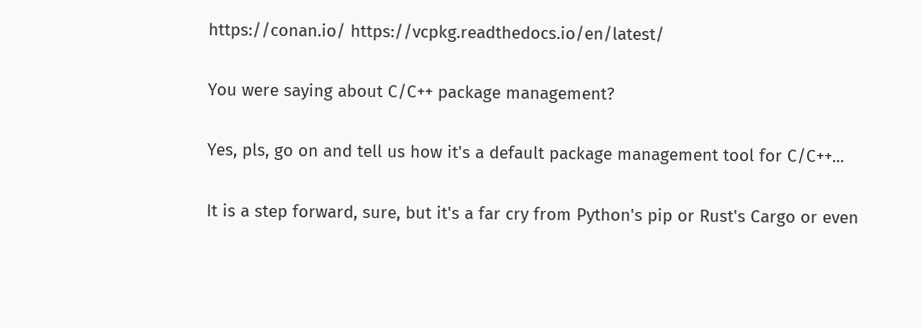https://conan.io/ https://vcpkg.readthedocs.io/en/latest/

You were saying about C/C++ package management?

Yes, pls, go on and tell us how it's a default package management tool for C/C++...

It is a step forward, sure, but it's a far cry from Python's pip or Rust's Cargo or even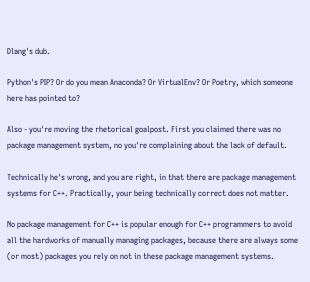Dlang's dub.

Python's PIP? Or do you mean Anaconda? Or VirtualEnv? Or Poetry, which someone here has pointed to?

Also - you're moving the rhetorical goalpost. First you claimed there was no package management system, no you're complaining about the lack of default.

Technically he's wrong, and you are right, in that there are package management systems for C++. Practically, your being technically correct does not matter.

No package management for C++ is popular enough for C++ programmers to avoid all the hardworks of manually managing packages, because there are always some (or most) packages you rely on not in these package management systems.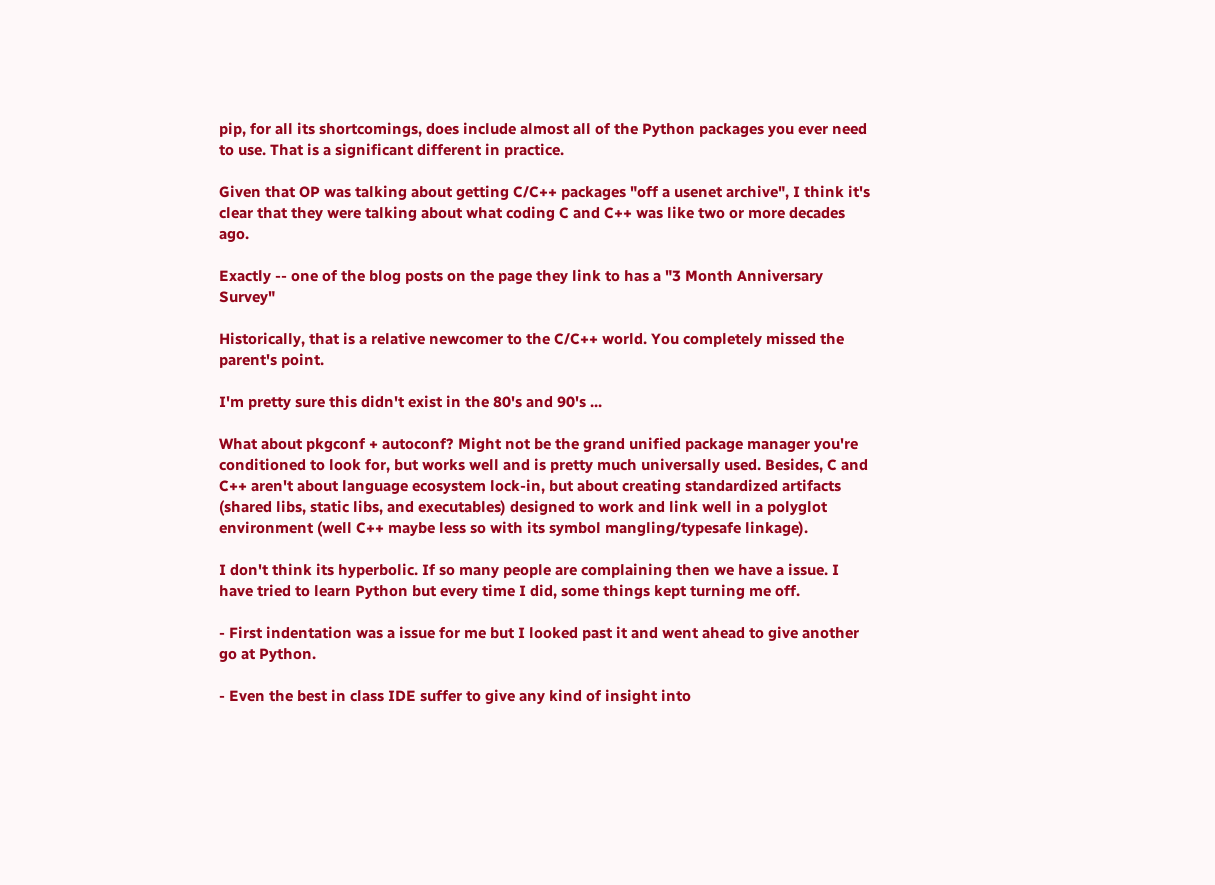pip, for all its shortcomings, does include almost all of the Python packages you ever need to use. That is a significant different in practice.

Given that OP was talking about getting C/C++ packages "off a usenet archive", I think it's clear that they were talking about what coding C and C++ was like two or more decades ago.

Exactly -- one of the blog posts on the page they link to has a "3 Month Anniversary Survey"

Historically, that is a relative newcomer to the C/C++ world. You completely missed the parent's point.

I'm pretty sure this didn't exist in the 80's and 90's ...

What about pkgconf + autoconf? Might not be the grand unified package manager you're conditioned to look for, but works well and is pretty much universally used. Besides, C and C++ aren't about language ecosystem lock-in, but about creating standardized artifacts (shared libs, static libs, and executables) designed to work and link well in a polyglot environment (well C++ maybe less so with its symbol mangling/typesafe linkage).

I don't think its hyperbolic. If so many people are complaining then we have a issue. I have tried to learn Python but every time I did, some things kept turning me off.

- First indentation was a issue for me but I looked past it and went ahead to give another go at Python.

- Even the best in class IDE suffer to give any kind of insight into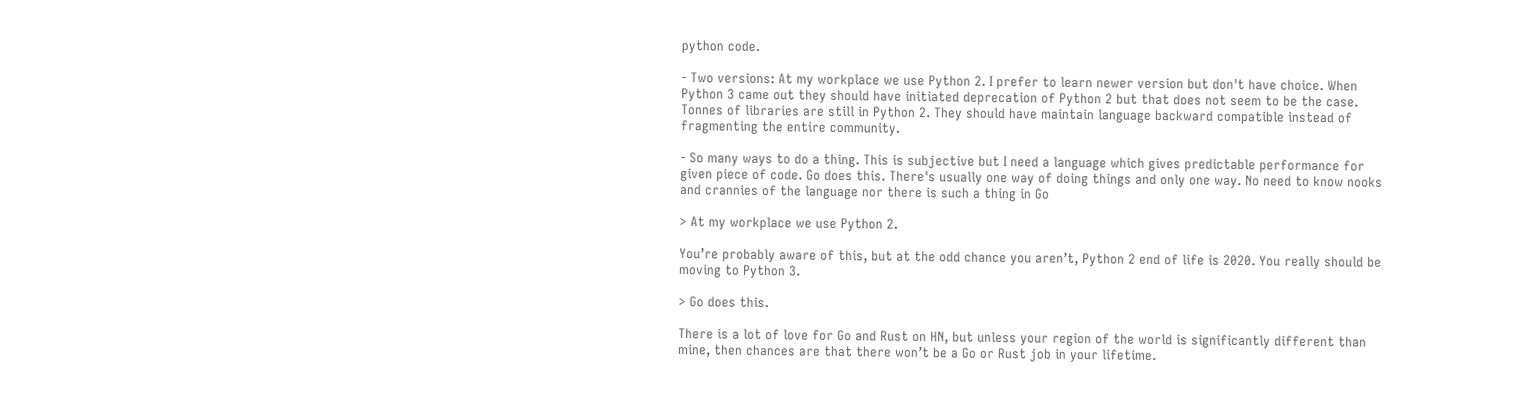python code.

- Two versions: At my workplace we use Python 2. I prefer to learn newer version but don't have choice. When Python 3 came out they should have initiated deprecation of Python 2 but that does not seem to be the case. Tonnes of libraries are still in Python 2. They should have maintain language backward compatible instead of fragmenting the entire community.

- So many ways to do a thing. This is subjective but I need a language which gives predictable performance for given piece of code. Go does this. There's usually one way of doing things and only one way. No need to know nooks and crannies of the language nor there is such a thing in Go

> At my workplace we use Python 2.

You’re probably aware of this, but at the odd chance you aren’t, Python 2 end of life is 2020. You really should be moving to Python 3.

> Go does this.

There is a lot of love for Go and Rust on HN, but unless your region of the world is significantly different than mine, then chances are that there won’t be a Go or Rust job in your lifetime.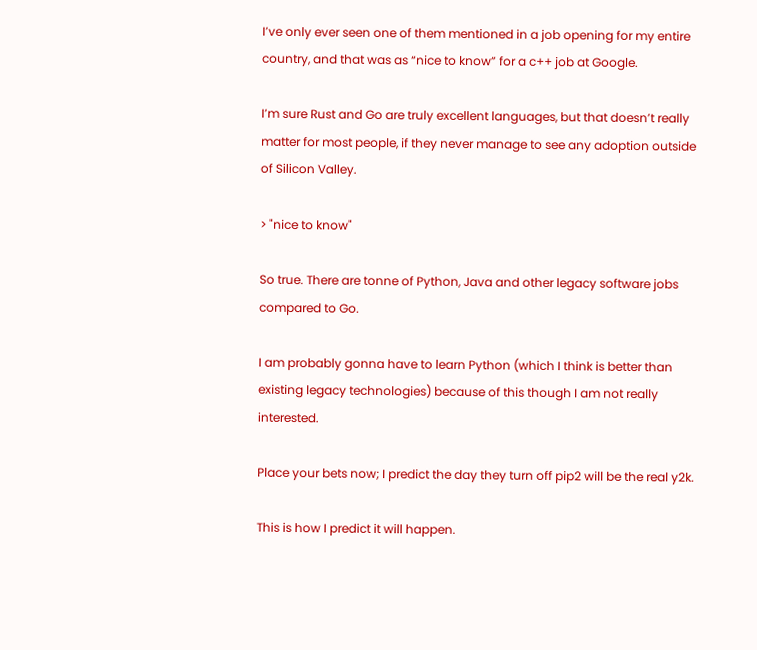I’ve only ever seen one of them mentioned in a job opening for my entire country, and that was as “nice to know” for a c++ job at Google.

I’m sure Rust and Go are truly excellent languages, but that doesn’t really matter for most people, if they never manage to see any adoption outside of Silicon Valley.

> "nice to know"

So true. There are tonne of Python, Java and other legacy software jobs compared to Go.

I am probably gonna have to learn Python (which I think is better than existing legacy technologies) because of this though I am not really interested.

Place your bets now; I predict the day they turn off pip2 will be the real y2k.

This is how I predict it will happen.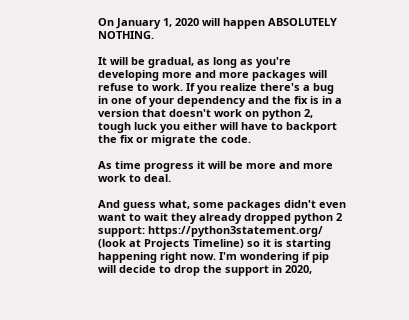On January 1, 2020 will happen ABSOLUTELY NOTHING.

It will be gradual, as long as you're developing more and more packages will refuse to work. If you realize there's a bug in one of your dependency and the fix is in a version that doesn't work on python 2, tough luck you either will have to backport the fix or migrate the code.

As time progress it will be more and more work to deal.

And guess what, some packages didn't even want to wait they already dropped python 2 support: https://python3statement.org/ (look at Projects Timeline) so it is starting happening right now. I'm wondering if pip will decide to drop the support in 2020,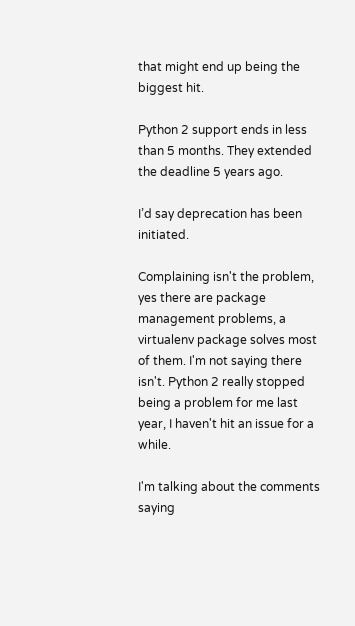that might end up being the biggest hit.

Python 2 support ends in less than 5 months. They extended the deadline 5 years ago.

I’d say deprecation has been initiated.

Complaining isn't the problem, yes there are package management problems, a virtualenv package solves most of them. I'm not saying there isn't. Python 2 really stopped being a problem for me last year, I haven't hit an issue for a while.

I'm talking about the comments saying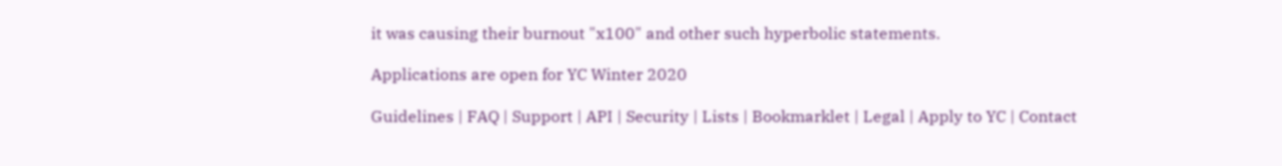it was causing their burnout "x100" and other such hyperbolic statements.

Applications are open for YC Winter 2020

Guidelines | FAQ | Support | API | Security | Lists | Bookmarklet | Legal | Apply to YC | Contact